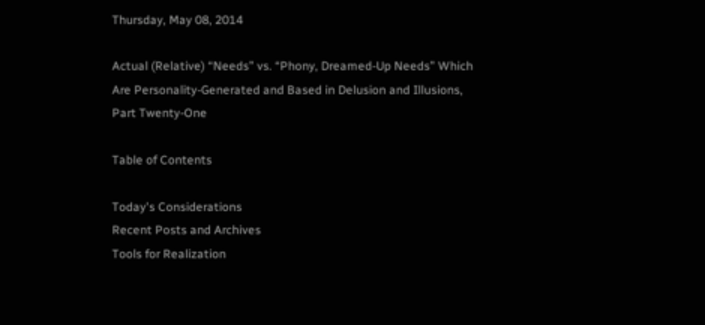Thursday, May 08, 2014

Actual (Relative) “Needs” vs. “Phony, Dreamed-Up Needs” Which Are Personality-Generated and Based in Delusion and Illusions, Part Twenty-One

Table of Contents

Today's Considerations
Recent Posts and Archives
Tools for Realization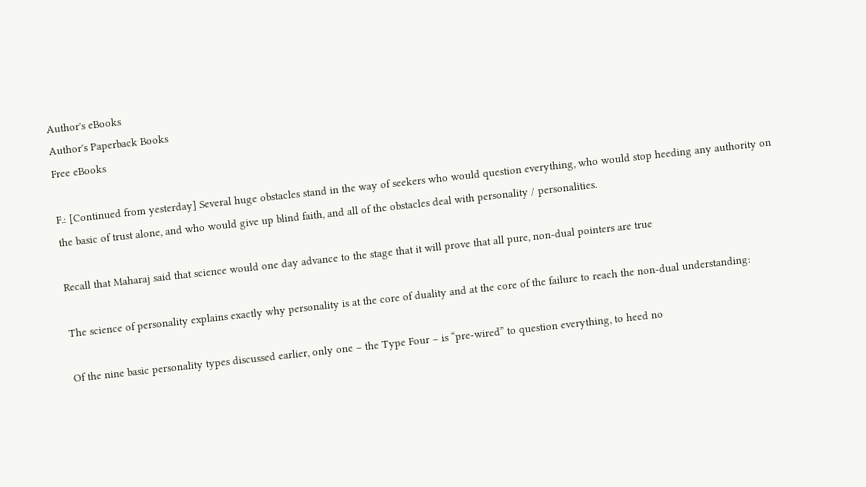Author's eBooks
Author's Paperback Books
Free eBooks

F.: [Continued from yesterday] Several huge obstacles stand in the way of seekers who would question everything, who would stop heeding any authority on the basic of trust alone, and who would give up blind faith, and all of the obstacles deal with personality / personalities.

Recall that Maharaj said that science would one day advance to the stage that it will prove that all pure, non-dual pointers are true

The science of personality explains exactly why personality is at the core of duality and at the core of the failure to reach the non-dual understanding:

Of the nine basic personality types discussed earlier, only one – the Type Four – is “pre-wired” to question everything, to heed no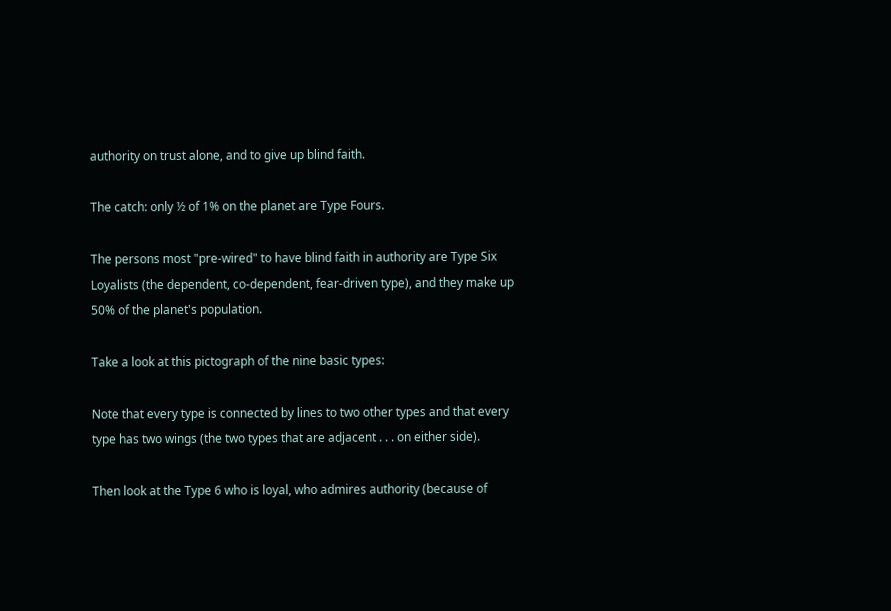authority on trust alone, and to give up blind faith.

The catch: only ½ of 1% on the planet are Type Fours.

The persons most "pre-wired" to have blind faith in authority are Type Six Loyalists (the dependent, co-dependent, fear-driven type), and they make up 50% of the planet's population.

Take a look at this pictograph of the nine basic types:

Note that every type is connected by lines to two other types and that every type has two wings (the two types that are adjacent . . . on either side).

Then look at the Type 6 who is loyal, who admires authority (because of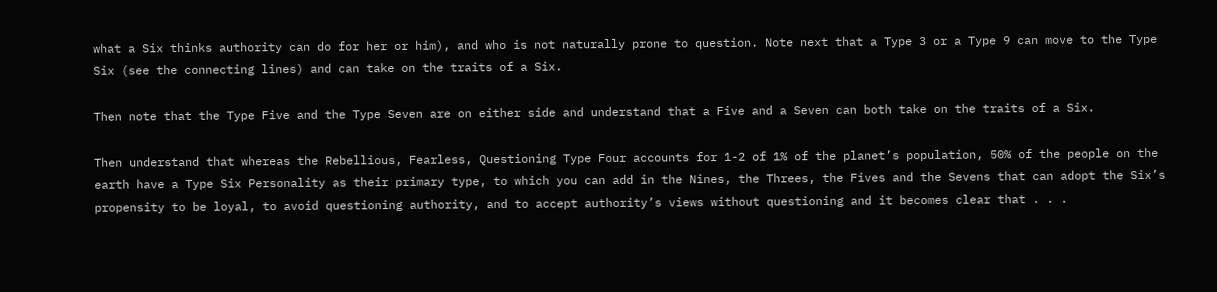what a Six thinks authority can do for her or him), and who is not naturally prone to question. Note next that a Type 3 or a Type 9 can move to the Type Six (see the connecting lines) and can take on the traits of a Six.

Then note that the Type Five and the Type Seven are on either side and understand that a Five and a Seven can both take on the traits of a Six.

Then understand that whereas the Rebellious, Fearless, Questioning Type Four accounts for 1-2 of 1% of the planet’s population, 50% of the people on the earth have a Type Six Personality as their primary type, to which you can add in the Nines, the Threes, the Fives and the Sevens that can adopt the Six’s propensity to be loyal, to avoid questioning authority, and to accept authority’s views without questioning and it becomes clear that . . .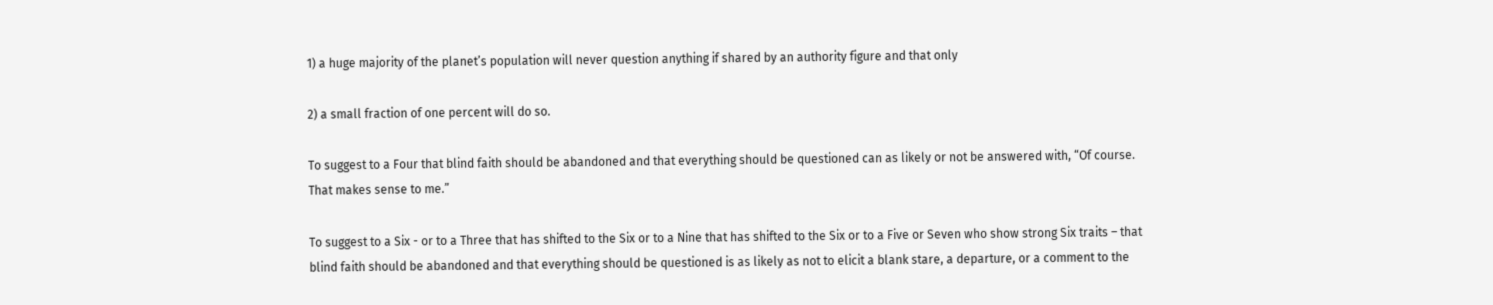1) a huge majority of the planet’s population will never question anything if shared by an authority figure and that only

2) a small fraction of one percent will do so.

To suggest to a Four that blind faith should be abandoned and that everything should be questioned can as likely or not be answered with, “Of course. That makes sense to me.”

To suggest to a Six - or to a Three that has shifted to the Six or to a Nine that has shifted to the Six or to a Five or Seven who show strong Six traits – that blind faith should be abandoned and that everything should be questioned is as likely as not to elicit a blank stare, a departure, or a comment to the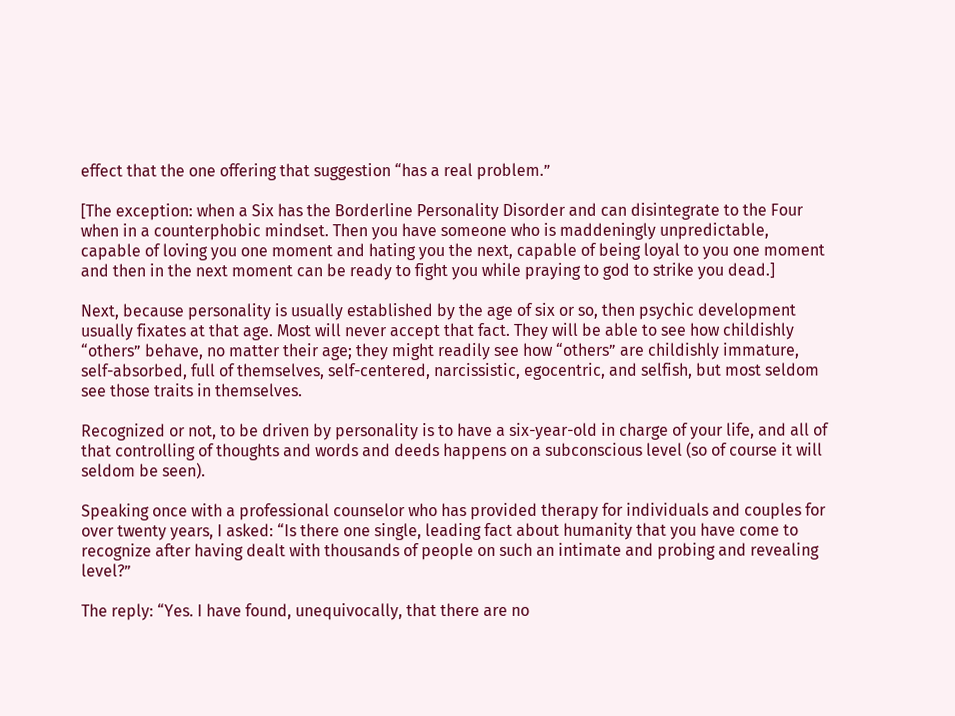effect that the one offering that suggestion “has a real problem.”

[The exception: when a Six has the Borderline Personality Disorder and can disintegrate to the Four when in a counterphobic mindset. Then you have someone who is maddeningly unpredictable, capable of loving you one moment and hating you the next, capable of being loyal to you one moment and then in the next moment can be ready to fight you while praying to god to strike you dead.]

Next, because personality is usually established by the age of six or so, then psychic development usually fixates at that age. Most will never accept that fact. They will be able to see how childishly “others” behave, no matter their age; they might readily see how “others” are childishly immature, self-absorbed, full of themselves, self-centered, narcissistic, egocentric, and selfish, but most seldom see those traits in themselves.

Recognized or not, to be driven by personality is to have a six-year-old in charge of your life, and all of that controlling of thoughts and words and deeds happens on a subconscious level (so of course it will seldom be seen).

Speaking once with a professional counselor who has provided therapy for individuals and couples for over twenty years, I asked: “Is there one single, leading fact about humanity that you have come to recognize after having dealt with thousands of people on such an intimate and probing and revealing level?”

The reply: “Yes. I have found, unequivocally, that there are no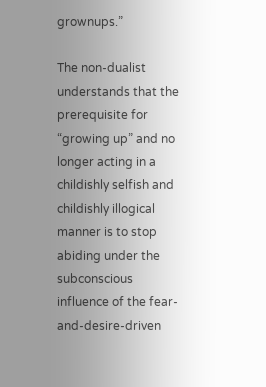grownups.”

The non-dualist understands that the prerequisite for “growing up” and no longer acting in a childishly selfish and childishly illogical manner is to stop abiding under the subconscious influence of the fear-and-desire-driven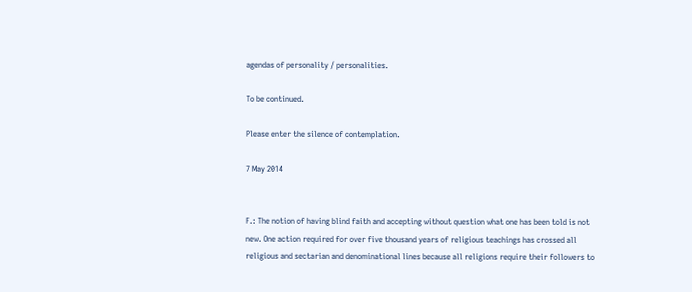agendas of personality / personalities.

To be continued.

Please enter the silence of contemplation.

7 May 2014


F.: The notion of having blind faith and accepting without question what one has been told is not new. One action required for over five thousand years of religious teachings has crossed all religious and sectarian and denominational lines because all religions require their followers to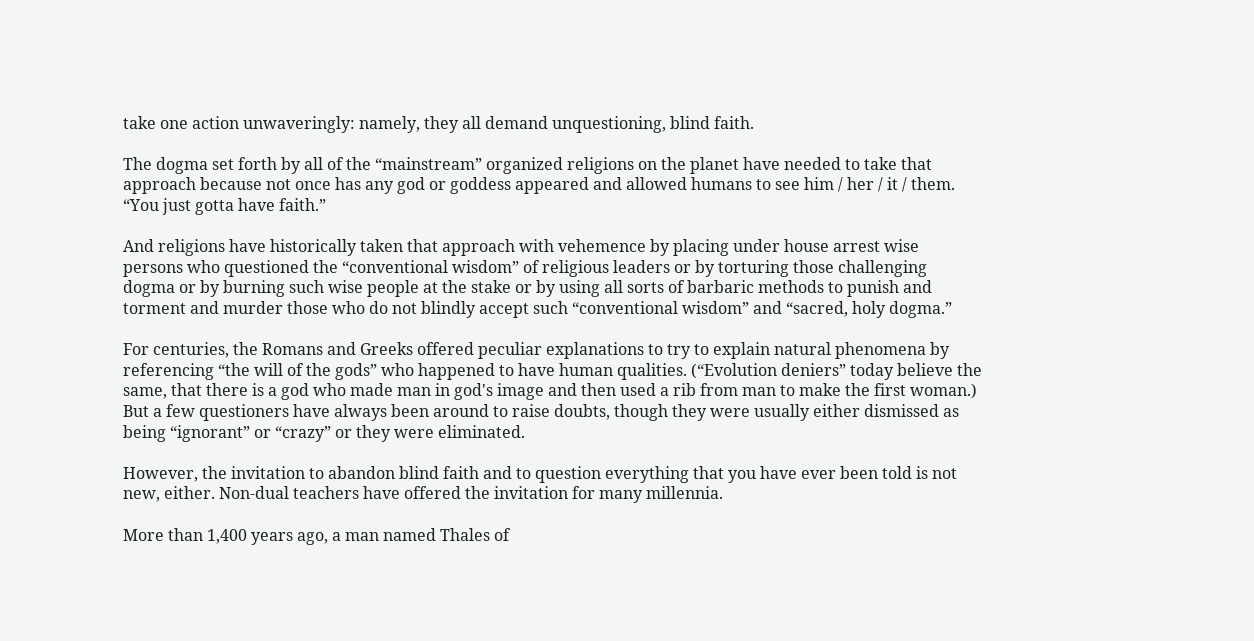take one action unwaveringly: namely, they all demand unquestioning, blind faith.

The dogma set forth by all of the “mainstream” organized religions on the planet have needed to take that approach because not once has any god or goddess appeared and allowed humans to see him / her / it / them. “You just gotta have faith.”

And religions have historically taken that approach with vehemence by placing under house arrest wise persons who questioned the “conventional wisdom” of religious leaders or by torturing those challenging dogma or by burning such wise people at the stake or by using all sorts of barbaric methods to punish and torment and murder those who do not blindly accept such “conventional wisdom” and “sacred, holy dogma.”

For centuries, the Romans and Greeks offered peculiar explanations to try to explain natural phenomena by referencing “the will of the gods” who happened to have human qualities. (“Evolution deniers” today believe the same, that there is a god who made man in god's image and then used a rib from man to make the first woman.) But a few questioners have always been around to raise doubts, though they were usually either dismissed as being “ignorant” or “crazy” or they were eliminated.

However, the invitation to abandon blind faith and to question everything that you have ever been told is not new, either. Non-dual teachers have offered the invitation for many millennia.

More than 1,400 years ago, a man named Thales of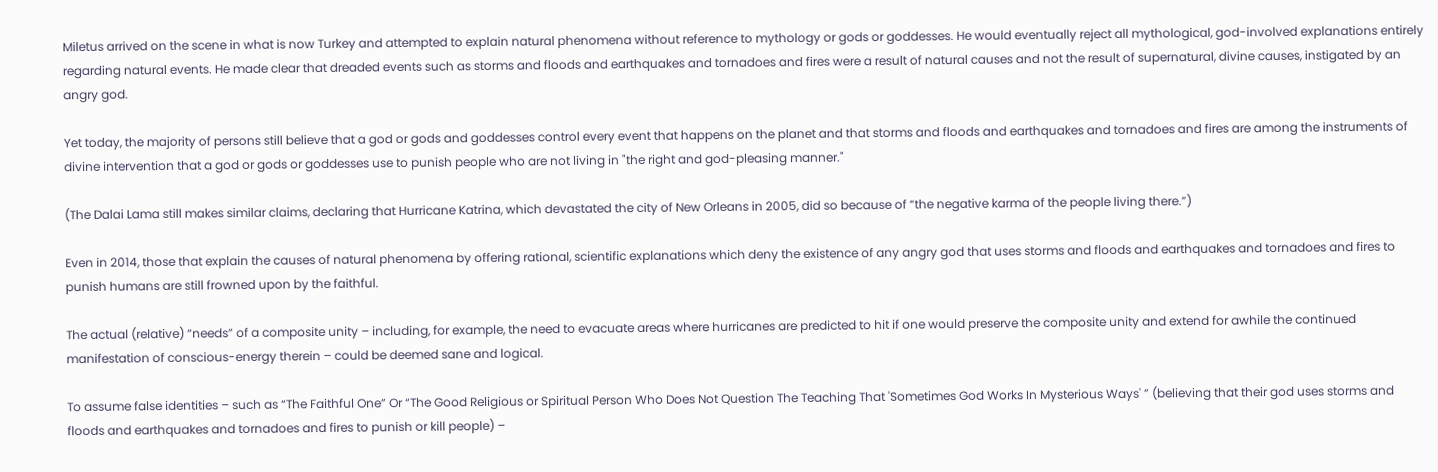Miletus arrived on the scene in what is now Turkey and attempted to explain natural phenomena without reference to mythology or gods or goddesses. He would eventually reject all mythological, god-involved explanations entirely regarding natural events. He made clear that dreaded events such as storms and floods and earthquakes and tornadoes and fires were a result of natural causes and not the result of supernatural, divine causes, instigated by an angry god.

Yet today, the majority of persons still believe that a god or gods and goddesses control every event that happens on the planet and that storms and floods and earthquakes and tornadoes and fires are among the instruments of divine intervention that a god or gods or goddesses use to punish people who are not living in "the right and god-pleasing manner."

(The Dalai Lama still makes similar claims, declaring that Hurricane Katrina, which devastated the city of New Orleans in 2005, did so because of “the negative karma of the people living there.”)

Even in 2014, those that explain the causes of natural phenomena by offering rational, scientific explanations which deny the existence of any angry god that uses storms and floods and earthquakes and tornadoes and fires to punish humans are still frowned upon by the faithful.

The actual (relative) “needs” of a composite unity – including, for example, the need to evacuate areas where hurricanes are predicted to hit if one would preserve the composite unity and extend for awhile the continued manifestation of conscious-energy therein – could be deemed sane and logical.

To assume false identities – such as “The Faithful One” Or “The Good Religious or Spiritual Person Who Does Not Question The Teaching That 'Sometimes God Works In Mysterious Ways' ” (believing that their god uses storms and floods and earthquakes and tornadoes and fires to punish or kill people) –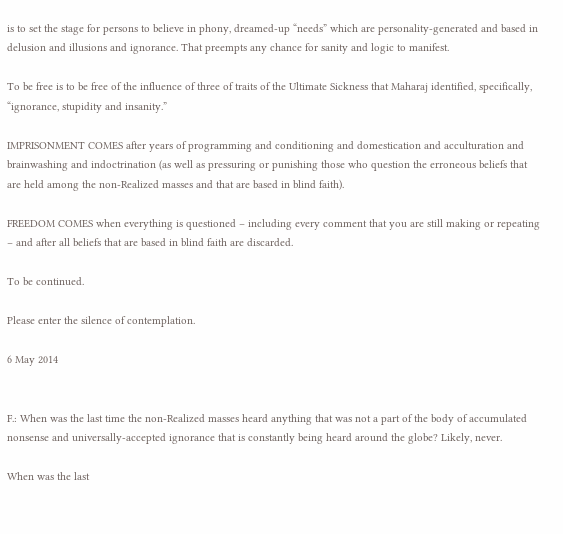is to set the stage for persons to believe in phony, dreamed-up “needs” which are personality-generated and based in delusion and illusions and ignorance. That preempts any chance for sanity and logic to manifest.

To be free is to be free of the influence of three of traits of the Ultimate Sickness that Maharaj identified, specifically, “ignorance, stupidity and insanity.”

IMPRISONMENT COMES after years of programming and conditioning and domestication and acculturation and brainwashing and indoctrination (as well as pressuring or punishing those who question the erroneous beliefs that are held among the non-Realized masses and that are based in blind faith).

FREEDOM COMES when everything is questioned – including every comment that you are still making or repeating – and after all beliefs that are based in blind faith are discarded.

To be continued.

Please enter the silence of contemplation.

6 May 2014


F.: When was the last time the non-Realized masses heard anything that was not a part of the body of accumulated nonsense and universally-accepted ignorance that is constantly being heard around the globe? Likely, never.

When was the last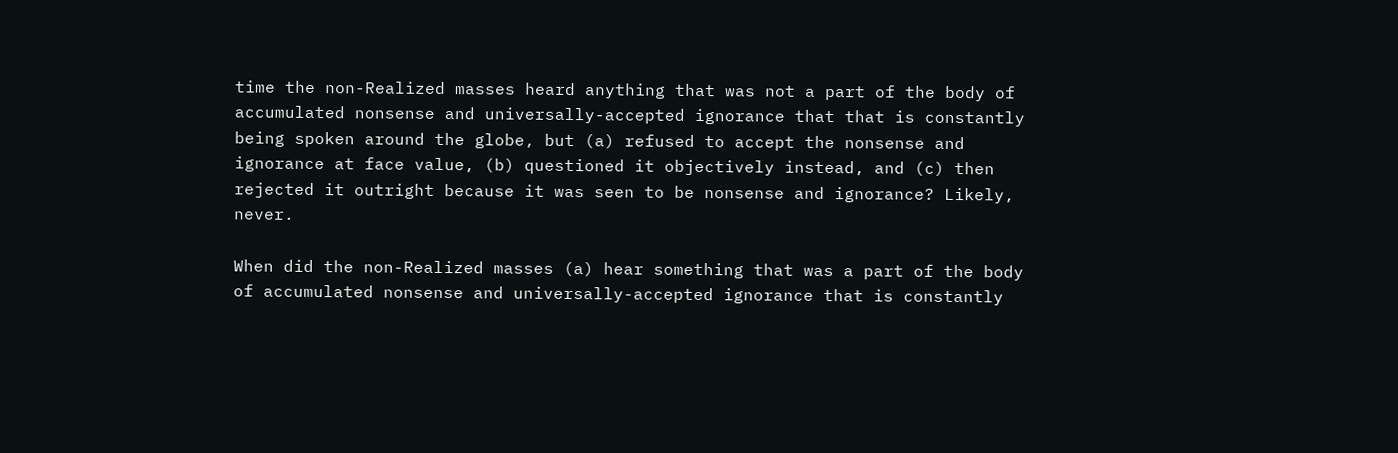time the non-Realized masses heard anything that was not a part of the body of accumulated nonsense and universally-accepted ignorance that that is constantly being spoken around the globe, but (a) refused to accept the nonsense and ignorance at face value, (b) questioned it objectively instead, and (c) then rejected it outright because it was seen to be nonsense and ignorance? Likely, never.

When did the non-Realized masses (a) hear something that was a part of the body of accumulated nonsense and universally-accepted ignorance that is constantly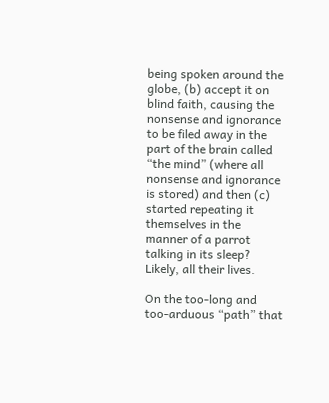being spoken around the globe, (b) accept it on blind faith, causing the nonsense and ignorance to be filed away in the part of the brain called “the mind” (where all nonsense and ignorance is stored) and then (c) started repeating it themselves in the manner of a parrot talking in its sleep? Likely, all their lives.

On the too-long and too-arduous “path” that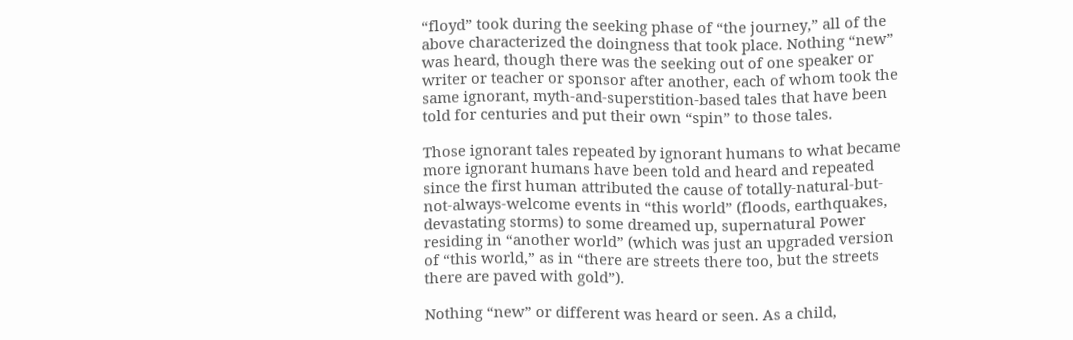“floyd” took during the seeking phase of “the journey,” all of the above characterized the doingness that took place. Nothing “new” was heard, though there was the seeking out of one speaker or writer or teacher or sponsor after another, each of whom took the same ignorant, myth-and-superstition-based tales that have been told for centuries and put their own “spin” to those tales.

Those ignorant tales repeated by ignorant humans to what became more ignorant humans have been told and heard and repeated since the first human attributed the cause of totally-natural-but-not-always-welcome events in “this world” (floods, earthquakes, devastating storms) to some dreamed up, supernatural Power residing in “another world” (which was just an upgraded version of “this world,” as in “there are streets there too, but the streets there are paved with gold”).

Nothing “new” or different was heard or seen. As a child,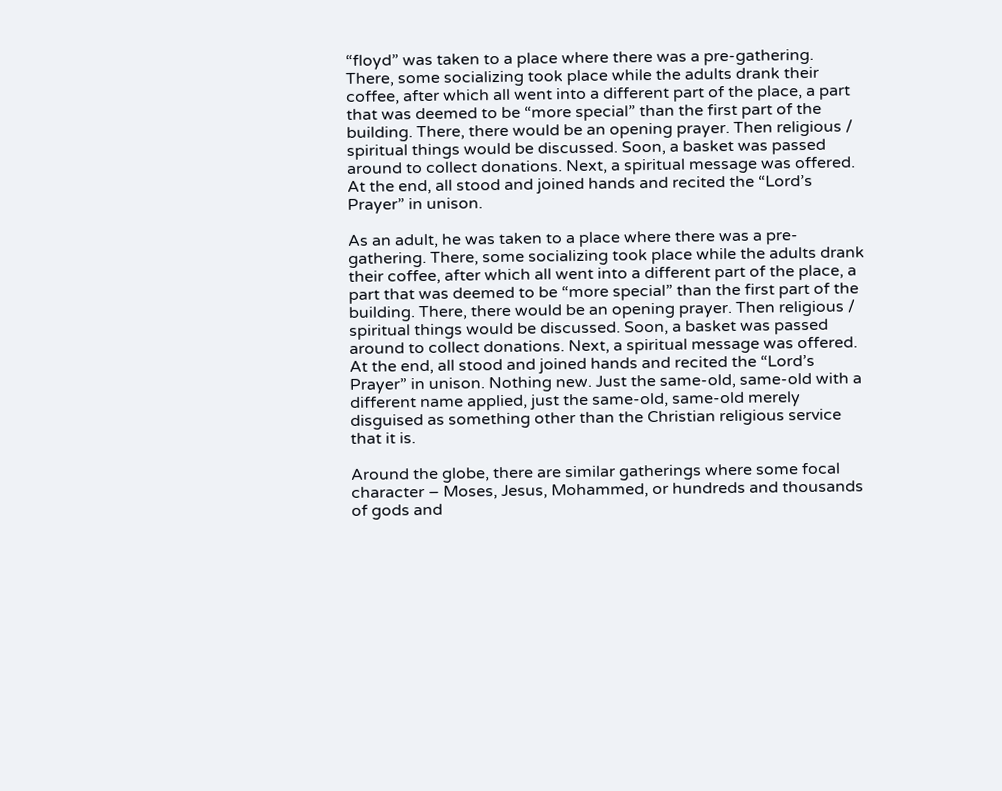“floyd” was taken to a place where there was a pre-gathering. There, some socializing took place while the adults drank their coffee, after which all went into a different part of the place, a part that was deemed to be “more special” than the first part of the building. There, there would be an opening prayer. Then religious / spiritual things would be discussed. Soon, a basket was passed around to collect donations. Next, a spiritual message was offered. At the end, all stood and joined hands and recited the “Lord’s Prayer” in unison.

As an adult, he was taken to a place where there was a pre-gathering. There, some socializing took place while the adults drank their coffee, after which all went into a different part of the place, a part that was deemed to be “more special” than the first part of the building. There, there would be an opening prayer. Then religious / spiritual things would be discussed. Soon, a basket was passed around to collect donations. Next, a spiritual message was offered. At the end, all stood and joined hands and recited the “Lord’s Prayer” in unison. Nothing new. Just the same-old, same-old with a different name applied, just the same-old, same-old merely disguised as something other than the Christian religious service that it is.

Around the globe, there are similar gatherings where some focal character – Moses, Jesus, Mohammed, or hundreds and thousands of gods and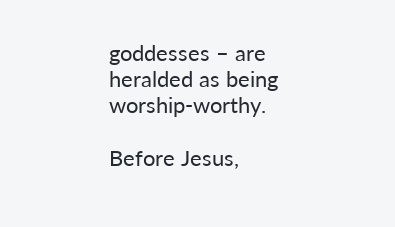goddesses – are heralded as being worship-worthy.

Before Jesus,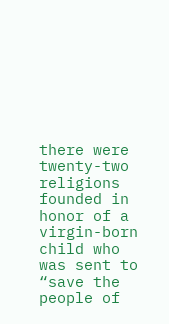there were twenty-two religions founded in honor of a virgin-born child who was sent to “save the people of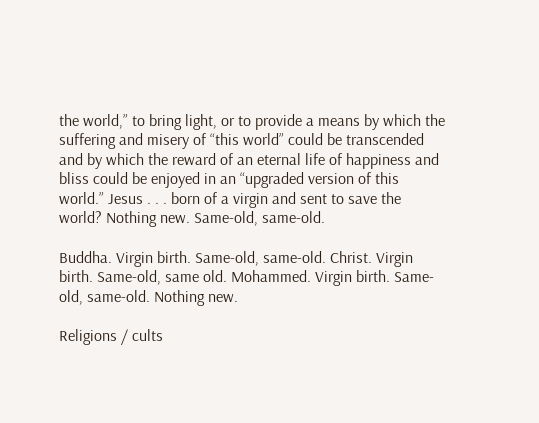the world,” to bring light, or to provide a means by which the suffering and misery of “this world” could be transcended and by which the reward of an eternal life of happiness and bliss could be enjoyed in an “upgraded version of this world.” Jesus . . . born of a virgin and sent to save the world? Nothing new. Same-old, same-old.

Buddha. Virgin birth. Same-old, same-old. Christ. Virgin birth. Same-old, same old. Mohammed. Virgin birth. Same-old, same-old. Nothing new.

Religions / cults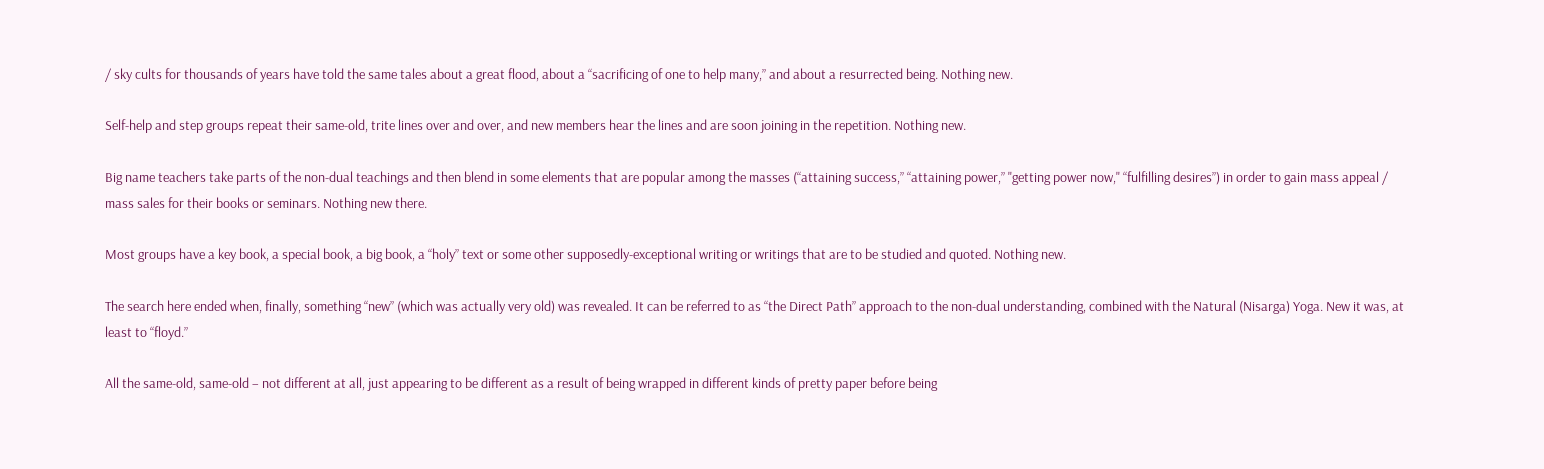/ sky cults for thousands of years have told the same tales about a great flood, about a “sacrificing of one to help many,” and about a resurrected being. Nothing new.

Self-help and step groups repeat their same-old, trite lines over and over, and new members hear the lines and are soon joining in the repetition. Nothing new.

Big name teachers take parts of the non-dual teachings and then blend in some elements that are popular among the masses (“attaining success,” “attaining power,” "getting power now," “fulfilling desires”) in order to gain mass appeal / mass sales for their books or seminars. Nothing new there.

Most groups have a key book, a special book, a big book, a “holy” text or some other supposedly-exceptional writing or writings that are to be studied and quoted. Nothing new.

The search here ended when, finally, something “new” (which was actually very old) was revealed. It can be referred to as “the Direct Path” approach to the non-dual understanding, combined with the Natural (Nisarga) Yoga. New it was, at least to “floyd.”

All the same-old, same-old – not different at all, just appearing to be different as a result of being wrapped in different kinds of pretty paper before being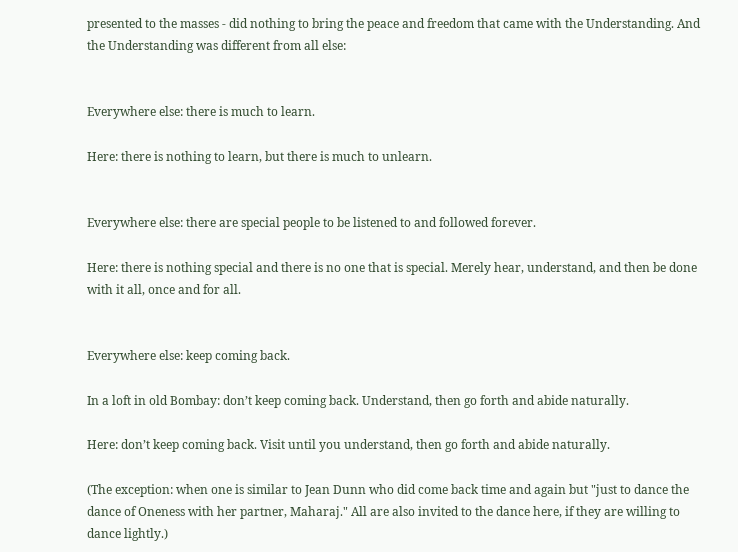presented to the masses - did nothing to bring the peace and freedom that came with the Understanding. And the Understanding was different from all else:


Everywhere else: there is much to learn.

Here: there is nothing to learn, but there is much to unlearn.


Everywhere else: there are special people to be listened to and followed forever.

Here: there is nothing special and there is no one that is special. Merely hear, understand, and then be done with it all, once and for all.


Everywhere else: keep coming back.

In a loft in old Bombay: don’t keep coming back. Understand, then go forth and abide naturally.

Here: don’t keep coming back. Visit until you understand, then go forth and abide naturally.

(The exception: when one is similar to Jean Dunn who did come back time and again but "just to dance the dance of Oneness with her partner, Maharaj." All are also invited to the dance here, if they are willing to dance lightly.)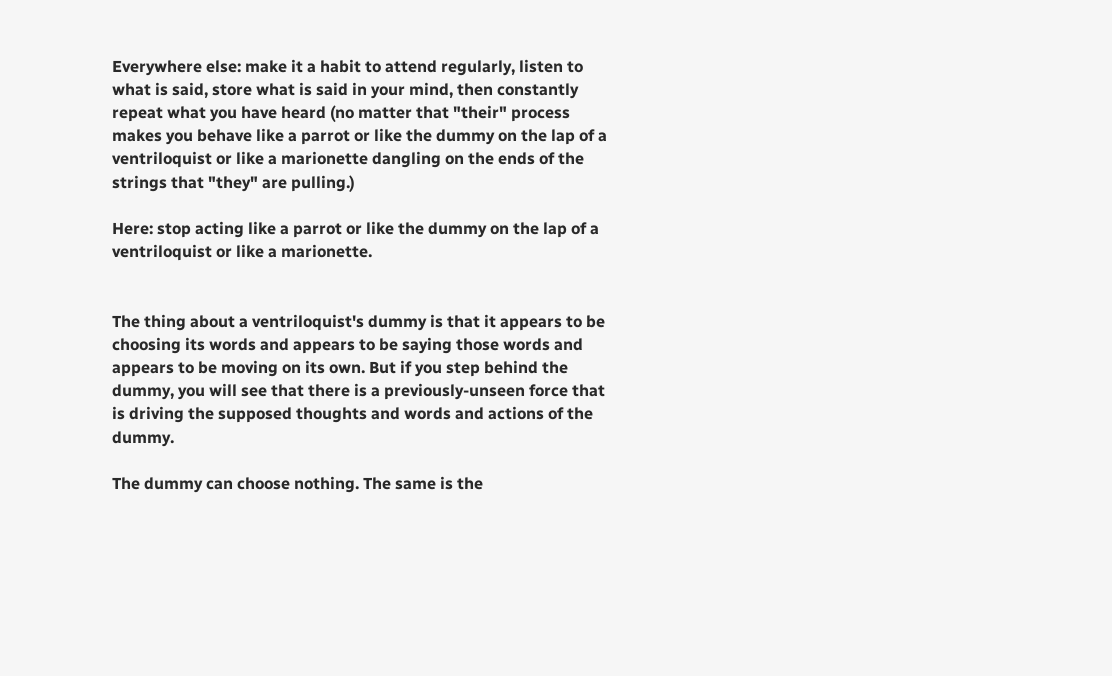Everywhere else: make it a habit to attend regularly, listen to what is said, store what is said in your mind, then constantly repeat what you have heard (no matter that "their" process makes you behave like a parrot or like the dummy on the lap of a ventriloquist or like a marionette dangling on the ends of the strings that "they" are pulling.)

Here: stop acting like a parrot or like the dummy on the lap of a ventriloquist or like a marionette.


The thing about a ventriloquist's dummy is that it appears to be choosing its words and appears to be saying those words and appears to be moving on its own. But if you step behind the dummy, you will see that there is a previously-unseen force that is driving the supposed thoughts and words and actions of the dummy.

The dummy can choose nothing. The same is the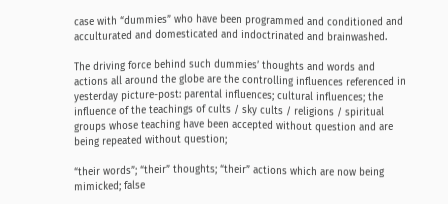case with “dummies” who have been programmed and conditioned and acculturated and domesticated and indoctrinated and brainwashed.

The driving force behind such dummies’ thoughts and words and actions all around the globe are the controlling influences referenced in yesterday picture-post: parental influences; cultural influences; the influence of the teachings of cults / sky cults / religions / spiritual groups whose teaching have been accepted without question and are being repeated without question;

“their words”; “their” thoughts; “their” actions which are now being mimicked; false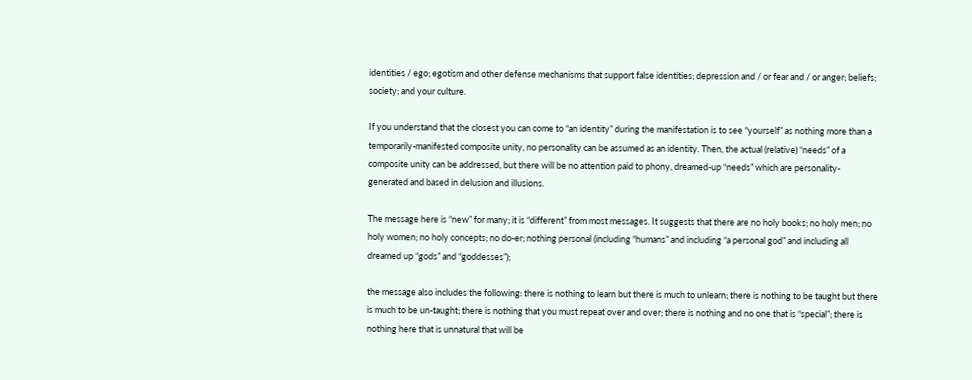identities / ego; egotism and other defense mechanisms that support false identities; depression and / or fear and / or anger; beliefs; society; and your culture.

If you understand that the closest you can come to “an identity” during the manifestation is to see “yourself” as nothing more than a temporarily-manifested composite unity, no personality can be assumed as an identity. Then, the actual (relative) “needs” of a composite unity can be addressed, but there will be no attention paid to phony, dreamed-up “needs” which are personality-generated and based in delusion and illusions.

The message here is “new” for many; it is “different” from most messages. It suggests that there are no holy books; no holy men; no holy women; no holy concepts; no do-er; nothing personal (including “humans” and including “a personal god” and including all dreamed up “gods” and “goddesses”);

the message also includes the following: there is nothing to learn but there is much to unlearn; there is nothing to be taught but there is much to be un-taught; there is nothing that you must repeat over and over; there is nothing and no one that is “special”; there is nothing here that is unnatural that will be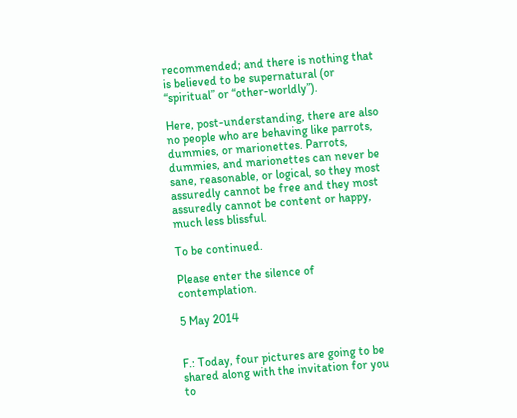recommended; and there is nothing that is believed to be supernatural (or “spiritual” or “other-worldly”).

Here, post-understanding, there are also no people who are behaving like parrots, dummies, or marionettes. Parrots, dummies, and marionettes can never be sane, reasonable, or logical, so they most assuredly cannot be free and they most assuredly cannot be content or happy, much less blissful.

To be continued.

Please enter the silence of contemplation.

5 May 2014


F.: Today, four pictures are going to be shared along with the invitation for you to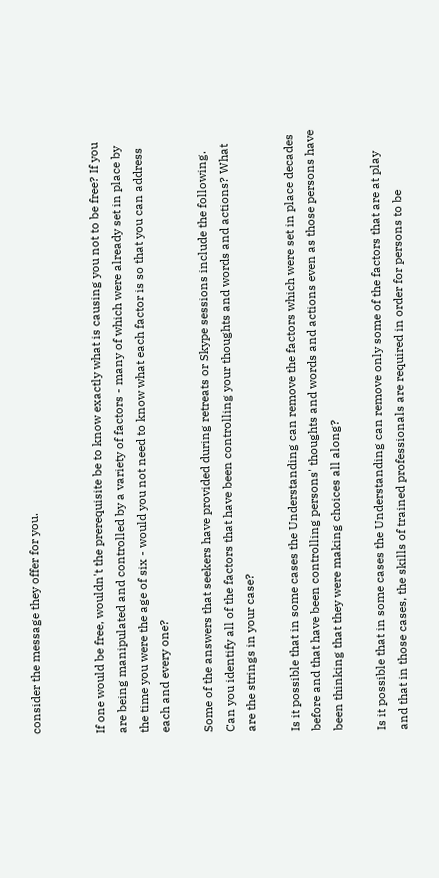consider the message they offer for you.


If one would be free, wouldn't the prerequisite be to know exactly what is causing you not to be free? If you are being manipulated and controlled by a variety of factors - many of which were already set in place by the time you were the age of six - would you not need to know what each factor is so that you can address each and every one?

Some of the answers that seekers have provided during retreats or Skype sessions include the following. Can you identify all of the factors that have been controlling your thoughts and words and actions? What are the strings in your case?

Is it possible that in some cases the Understanding can remove the factors which were set in place decades before and that have been controlling persons' thoughts and words and actions even as those persons have been thinking that they were making choices all along?

Is it possible that in some cases the Understanding can remove only some of the factors that are at play and that in those cases, the skills of trained professionals are required in order for persons to be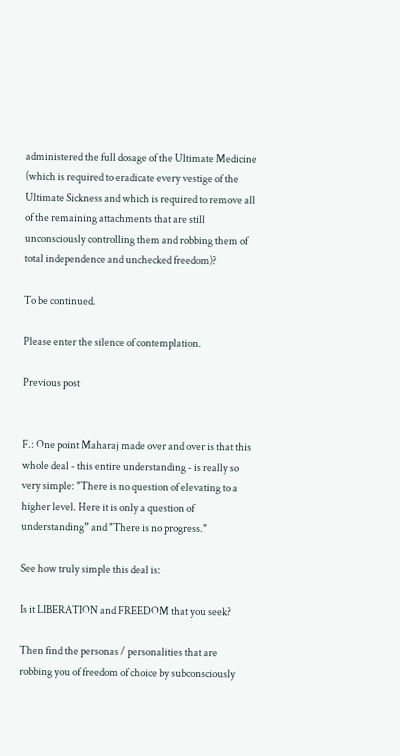administered the full dosage of the Ultimate Medicine (which is required to eradicate every vestige of the Ultimate Sickness and which is required to remove all of the remaining attachments that are still unconsciously controlling them and robbing them of total independence and unchecked freedom)?

To be continued.

Please enter the silence of contemplation.

Previous post


F.: One point Maharaj made over and over is that this whole deal - this entire understanding - is really so very simple: "There is no question of elevating to a higher level. Here it is only a question of understanding” and "There is no progress."

See how truly simple this deal is:

Is it LIBERATION and FREEDOM that you seek?

Then find the personas / personalities that are robbing you of freedom of choice by subconsciously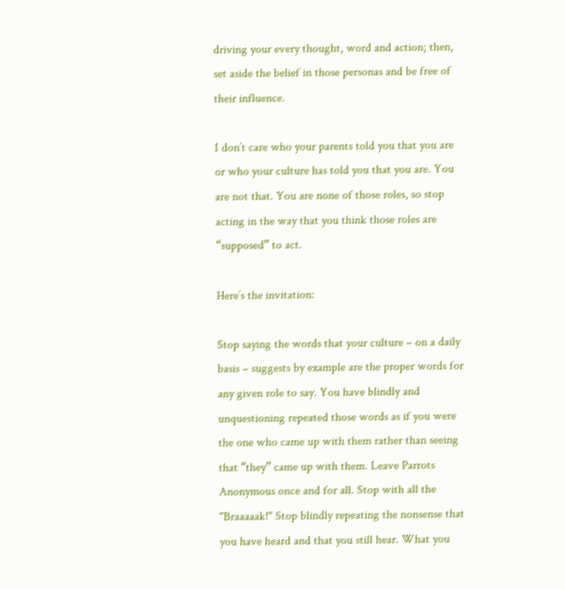driving your every thought, word and action; then, set aside the belief in those personas and be free of their influence.

I don’t care who your parents told you that you are or who your culture has told you that you are. You are not that. You are none of those roles, so stop acting in the way that you think those roles are “supposed” to act.

Here’s the invitation:

Stop saying the words that your culture – on a daily basis – suggests by example are the proper words for any given role to say. You have blindly and unquestioning repeated those words as if you were the one who came up with them rather than seeing that “they” came up with them. Leave Parrots Anonymous once and for all. Stop with all the "Braaaaak!" Stop blindly repeating the nonsense that you have heard and that you still hear. What you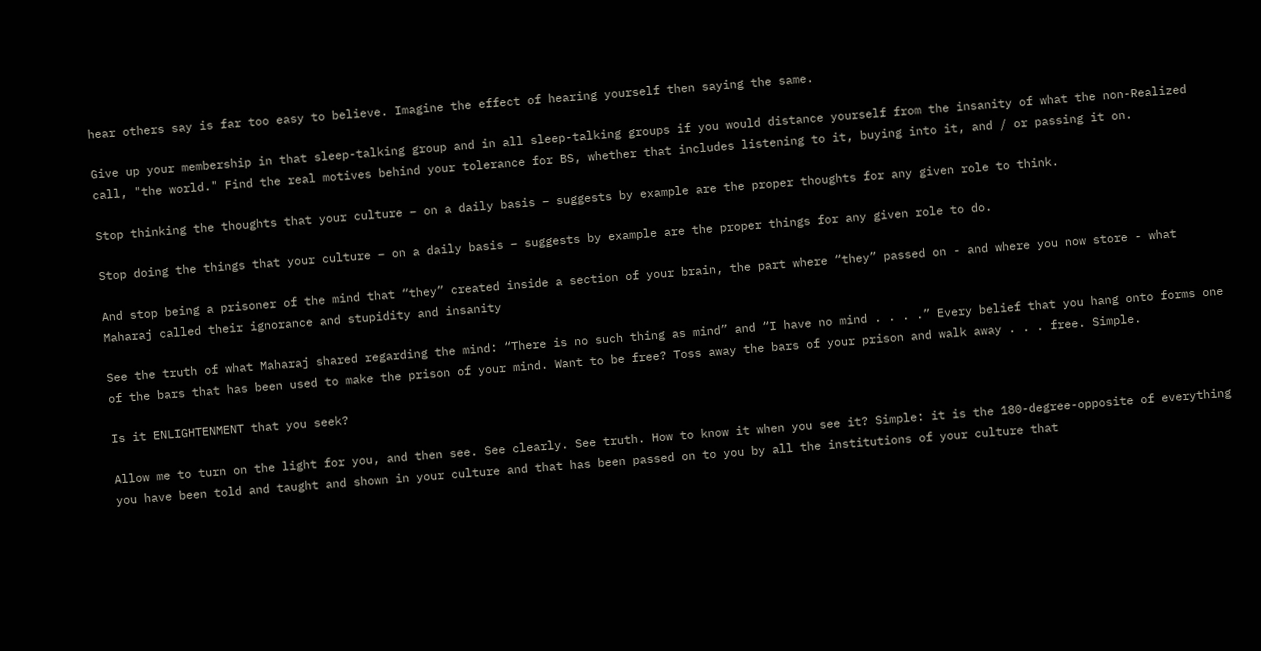hear others say is far too easy to believe. Imagine the effect of hearing yourself then saying the same.

Give up your membership in that sleep-talking group and in all sleep-talking groups if you would distance yourself from the insanity of what the non-Realized call, "the world." Find the real motives behind your tolerance for BS, whether that includes listening to it, buying into it, and / or passing it on.

Stop thinking the thoughts that your culture – on a daily basis – suggests by example are the proper thoughts for any given role to think.

Stop doing the things that your culture – on a daily basis – suggests by example are the proper things for any given role to do.

And stop being a prisoner of the mind that “they” created inside a section of your brain, the part where “they” passed on - and where you now store - what Maharaj called their ignorance and stupidity and insanity

See the truth of what Maharaj shared regarding the mind: “There is no such thing as mind” and “I have no mind . . . .” Every belief that you hang onto forms one of the bars that has been used to make the prison of your mind. Want to be free? Toss away the bars of your prison and walk away . . . free. Simple.

Is it ENLIGHTENMENT that you seek?

Allow me to turn on the light for you, and then see. See clearly. See truth. How to know it when you see it? Simple: it is the 180-degree-opposite of everything you have been told and taught and shown in your culture and that has been passed on to you by all the institutions of your culture that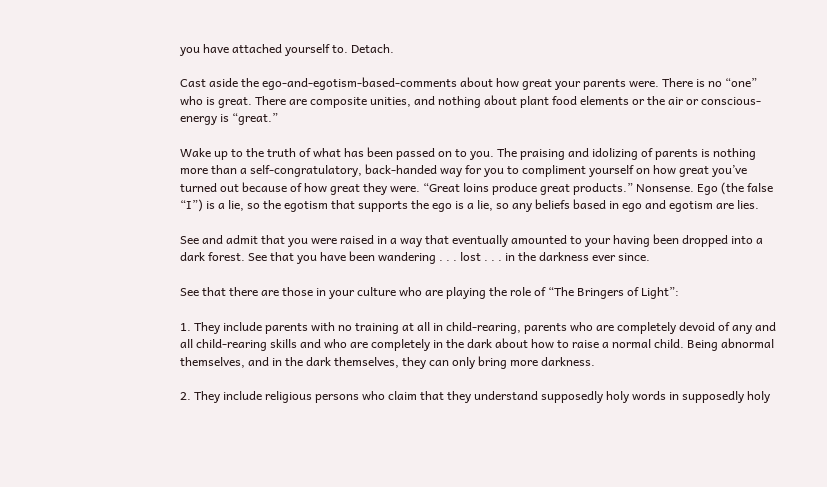you have attached yourself to. Detach.

Cast aside the ego-and-egotism-based-comments about how great your parents were. There is no “one” who is great. There are composite unities, and nothing about plant food elements or the air or conscious-energy is “great.”

Wake up to the truth of what has been passed on to you. The praising and idolizing of parents is nothing more than a self-congratulatory, back-handed way for you to compliment yourself on how great you’ve turned out because of how great they were. “Great loins produce great products.” Nonsense. Ego (the false “I”) is a lie, so the egotism that supports the ego is a lie, so any beliefs based in ego and egotism are lies.

See and admit that you were raised in a way that eventually amounted to your having been dropped into a dark forest. See that you have been wandering . . . lost . . . in the darkness ever since.

See that there are those in your culture who are playing the role of “The Bringers of Light”:

1. They include parents with no training at all in child-rearing, parents who are completely devoid of any and all child-rearing skills and who are completely in the dark about how to raise a normal child. Being abnormal themselves, and in the dark themselves, they can only bring more darkness.

2. They include religious persons who claim that they understand supposedly holy words in supposedly holy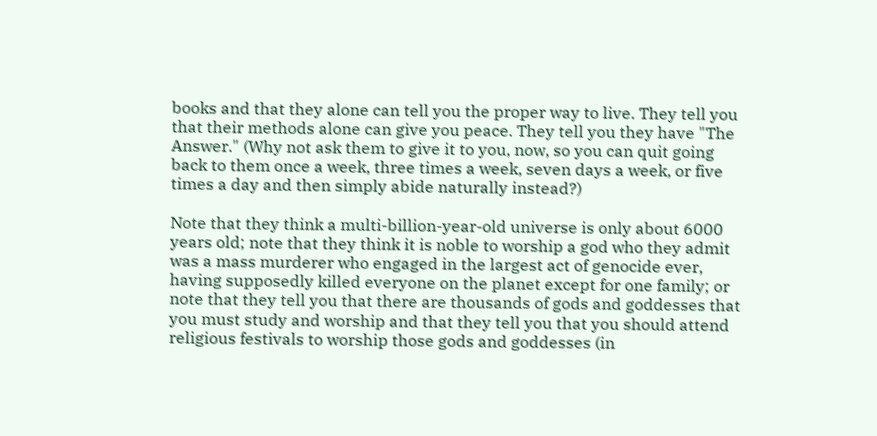books and that they alone can tell you the proper way to live. They tell you that their methods alone can give you peace. They tell you they have "The Answer." (Why not ask them to give it to you, now, so you can quit going back to them once a week, three times a week, seven days a week, or five times a day and then simply abide naturally instead?)

Note that they think a multi-billion-year-old universe is only about 6000 years old; note that they think it is noble to worship a god who they admit was a mass murderer who engaged in the largest act of genocide ever, having supposedly killed everyone on the planet except for one family; or note that they tell you that there are thousands of gods and goddesses that you must study and worship and that they tell you that you should attend religious festivals to worship those gods and goddesses (in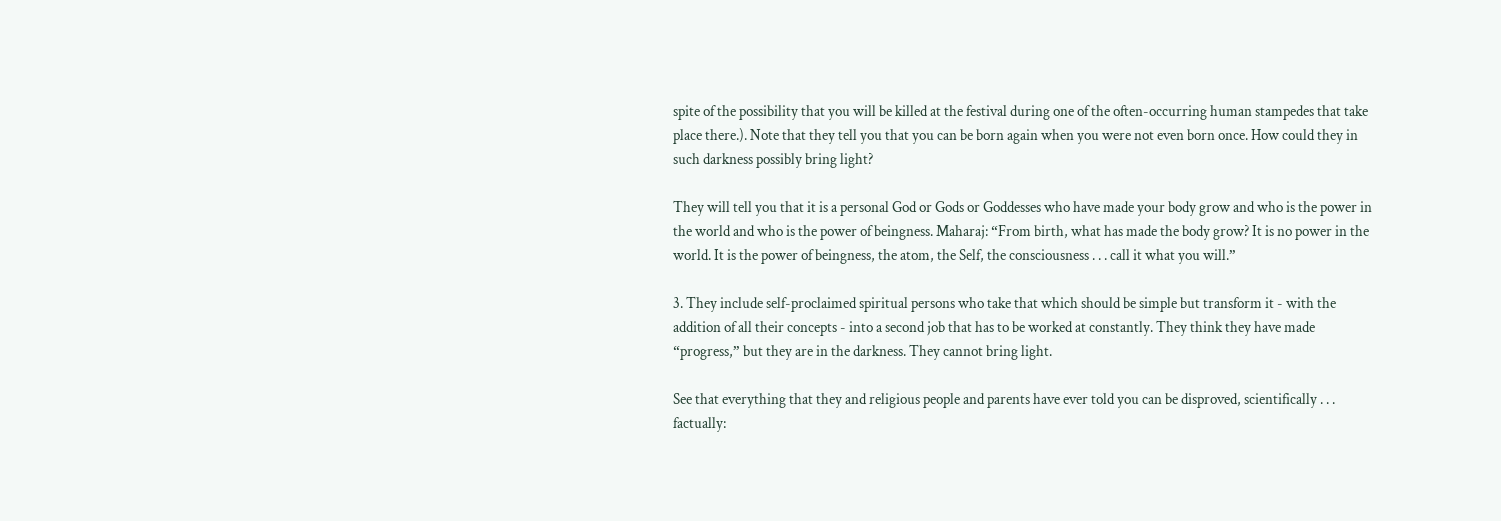spite of the possibility that you will be killed at the festival during one of the often-occurring human stampedes that take place there.). Note that they tell you that you can be born again when you were not even born once. How could they in such darkness possibly bring light?

They will tell you that it is a personal God or Gods or Goddesses who have made your body grow and who is the power in the world and who is the power of beingness. Maharaj: “From birth, what has made the body grow? It is no power in the world. It is the power of beingness, the atom, the Self, the consciousness . . . call it what you will.”

3. They include self-proclaimed spiritual persons who take that which should be simple but transform it - with the addition of all their concepts - into a second job that has to be worked at constantly. They think they have made “progress,” but they are in the darkness. They cannot bring light.

See that everything that they and religious people and parents have ever told you can be disproved, scientifically . . . factually: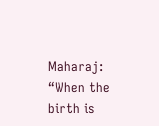Maharaj: “When the birth is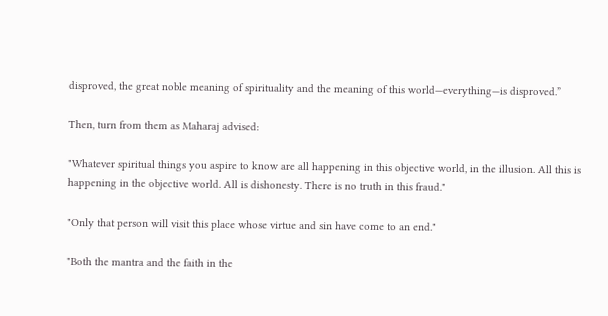disproved, the great noble meaning of spirituality and the meaning of this world—everything—is disproved.”

Then, turn from them as Maharaj advised:

"Whatever spiritual things you aspire to know are all happening in this objective world, in the illusion. All this is happening in the objective world. All is dishonesty. There is no truth in this fraud."

"Only that person will visit this place whose virtue and sin have come to an end."

"Both the mantra and the faith in the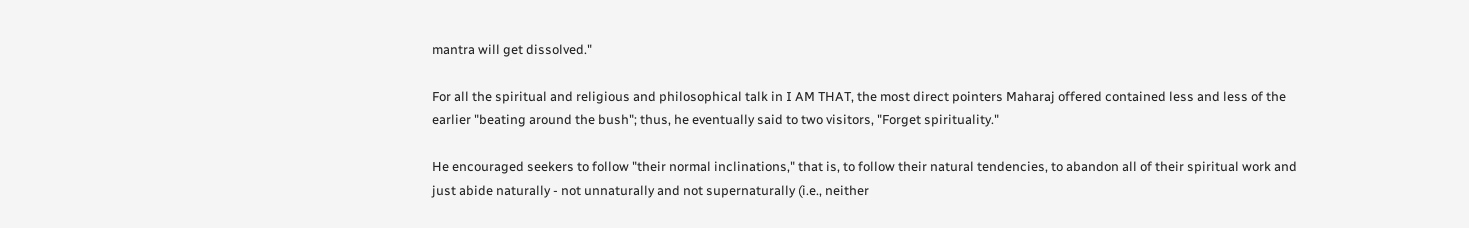mantra will get dissolved."

For all the spiritual and religious and philosophical talk in I AM THAT, the most direct pointers Maharaj offered contained less and less of the earlier "beating around the bush"; thus, he eventually said to two visitors, "Forget spirituality."

He encouraged seekers to follow "their normal inclinations," that is, to follow their natural tendencies, to abandon all of their spiritual work and just abide naturally - not unnaturally and not supernaturally (i.e., neither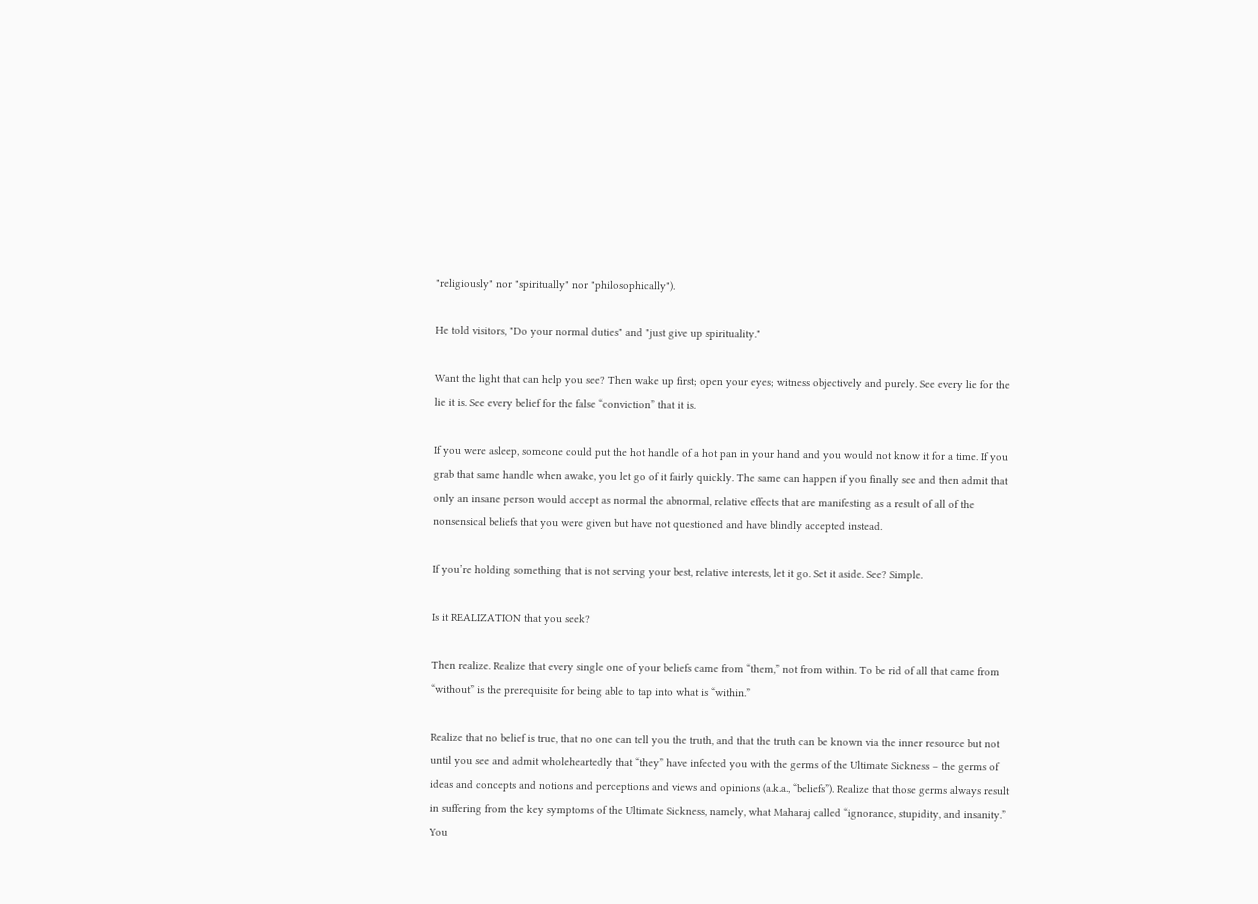"religiously" nor "spiritually" nor "philosophically").

He told visitors, "Do your normal duties" and "just give up spirituality."

Want the light that can help you see? Then wake up first; open your eyes; witness objectively and purely. See every lie for the lie it is. See every belief for the false “conviction” that it is.

If you were asleep, someone could put the hot handle of a hot pan in your hand and you would not know it for a time. If you grab that same handle when awake, you let go of it fairly quickly. The same can happen if you finally see and then admit that only an insane person would accept as normal the abnormal, relative effects that are manifesting as a result of all of the nonsensical beliefs that you were given but have not questioned and have blindly accepted instead.

If you’re holding something that is not serving your best, relative interests, let it go. Set it aside. See? Simple.

Is it REALIZATION that you seek?

Then realize. Realize that every single one of your beliefs came from “them,” not from within. To be rid of all that came from “without” is the prerequisite for being able to tap into what is “within.”

Realize that no belief is true, that no one can tell you the truth, and that the truth can be known via the inner resource but not until you see and admit wholeheartedly that “they” have infected you with the germs of the Ultimate Sickness – the germs of ideas and concepts and notions and perceptions and views and opinions (a.k.a., “beliefs”). Realize that those germs always result in suffering from the key symptoms of the Ultimate Sickness, namely, what Maharaj called “ignorance, stupidity, and insanity.” You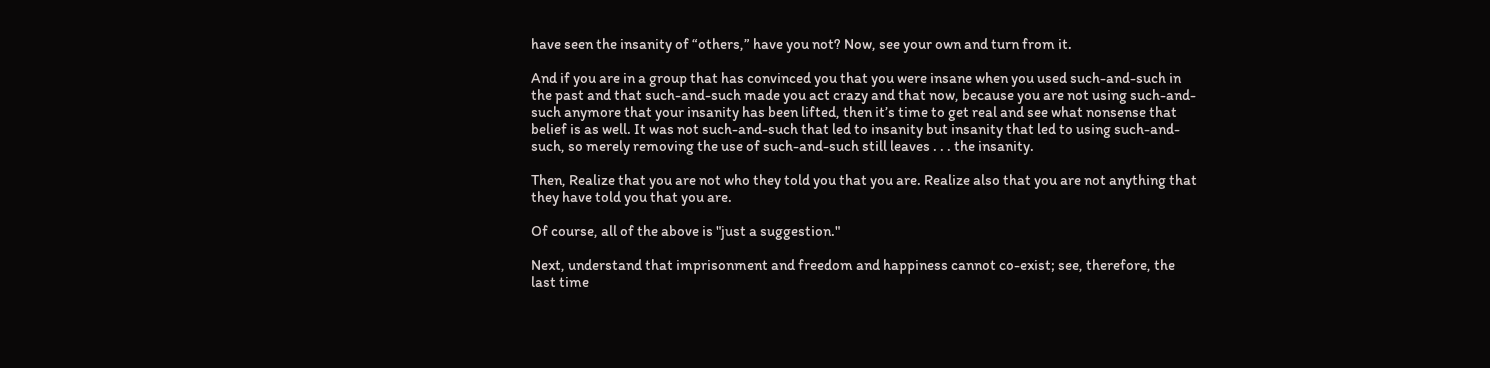have seen the insanity of “others,” have you not? Now, see your own and turn from it.

And if you are in a group that has convinced you that you were insane when you used such-and-such in the past and that such-and-such made you act crazy and that now, because you are not using such-and-such anymore that your insanity has been lifted, then it’s time to get real and see what nonsense that belief is as well. It was not such-and-such that led to insanity but insanity that led to using such-and-such, so merely removing the use of such-and-such still leaves . . . the insanity.

Then, Realize that you are not who they told you that you are. Realize also that you are not anything that they have told you that you are.

Of course, all of the above is "just a suggestion."

Next, understand that imprisonment and freedom and happiness cannot co-exist; see, therefore, the last time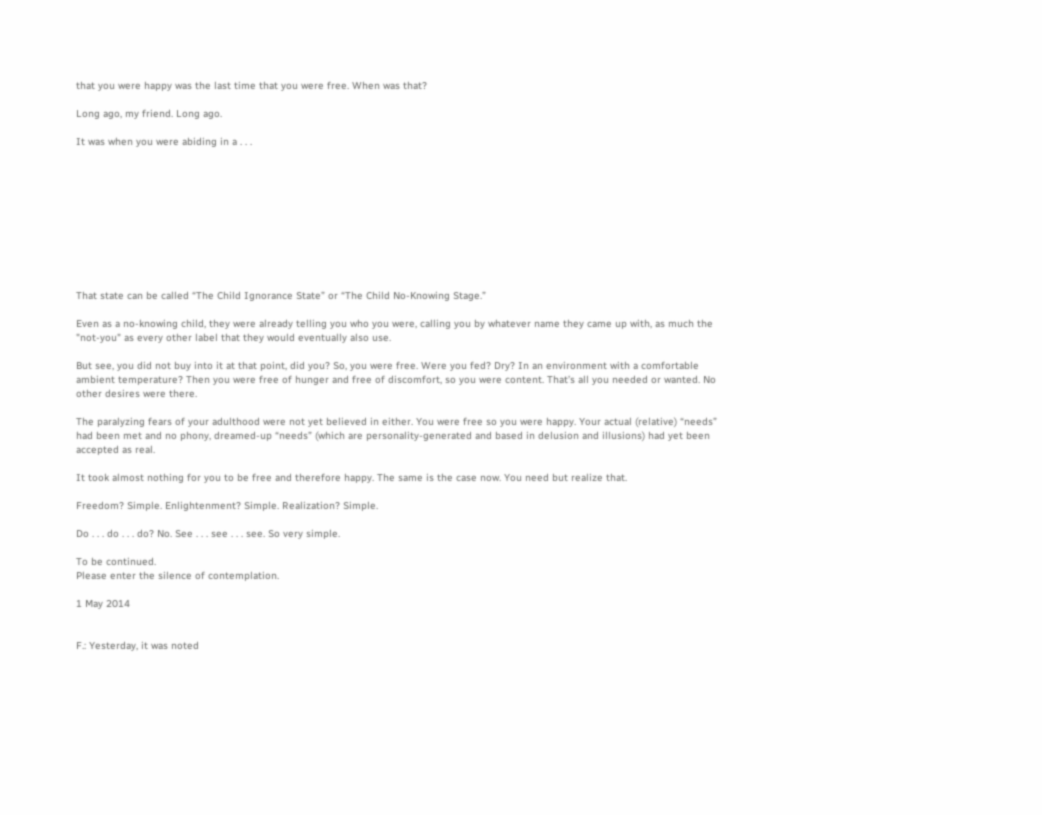that you were happy was the last time that you were free. When was that?

Long ago, my friend. Long ago.

It was when you were abiding in a . . .










That state can be called “The Child Ignorance State” or “The Child No-Knowing Stage.”

Even as a no-knowing child, they were already telling you who you were, calling you by whatever name they came up with, as much the "not-you" as every other label that they would eventually also use.

But see, you did not buy into it at that point, did you? So, you were free. Were you fed? Dry? In an environment with a comfortable ambient temperature? Then you were free of hunger and free of discomfort, so you were content. That’s all you needed or wanted. No other desires were there.

The paralyzing fears of your adulthood were not yet believed in either. You were free so you were happy. Your actual (relative) “needs” had been met and no phony, dreamed-up “needs” (which are personality-generated and based in delusion and illusions) had yet been accepted as real.

It took almost nothing for you to be free and therefore happy. The same is the case now. You need but realize that.

Freedom? Simple. Enlightenment? Simple. Realization? Simple.

Do . . . do . . . do? No. See . . . see . . . see. So very simple.

To be continued.
Please enter the silence of contemplation.

1 May 2014


F.: Yesterday, it was noted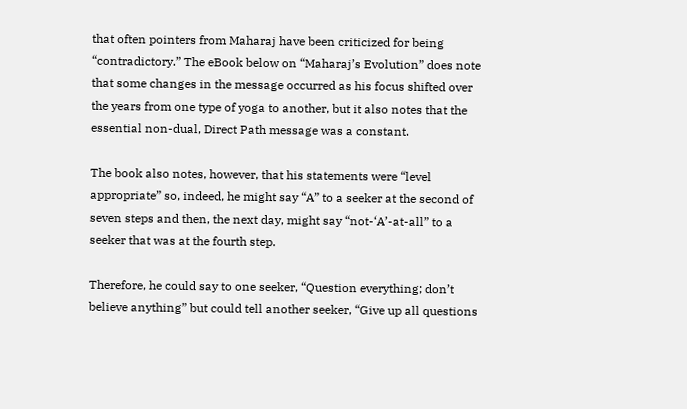that often pointers from Maharaj have been criticized for being “contradictory.” The eBook below on “Maharaj’s Evolution” does note that some changes in the message occurred as his focus shifted over the years from one type of yoga to another, but it also notes that the essential non-dual, Direct Path message was a constant.

The book also notes, however, that his statements were “level appropriate” so, indeed, he might say “A” to a seeker at the second of seven steps and then, the next day, might say “not-‘A’-at-all” to a seeker that was at the fourth step.

Therefore, he could say to one seeker, “Question everything; don’t believe anything” but could tell another seeker, “Give up all questions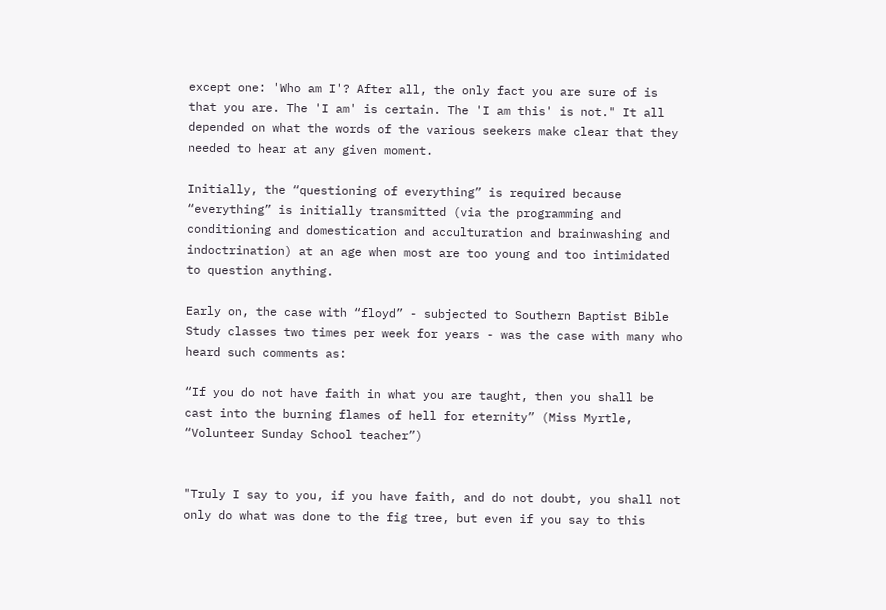except one: 'Who am I'? After all, the only fact you are sure of is that you are. The 'I am' is certain. The 'I am this' is not." It all depended on what the words of the various seekers make clear that they needed to hear at any given moment.

Initially, the “questioning of everything” is required because “everything” is initially transmitted (via the programming and conditioning and domestication and acculturation and brainwashing and indoctrination) at an age when most are too young and too intimidated to question anything.

Early on, the case with “floyd” - subjected to Southern Baptist Bible Study classes two times per week for years - was the case with many who heard such comments as:

“If you do not have faith in what you are taught, then you shall be cast into the burning flames of hell for eternity” (Miss Myrtle, “Volunteer Sunday School teacher”)


"Truly I say to you, if you have faith, and do not doubt, you shall not only do what was done to the fig tree, but even if you say to this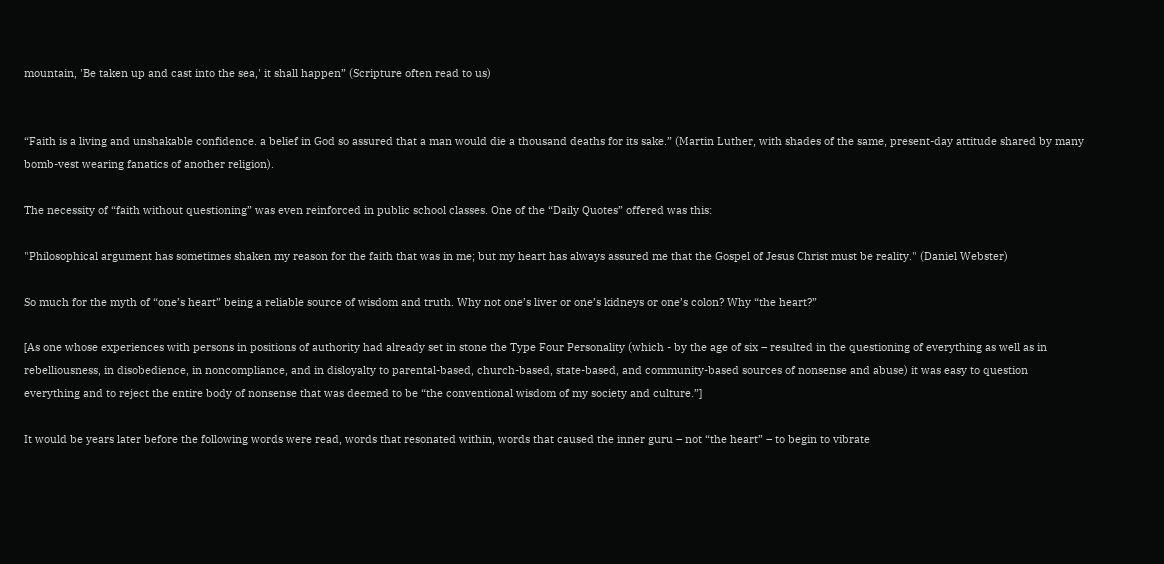mountain, 'Be taken up and cast into the sea,' it shall happen” (Scripture often read to us)


“Faith is a living and unshakable confidence. a belief in God so assured that a man would die a thousand deaths for its sake.” (Martin Luther, with shades of the same, present-day attitude shared by many bomb-vest wearing fanatics of another religion).

The necessity of “faith without questioning” was even reinforced in public school classes. One of the “Daily Quotes” offered was this:

"Philosophical argument has sometimes shaken my reason for the faith that was in me; but my heart has always assured me that the Gospel of Jesus Christ must be reality." (Daniel Webster)

So much for the myth of “one’s heart” being a reliable source of wisdom and truth. Why not one’s liver or one’s kidneys or one’s colon? Why “the heart?”

[As one whose experiences with persons in positions of authority had already set in stone the Type Four Personality (which - by the age of six – resulted in the questioning of everything as well as in rebelliousness, in disobedience, in noncompliance, and in disloyalty to parental-based, church-based, state-based, and community-based sources of nonsense and abuse) it was easy to question everything and to reject the entire body of nonsense that was deemed to be “the conventional wisdom of my society and culture.”]

It would be years later before the following words were read, words that resonated within, words that caused the inner guru – not “the heart” – to begin to vibrate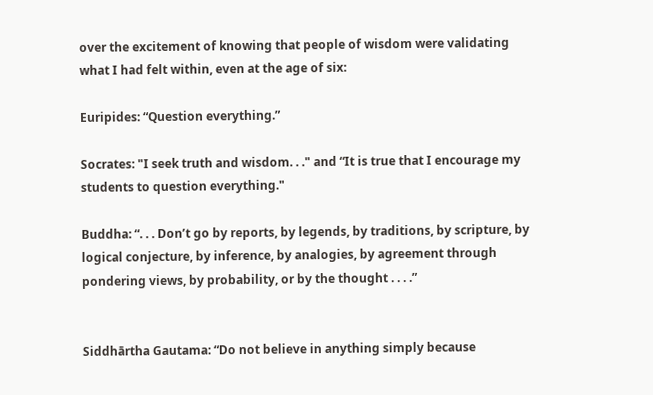over the excitement of knowing that people of wisdom were validating what I had felt within, even at the age of six:

Euripides: “Question everything.”

Socrates: "I seek truth and wisdom. . ." and “It is true that I encourage my students to question everything."

Buddha: “. . . Don’t go by reports, by legends, by traditions, by scripture, by logical conjecture, by inference, by analogies, by agreement through pondering views, by probability, or by the thought . . . .”


Siddhārtha Gautama: “Do not believe in anything simply because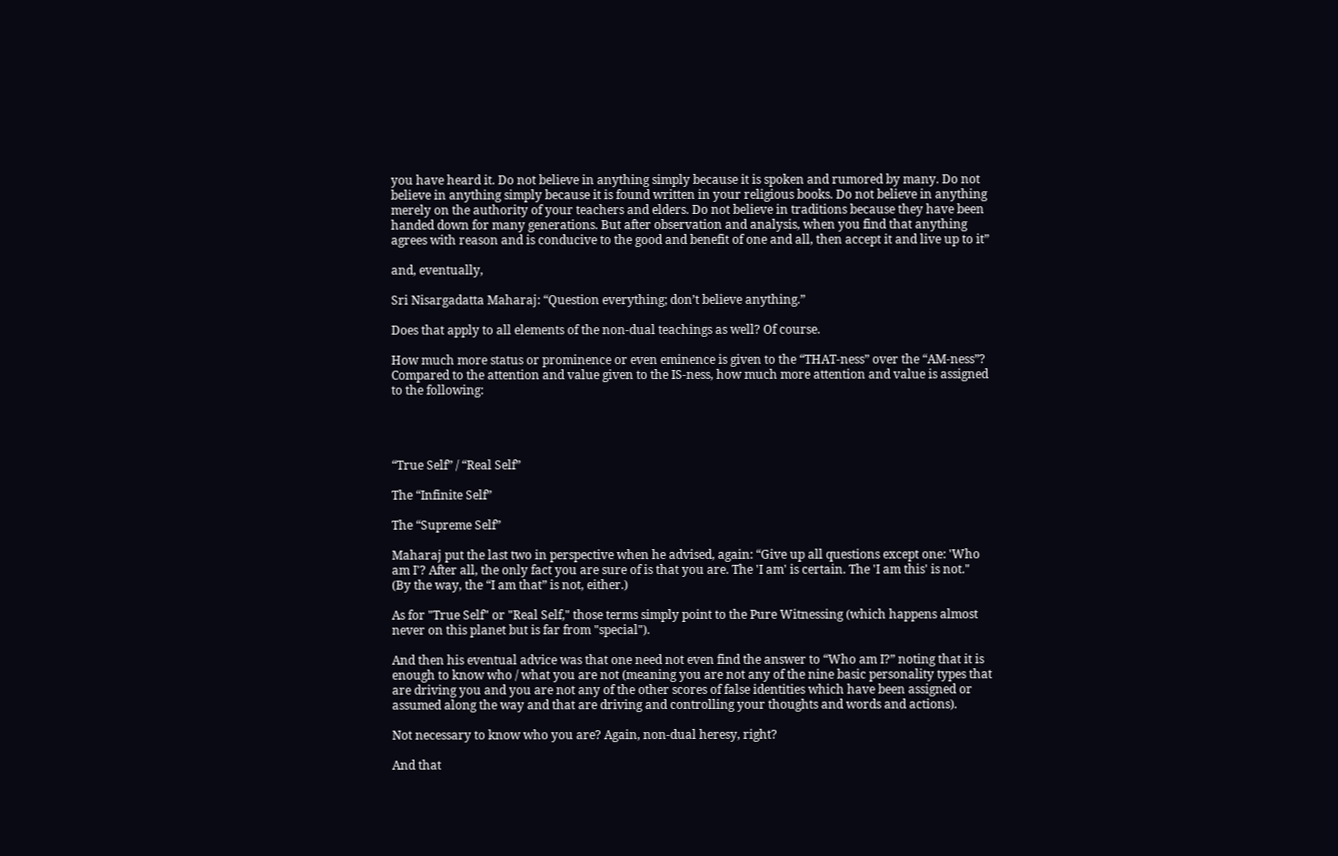you have heard it. Do not believe in anything simply because it is spoken and rumored by many. Do not believe in anything simply because it is found written in your religious books. Do not believe in anything merely on the authority of your teachers and elders. Do not believe in traditions because they have been handed down for many generations. But after observation and analysis, when you find that anything agrees with reason and is conducive to the good and benefit of one and all, then accept it and live up to it”

and, eventually,

Sri Nisargadatta Maharaj: “Question everything; don’t believe anything.”

Does that apply to all elements of the non-dual teachings as well? Of course.

How much more status or prominence or even eminence is given to the “THAT-ness” over the “AM-ness”? Compared to the attention and value given to the IS-ness, how much more attention and value is assigned to the following:




“True Self” / “Real Self”

The “Infinite Self”

The “Supreme Self”

Maharaj put the last two in perspective when he advised, again: “Give up all questions except one: 'Who am I'? After all, the only fact you are sure of is that you are. The 'I am' is certain. The 'I am this' is not."
(By the way, the “I am that” is not, either.)

As for "True Self" or "Real Self," those terms simply point to the Pure Witnessing (which happens almost never on this planet but is far from "special").

And then his eventual advice was that one need not even find the answer to “Who am I?” noting that it is enough to know who / what you are not (meaning you are not any of the nine basic personality types that are driving you and you are not any of the other scores of false identities which have been assigned or assumed along the way and that are driving and controlling your thoughts and words and actions).

Not necessary to know who you are? Again, non-dual heresy, right?

And that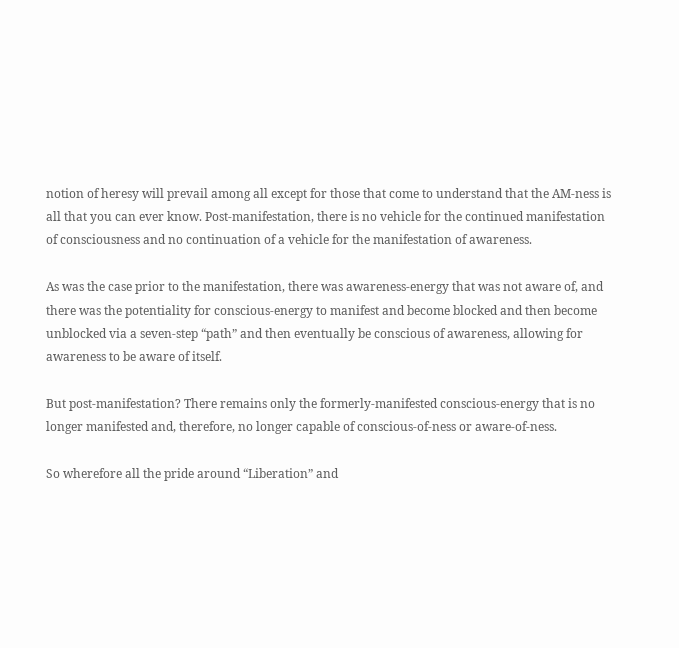notion of heresy will prevail among all except for those that come to understand that the AM-ness is all that you can ever know. Post-manifestation, there is no vehicle for the continued manifestation of consciousness and no continuation of a vehicle for the manifestation of awareness.

As was the case prior to the manifestation, there was awareness-energy that was not aware of, and there was the potentiality for conscious-energy to manifest and become blocked and then become unblocked via a seven-step “path” and then eventually be conscious of awareness, allowing for awareness to be aware of itself.

But post-manifestation? There remains only the formerly-manifested conscious-energy that is no longer manifested and, therefore, no longer capable of conscious-of-ness or aware-of-ness.

So wherefore all the pride around “Liberation” and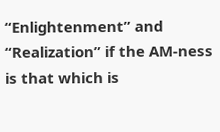“Enlightenment” and “Realization” if the AM-ness is that which is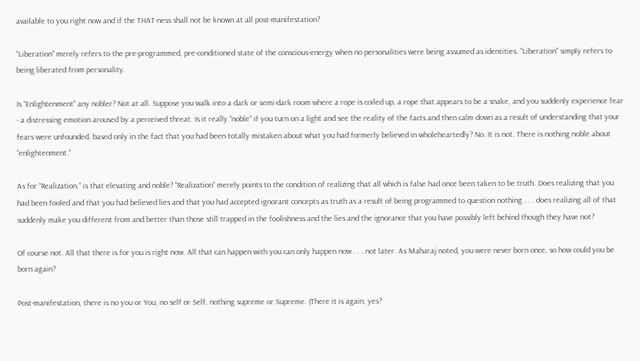available to you right now and if the THAT-ness shall not be known at all post-manifestation?

“Liberation” merely refers to the pre-programmed, pre-conditioned state of the conscious-energy when no personalities were being assumed as identities. “Liberation” simply refers to being liberated from personality.

Is “Enlightenment” any nobler? Not at all. Suppose you walk into a dark or semi-dark room where a rope is coiled up, a rope that appears to be a snake, and you suddenly experience fear - a distressing emotion aroused by a perceived threat. Is it really “noble” if you turn on a light and see the reality of the facts and then calm down as a result of understanding that your fears were unfounded, based only in the fact that you had been totally mistaken about what you had formerly believed in wholeheartedly? No. It is not. There is nothing noble about “enlightenment.”

As for “Realization,” is that elevating and noble? “Realization” merely points to the condition of realizing that all which is false had once been taken to be truth. Does realizing that you had been fooled and that you had believed lies and that you had accepted ignorant concepts as truth as a result of being programmed to question nothing . . . does realizing all of that suddenly make you different from and better than those still trapped in the foolishness and the lies and the ignorance that you have possibly left behind though they have not?

Of course not. All that there is for you is right now. All that can happen with you can only happen now . . . not later. As Maharaj noted, you were never born once, so how could you be born again?

Post-manifestation, there is no you or You, no self or Self, nothing supreme or Supreme. (There it is again, yes?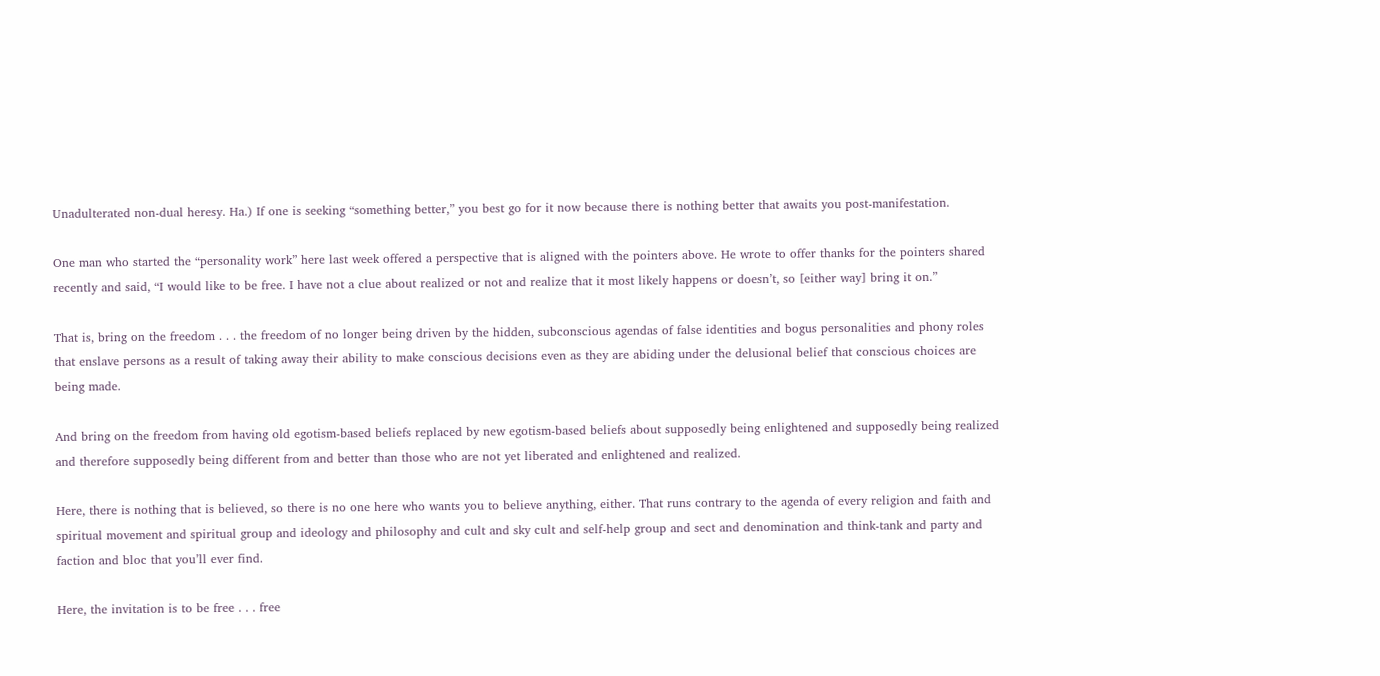Unadulterated non-dual heresy. Ha.) If one is seeking “something better,” you best go for it now because there is nothing better that awaits you post-manifestation.

One man who started the “personality work” here last week offered a perspective that is aligned with the pointers above. He wrote to offer thanks for the pointers shared recently and said, “I would like to be free. I have not a clue about realized or not and realize that it most likely happens or doesn’t, so [either way] bring it on.”

That is, bring on the freedom . . . the freedom of no longer being driven by the hidden, subconscious agendas of false identities and bogus personalities and phony roles that enslave persons as a result of taking away their ability to make conscious decisions even as they are abiding under the delusional belief that conscious choices are being made.

And bring on the freedom from having old egotism-based beliefs replaced by new egotism-based beliefs about supposedly being enlightened and supposedly being realized and therefore supposedly being different from and better than those who are not yet liberated and enlightened and realized.

Here, there is nothing that is believed, so there is no one here who wants you to believe anything, either. That runs contrary to the agenda of every religion and faith and spiritual movement and spiritual group and ideology and philosophy and cult and sky cult and self-help group and sect and denomination and think-tank and party and faction and bloc that you’ll ever find.

Here, the invitation is to be free . . . free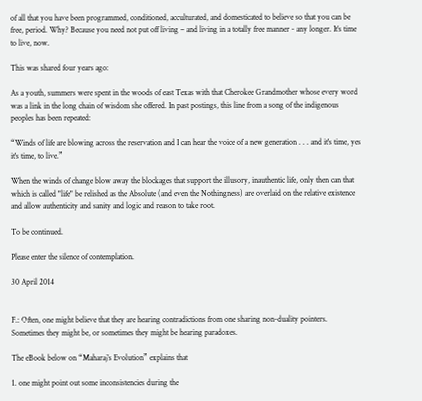of all that you have been programmed, conditioned, acculturated, and domesticated to believe so that you can be free, period. Why? Because you need not put off living – and living in a totally free manner - any longer. It’s time to live, now.

This was shared four years ago:

As a youth, summers were spent in the woods of east Texas with that Cherokee Grandmother whose every word was a link in the long chain of wisdom she offered. In past postings, this line from a song of the indigenous peoples has been repeated:

“Winds of life are blowing across the reservation and I can hear the voice of a new generation . . . and it's time, yes it's time, to live.”

When the winds of change blow away the blockages that support the illusory, inauthentic life, only then can that which is called "life" be relished as the Absolute (and even the Nothingness) are overlaid on the relative existence and allow authenticity and sanity and logic and reason to take root.

To be continued.

Please enter the silence of contemplation.

30 April 2014


F.: Often, one might believe that they are hearing contradictions from one sharing non-duality pointers. Sometimes they might be, or sometimes they might be hearing paradoxes.

The eBook below on “Maharaj’s Evolution” explains that

1. one might point out some inconsistencies during the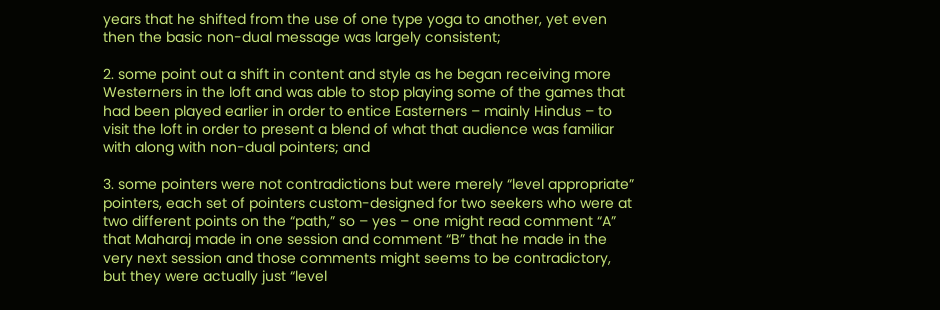years that he shifted from the use of one type yoga to another, yet even then the basic non-dual message was largely consistent;

2. some point out a shift in content and style as he began receiving more Westerners in the loft and was able to stop playing some of the games that had been played earlier in order to entice Easterners – mainly Hindus – to visit the loft in order to present a blend of what that audience was familiar with along with non-dual pointers; and

3. some pointers were not contradictions but were merely “level appropriate” pointers, each set of pointers custom-designed for two seekers who were at two different points on the “path,” so – yes – one might read comment “A” that Maharaj made in one session and comment “B” that he made in the very next session and those comments might seems to be contradictory, but they were actually just “level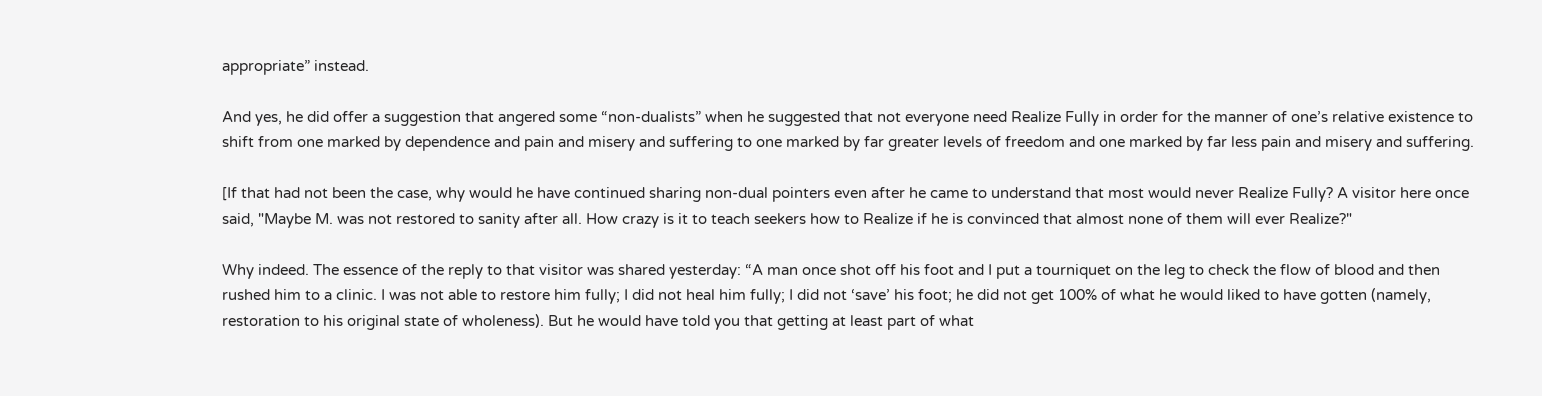appropriate” instead.

And yes, he did offer a suggestion that angered some “non-dualists” when he suggested that not everyone need Realize Fully in order for the manner of one’s relative existence to shift from one marked by dependence and pain and misery and suffering to one marked by far greater levels of freedom and one marked by far less pain and misery and suffering.

[If that had not been the case, why would he have continued sharing non-dual pointers even after he came to understand that most would never Realize Fully? A visitor here once said, "Maybe M. was not restored to sanity after all. How crazy is it to teach seekers how to Realize if he is convinced that almost none of them will ever Realize?"

Why indeed. The essence of the reply to that visitor was shared yesterday: “A man once shot off his foot and I put a tourniquet on the leg to check the flow of blood and then rushed him to a clinic. I was not able to restore him fully; I did not heal him fully; I did not ‘save’ his foot; he did not get 100% of what he would liked to have gotten (namely, restoration to his original state of wholeness). But he would have told you that getting at least part of what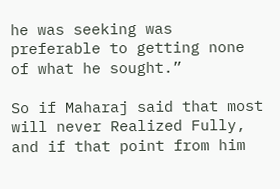he was seeking was preferable to getting none of what he sought.”

So if Maharaj said that most will never Realized Fully, and if that point from him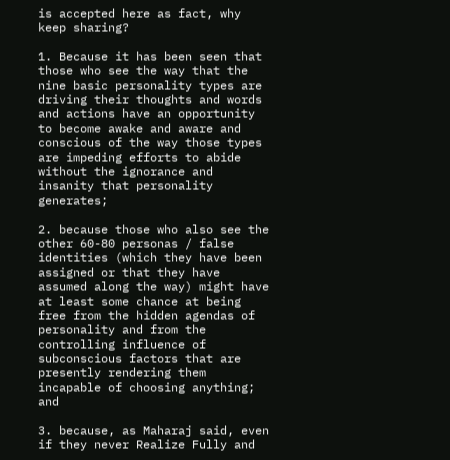is accepted here as fact, why keep sharing?

1. Because it has been seen that those who see the way that the nine basic personality types are driving their thoughts and words and actions have an opportunity to become awake and aware and conscious of the way those types are impeding efforts to abide without the ignorance and insanity that personality generates;

2. because those who also see the other 60-80 personas / false identities (which they have been assigned or that they have assumed along the way) might have at least some chance at being free from the hidden agendas of personality and from the controlling influence of subconscious factors that are presently rendering them incapable of choosing anything; and

3. because, as Maharaj said, even if they never Realize Fully and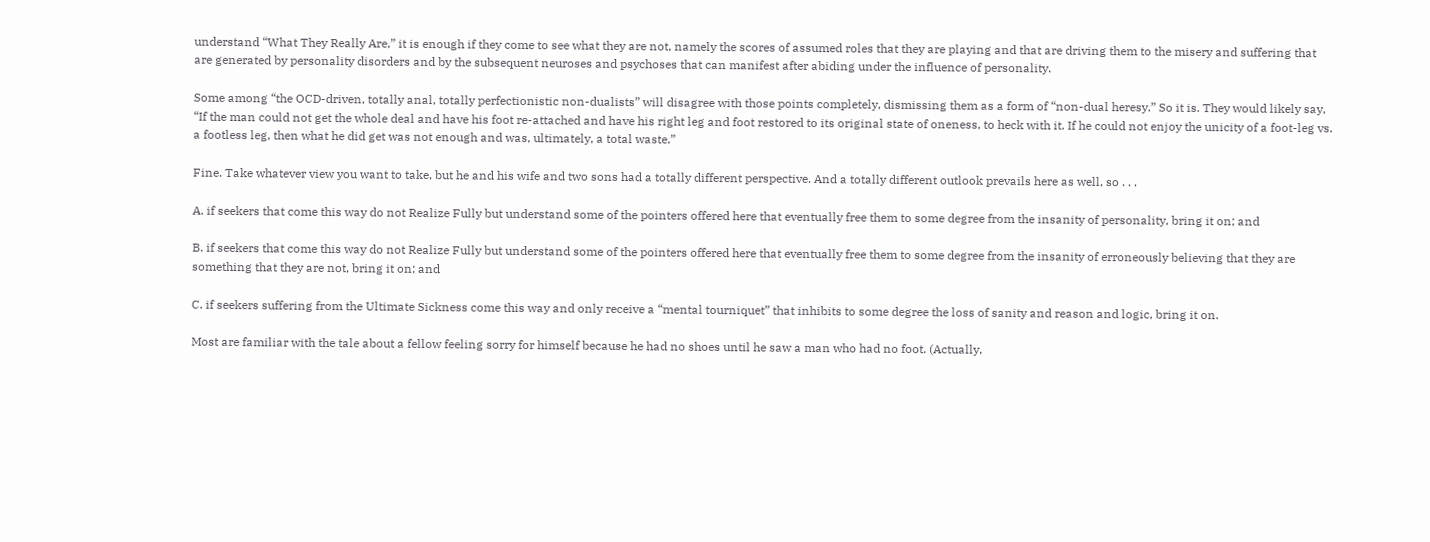understand “What They Really Are,” it is enough if they come to see what they are not, namely the scores of assumed roles that they are playing and that are driving them to the misery and suffering that are generated by personality disorders and by the subsequent neuroses and psychoses that can manifest after abiding under the influence of personality.

Some among “the OCD-driven, totally anal, totally perfectionistic non-dualists” will disagree with those points completely, dismissing them as a form of “non-dual heresy.” So it is. They would likely say, “If the man could not get the whole deal and have his foot re-attached and have his right leg and foot restored to its original state of oneness, to heck with it. If he could not enjoy the unicity of a foot-leg vs. a footless leg, then what he did get was not enough and was, ultimately, a total waste.”

Fine. Take whatever view you want to take, but he and his wife and two sons had a totally different perspective. And a totally different outlook prevails here as well, so . . .

A. if seekers that come this way do not Realize Fully but understand some of the pointers offered here that eventually free them to some degree from the insanity of personality, bring it on; and

B. if seekers that come this way do not Realize Fully but understand some of the pointers offered here that eventually free them to some degree from the insanity of erroneously believing that they are something that they are not, bring it on; and

C. if seekers suffering from the Ultimate Sickness come this way and only receive a “mental tourniquet” that inhibits to some degree the loss of sanity and reason and logic, bring it on.

Most are familiar with the tale about a fellow feeling sorry for himself because he had no shoes until he saw a man who had no foot. (Actually,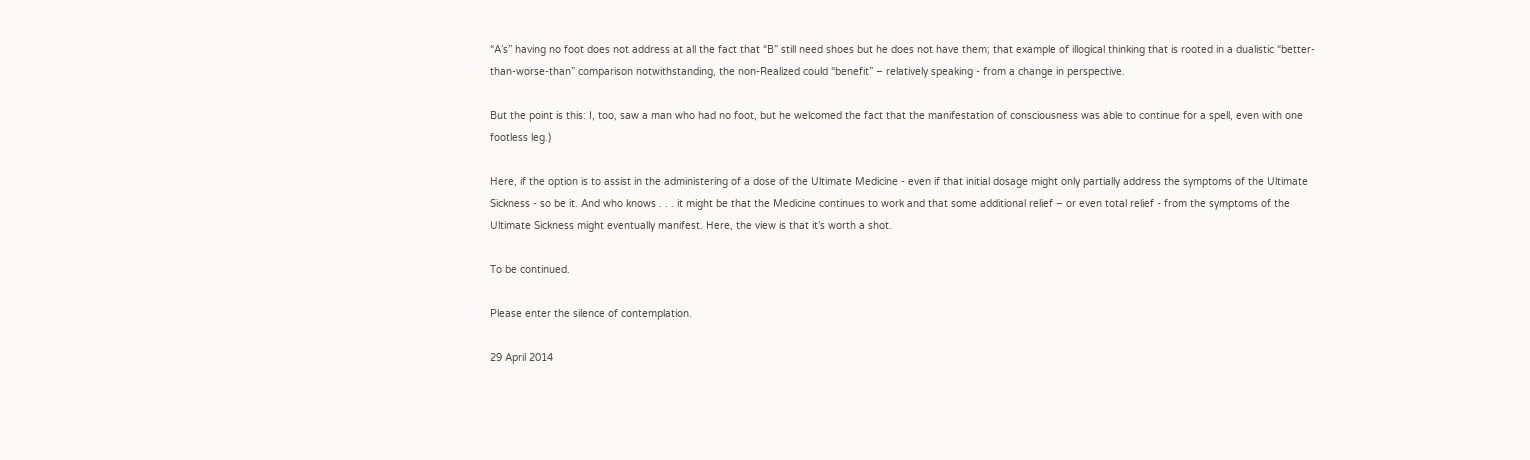“A’s” having no foot does not address at all the fact that “B” still need shoes but he does not have them; that example of illogical thinking that is rooted in a dualistic “better-than-worse-than” comparison notwithstanding, the non-Realized could “benefit” – relatively speaking - from a change in perspective.

But the point is this: I, too, saw a man who had no foot, but he welcomed the fact that the manifestation of consciousness was able to continue for a spell, even with one footless leg.)

Here, if the option is to assist in the administering of a dose of the Ultimate Medicine - even if that initial dosage might only partially address the symptoms of the Ultimate Sickness - so be it. And who knows . . . it might be that the Medicine continues to work and that some additional relief – or even total relief - from the symptoms of the Ultimate Sickness might eventually manifest. Here, the view is that it’s worth a shot.

To be continued.

Please enter the silence of contemplation.

29 April 2014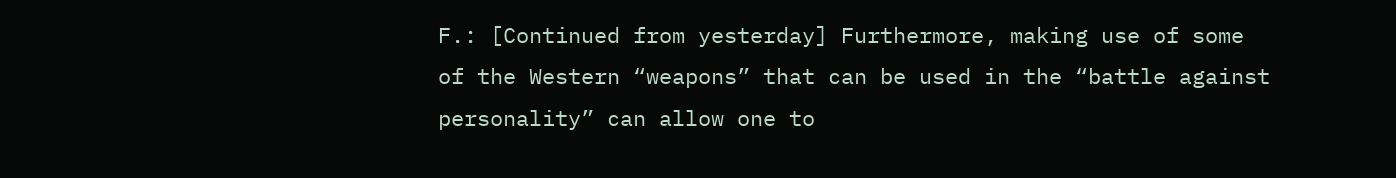F.: [Continued from yesterday] Furthermore, making use of some of the Western “weapons” that can be used in the “battle against personality” can allow one to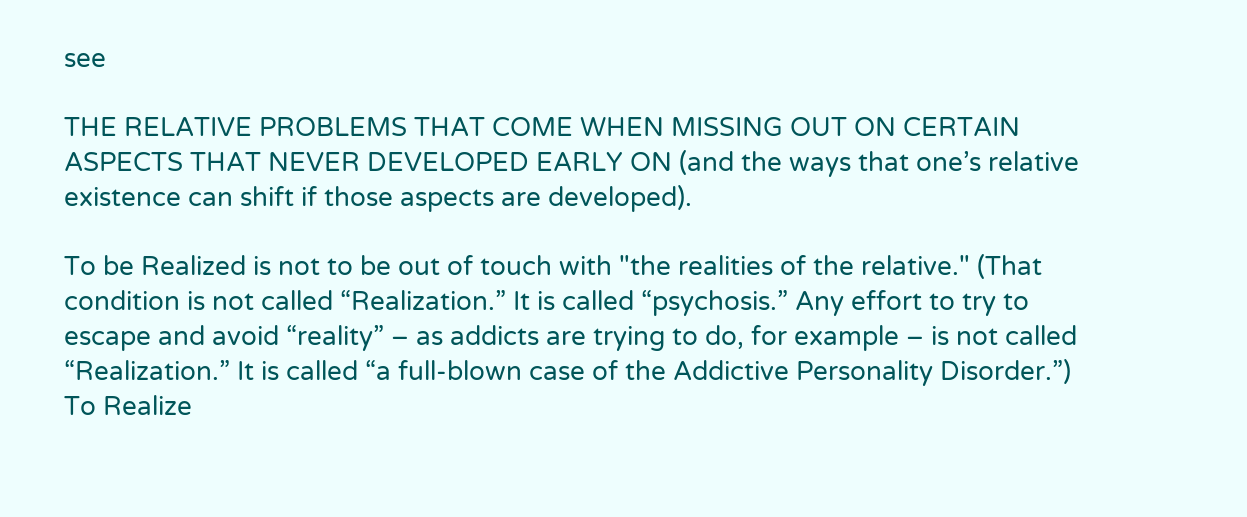see

THE RELATIVE PROBLEMS THAT COME WHEN MISSING OUT ON CERTAIN ASPECTS THAT NEVER DEVELOPED EARLY ON (and the ways that one’s relative existence can shift if those aspects are developed).

To be Realized is not to be out of touch with "the realities of the relative." (That condition is not called “Realization.” It is called “psychosis.” Any effort to try to escape and avoid “reality” – as addicts are trying to do, for example – is not called “Realization.” It is called “a full-blown case of the Addictive Personality Disorder.”)
To Realize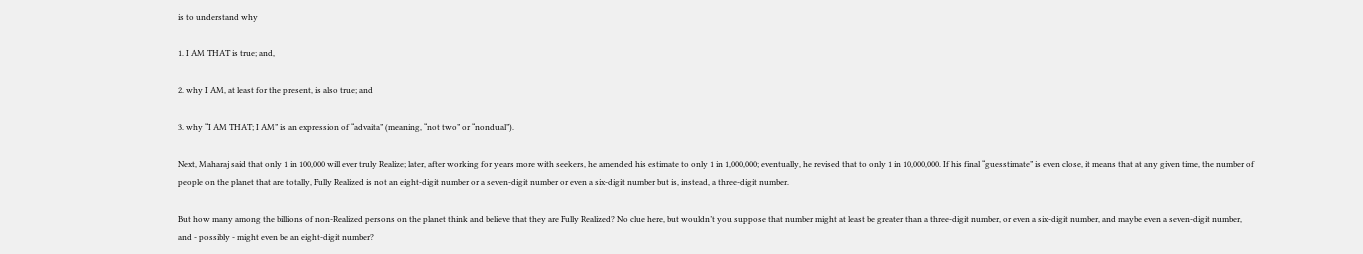is to understand why

1. I AM THAT is true; and,

2. why I AM, at least for the present, is also true; and

3. why “I AM THAT; I AM” is an expression of “advaita” (meaning, “not two” or “nondual”).

Next, Maharaj said that only 1 in 100,000 will ever truly Realize; later, after working for years more with seekers, he amended his estimate to only 1 in 1,000,000; eventually, he revised that to only 1 in 10,000,000. If his final “guesstimate” is even close, it means that at any given time, the number of people on the planet that are totally, Fully Realized is not an eight-digit number or a seven-digit number or even a six-digit number but is, instead, a three-digit number.

But how many among the billions of non-Realized persons on the planet think and believe that they are Fully Realized? No clue here, but wouldn’t you suppose that number might at least be greater than a three-digit number, or even a six-digit number, and maybe even a seven-digit number, and - possibly - might even be an eight-digit number?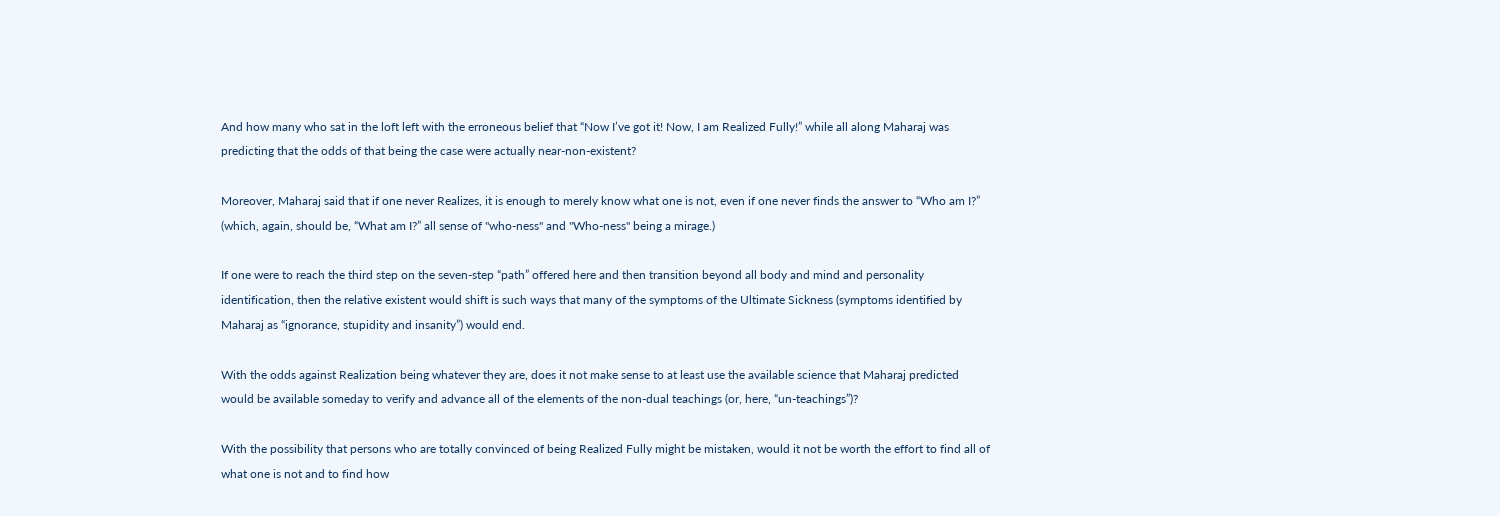And how many who sat in the loft left with the erroneous belief that “Now I’ve got it! Now, I am Realized Fully!” while all along Maharaj was predicting that the odds of that being the case were actually near-non-existent?

Moreover, Maharaj said that if one never Realizes, it is enough to merely know what one is not, even if one never finds the answer to “Who am I?” (which, again, should be, “What am I?” all sense of "who-ness" and "Who-ness" being a mirage.)

If one were to reach the third step on the seven-step “path” offered here and then transition beyond all body and mind and personality identification, then the relative existent would shift is such ways that many of the symptoms of the Ultimate Sickness (symptoms identified by Maharaj as “ignorance, stupidity and insanity”) would end.

With the odds against Realization being whatever they are, does it not make sense to at least use the available science that Maharaj predicted would be available someday to verify and advance all of the elements of the non-dual teachings (or, here, “un-teachings”)?

With the possibility that persons who are totally convinced of being Realized Fully might be mistaken, would it not be worth the effort to find all of what one is not and to find how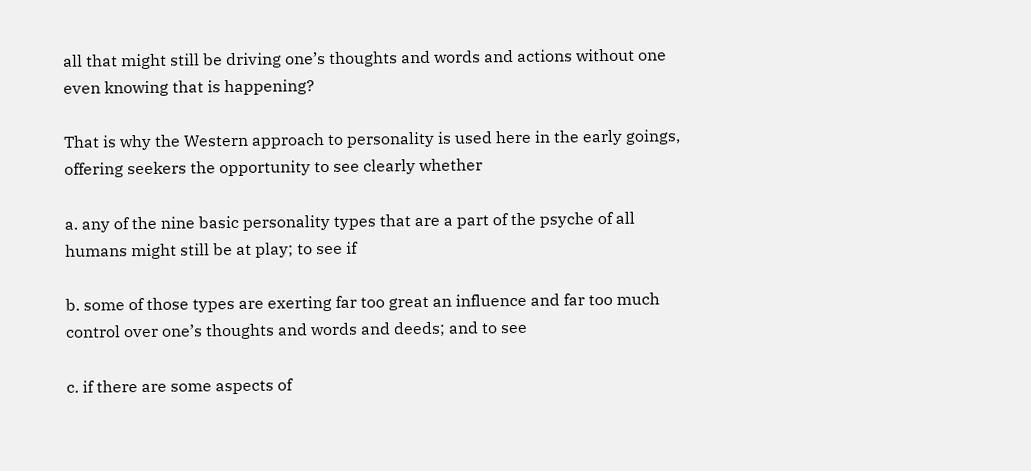all that might still be driving one’s thoughts and words and actions without one even knowing that is happening?

That is why the Western approach to personality is used here in the early goings, offering seekers the opportunity to see clearly whether

a. any of the nine basic personality types that are a part of the psyche of all humans might still be at play; to see if

b. some of those types are exerting far too great an influence and far too much control over one’s thoughts and words and deeds; and to see

c. if there are some aspects of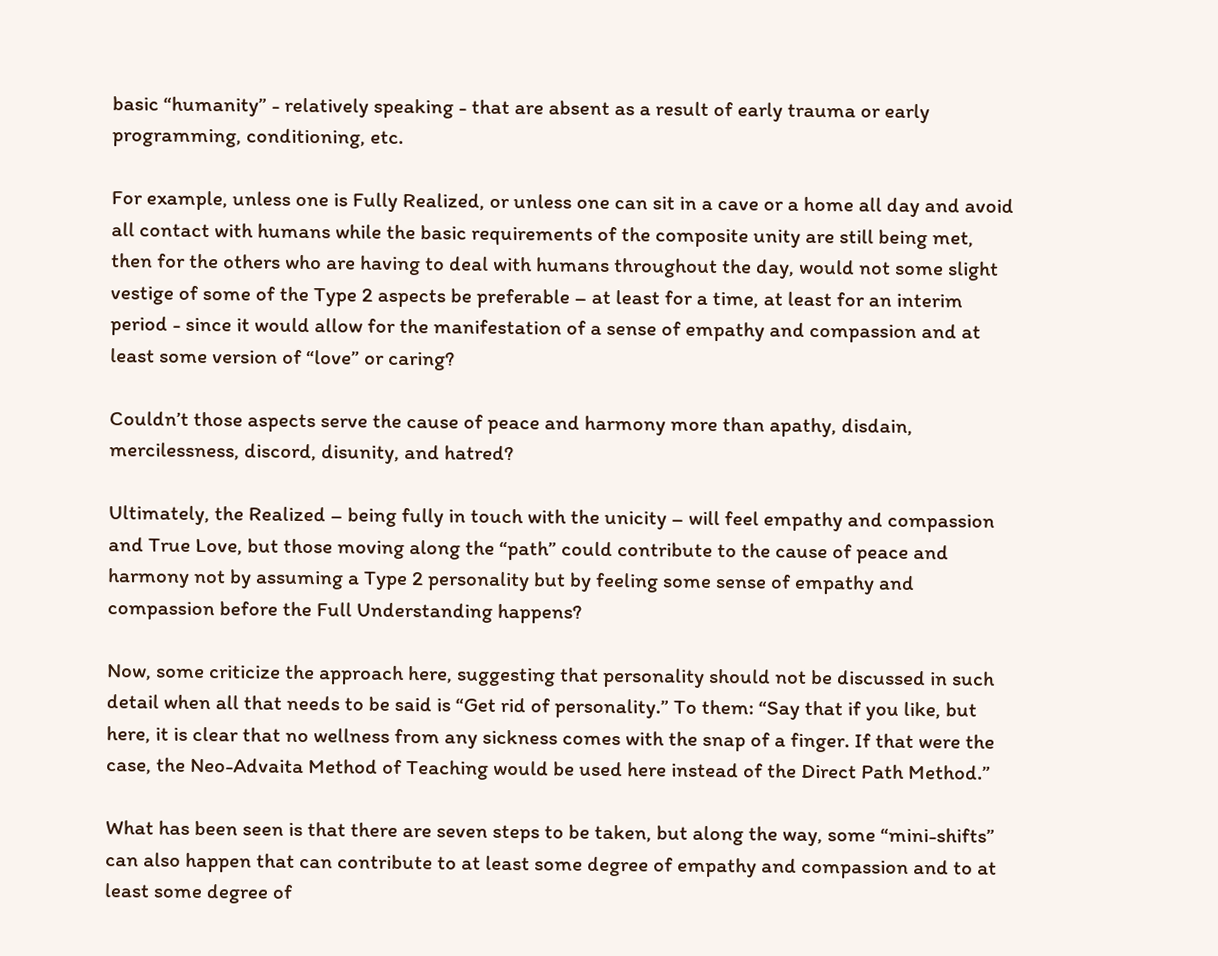basic “humanity” - relatively speaking - that are absent as a result of early trauma or early programming, conditioning, etc.

For example, unless one is Fully Realized, or unless one can sit in a cave or a home all day and avoid all contact with humans while the basic requirements of the composite unity are still being met, then for the others who are having to deal with humans throughout the day, would not some slight vestige of some of the Type 2 aspects be preferable – at least for a time, at least for an interim period - since it would allow for the manifestation of a sense of empathy and compassion and at least some version of “love” or caring?

Couldn’t those aspects serve the cause of peace and harmony more than apathy, disdain, mercilessness, discord, disunity, and hatred?

Ultimately, the Realized – being fully in touch with the unicity – will feel empathy and compassion and True Love, but those moving along the “path” could contribute to the cause of peace and harmony not by assuming a Type 2 personality but by feeling some sense of empathy and compassion before the Full Understanding happens?

Now, some criticize the approach here, suggesting that personality should not be discussed in such detail when all that needs to be said is “Get rid of personality.” To them: “Say that if you like, but here, it is clear that no wellness from any sickness comes with the snap of a finger. If that were the case, the Neo-Advaita Method of Teaching would be used here instead of the Direct Path Method.”

What has been seen is that there are seven steps to be taken, but along the way, some “mini-shifts” can also happen that can contribute to at least some degree of empathy and compassion and to at least some degree of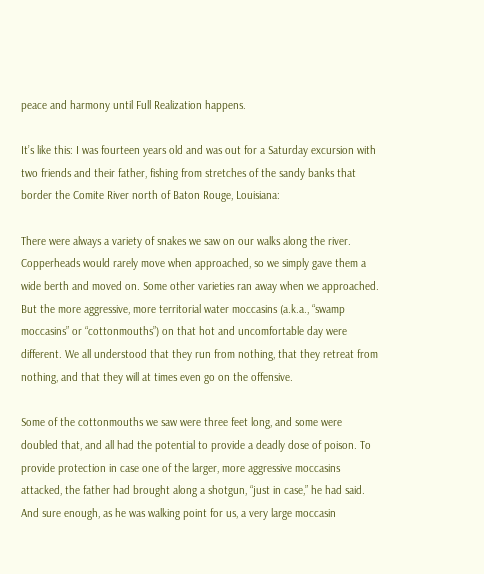peace and harmony until Full Realization happens.

It’s like this: I was fourteen years old and was out for a Saturday excursion with two friends and their father, fishing from stretches of the sandy banks that border the Comite River north of Baton Rouge, Louisiana:

There were always a variety of snakes we saw on our walks along the river. Copperheads would rarely move when approached, so we simply gave them a wide berth and moved on. Some other varieties ran away when we approached. But the more aggressive, more territorial water moccasins (a.k.a., “swamp moccasins” or “cottonmouths”) on that hot and uncomfortable day were different. We all understood that they run from nothing, that they retreat from nothing, and that they will at times even go on the offensive.

Some of the cottonmouths we saw were three feet long, and some were doubled that, and all had the potential to provide a deadly dose of poison. To provide protection in case one of the larger, more aggressive moccasins attacked, the father had brought along a shotgun, “just in case,” he had said. And sure enough, as he was walking point for us, a very large moccasin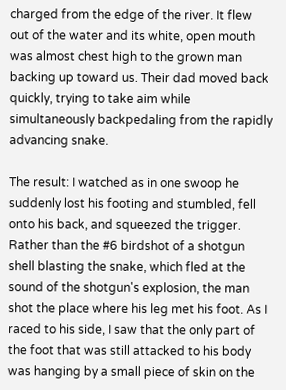charged from the edge of the river. It flew out of the water and its white, open mouth was almost chest high to the grown man backing up toward us. Their dad moved back quickly, trying to take aim while simultaneously backpedaling from the rapidly advancing snake.

The result: I watched as in one swoop he suddenly lost his footing and stumbled, fell onto his back, and squeezed the trigger. Rather than the #6 birdshot of a shotgun shell blasting the snake, which fled at the sound of the shotgun's explosion, the man shot the place where his leg met his foot. As I raced to his side, I saw that the only part of the foot that was still attacked to his body was hanging by a small piece of skin on the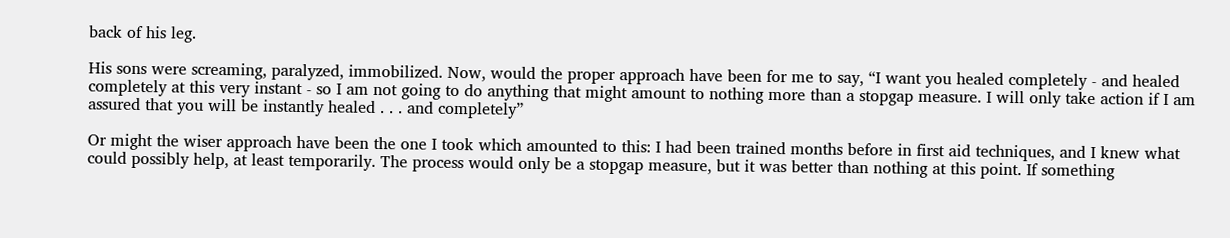back of his leg.

His sons were screaming, paralyzed, immobilized. Now, would the proper approach have been for me to say, “I want you healed completely - and healed completely at this very instant - so I am not going to do anything that might amount to nothing more than a stopgap measure. I will only take action if I am assured that you will be instantly healed . . . and completely”

Or might the wiser approach have been the one I took which amounted to this: I had been trained months before in first aid techniques, and I knew what could possibly help, at least temporarily. The process would only be a stopgap measure, but it was better than nothing at this point. If something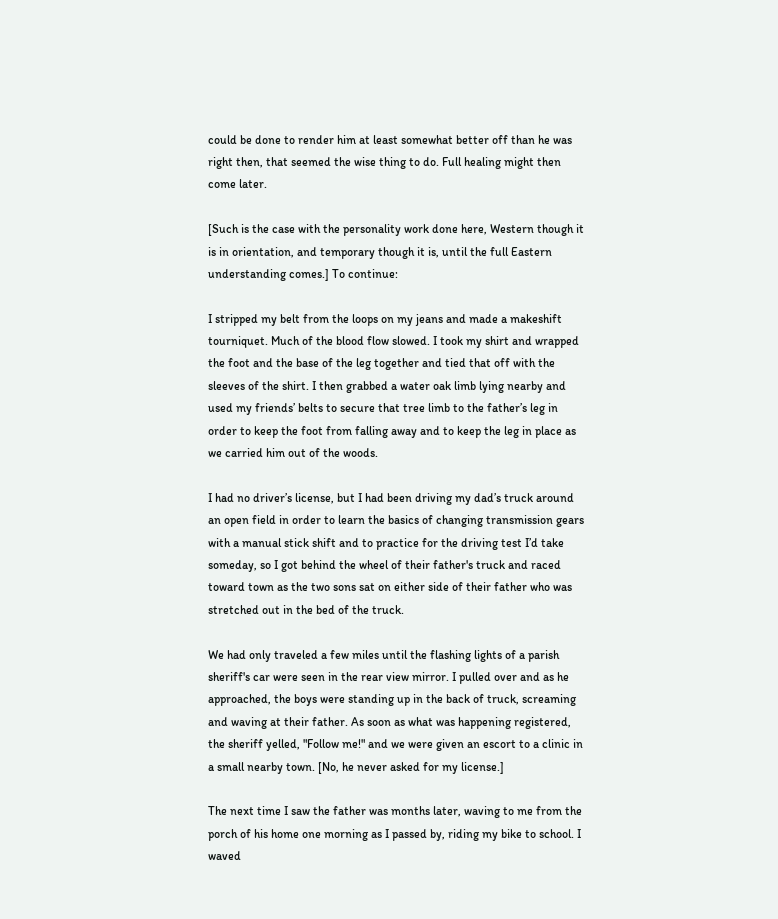could be done to render him at least somewhat better off than he was right then, that seemed the wise thing to do. Full healing might then come later.

[Such is the case with the personality work done here, Western though it is in orientation, and temporary though it is, until the full Eastern understanding comes.] To continue:

I stripped my belt from the loops on my jeans and made a makeshift tourniquet. Much of the blood flow slowed. I took my shirt and wrapped the foot and the base of the leg together and tied that off with the sleeves of the shirt. I then grabbed a water oak limb lying nearby and used my friends’ belts to secure that tree limb to the father’s leg in order to keep the foot from falling away and to keep the leg in place as we carried him out of the woods.

I had no driver’s license, but I had been driving my dad’s truck around an open field in order to learn the basics of changing transmission gears with a manual stick shift and to practice for the driving test I’d take someday, so I got behind the wheel of their father's truck and raced toward town as the two sons sat on either side of their father who was stretched out in the bed of the truck.

We had only traveled a few miles until the flashing lights of a parish sheriff's car were seen in the rear view mirror. I pulled over and as he approached, the boys were standing up in the back of truck, screaming and waving at their father. As soon as what was happening registered, the sheriff yelled, "Follow me!" and we were given an escort to a clinic in a small nearby town. [No, he never asked for my license.]

The next time I saw the father was months later, waving to me from the porch of his home one morning as I passed by, riding my bike to school. I waved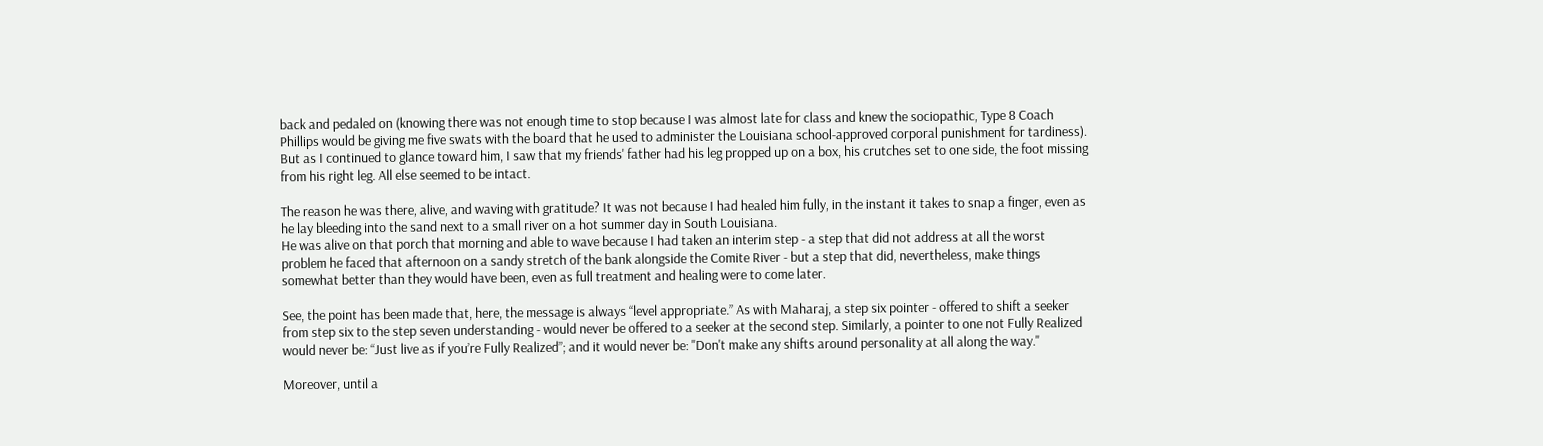back and pedaled on (knowing there was not enough time to stop because I was almost late for class and knew the sociopathic, Type 8 Coach Phillips would be giving me five swats with the board that he used to administer the Louisiana school-approved corporal punishment for tardiness).
But as I continued to glance toward him, I saw that my friends' father had his leg propped up on a box, his crutches set to one side, the foot missing from his right leg. All else seemed to be intact.

The reason he was there, alive, and waving with gratitude? It was not because I had healed him fully, in the instant it takes to snap a finger, even as he lay bleeding into the sand next to a small river on a hot summer day in South Louisiana.
He was alive on that porch that morning and able to wave because I had taken an interim step - a step that did not address at all the worst problem he faced that afternoon on a sandy stretch of the bank alongside the Comite River - but a step that did, nevertheless, make things somewhat better than they would have been, even as full treatment and healing were to come later.

See, the point has been made that, here, the message is always “level appropriate.” As with Maharaj, a step six pointer - offered to shift a seeker from step six to the step seven understanding - would never be offered to a seeker at the second step. Similarly, a pointer to one not Fully Realized would never be: “Just live as if you’re Fully Realized”; and it would never be: "Don't make any shifts around personality at all along the way."

Moreover, until a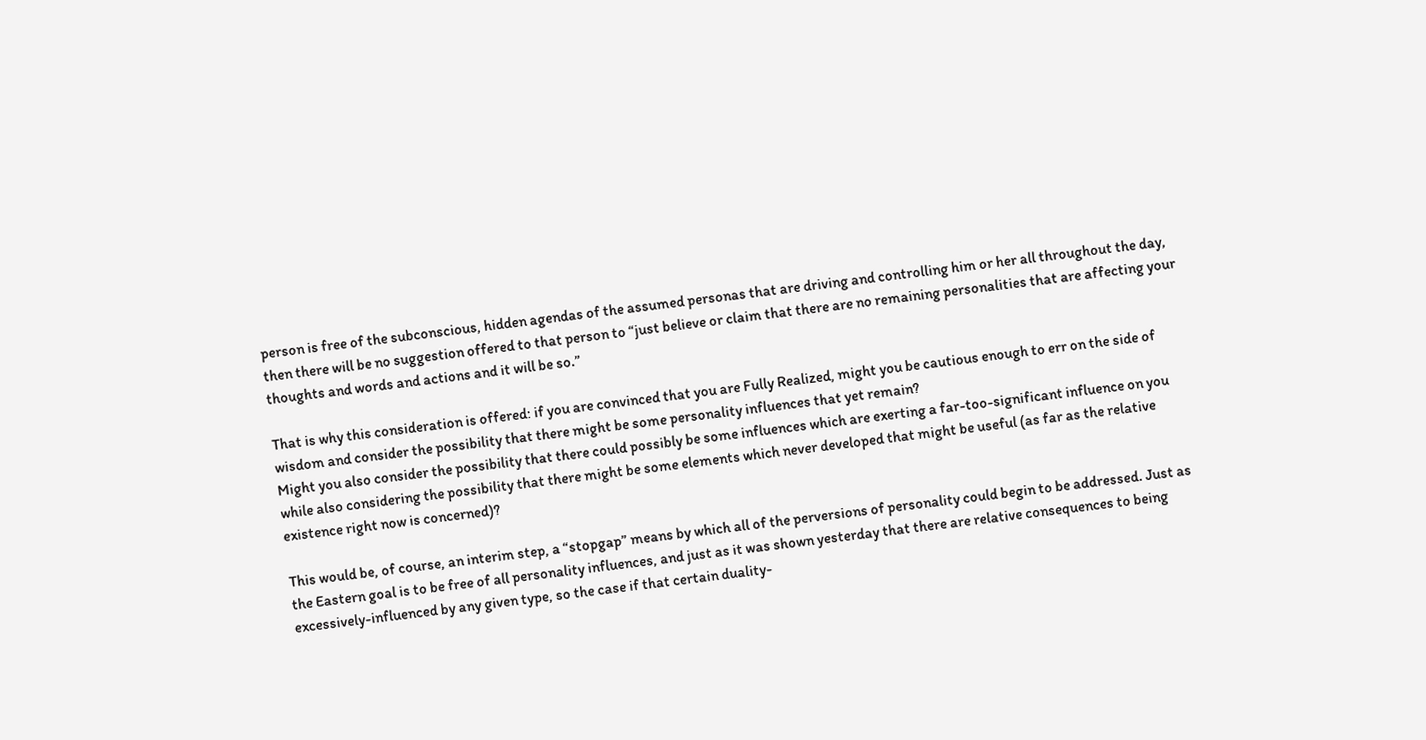person is free of the subconscious, hidden agendas of the assumed personas that are driving and controlling him or her all throughout the day, then there will be no suggestion offered to that person to “just believe or claim that there are no remaining personalities that are affecting your thoughts and words and actions and it will be so.”

That is why this consideration is offered: if you are convinced that you are Fully Realized, might you be cautious enough to err on the side of wisdom and consider the possibility that there might be some personality influences that yet remain?
Might you also consider the possibility that there could possibly be some influences which are exerting a far-too-significant influence on you while also considering the possibility that there might be some elements which never developed that might be useful (as far as the relative existence right now is concerned)?

This would be, of course, an interim step, a “stopgap” means by which all of the perversions of personality could begin to be addressed. Just as the Eastern goal is to be free of all personality influences, and just as it was shown yesterday that there are relative consequences to being excessively-influenced by any given type, so the case if that certain duality-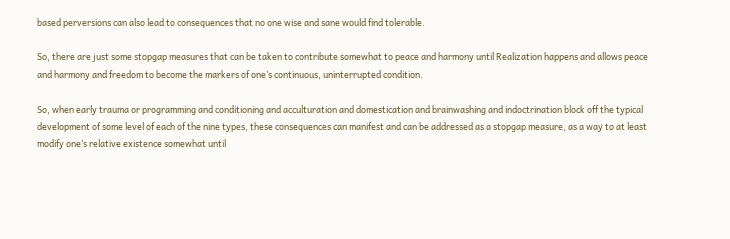based perversions can also lead to consequences that no one wise and sane would find tolerable.

So, there are just some stopgap measures that can be taken to contribute somewhat to peace and harmony until Realization happens and allows peace and harmony and freedom to become the markers of one’s continuous, uninterrupted condition.

So, when early trauma or programming and conditioning and acculturation and domestication and brainwashing and indoctrination block off the typical development of some level of each of the nine types, these consequences can manifest and can be addressed as a stopgap measure, as a way to at least modify one’s relative existence somewhat until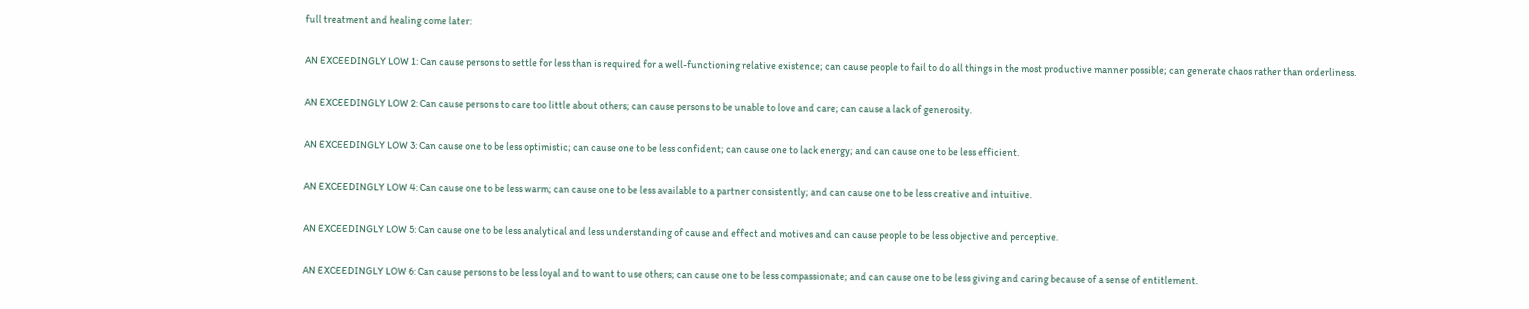full treatment and healing come later:

AN EXCEEDINGLY LOW 1: Can cause persons to settle for less than is required for a well-functioning relative existence; can cause people to fail to do all things in the most productive manner possible; can generate chaos rather than orderliness.

AN EXCEEDINGLY LOW 2: Can cause persons to care too little about others; can cause persons to be unable to love and care; can cause a lack of generosity.

AN EXCEEDINGLY LOW 3: Can cause one to be less optimistic; can cause one to be less confident; can cause one to lack energy; and can cause one to be less efficient.

AN EXCEEDINGLY LOW 4: Can cause one to be less warm; can cause one to be less available to a partner consistently; and can cause one to be less creative and intuitive.

AN EXCEEDINGLY LOW 5: Can cause one to be less analytical and less understanding of cause and effect and motives and can cause people to be less objective and perceptive.

AN EXCEEDINGLY LOW 6: Can cause persons to be less loyal and to want to use others; can cause one to be less compassionate; and can cause one to be less giving and caring because of a sense of entitlement.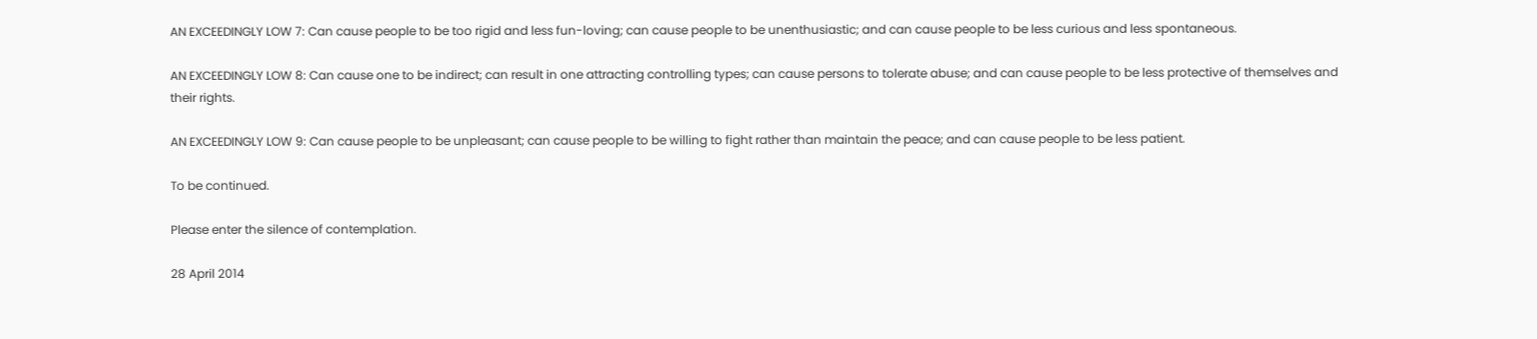AN EXCEEDINGLY LOW 7: Can cause people to be too rigid and less fun-loving; can cause people to be unenthusiastic; and can cause people to be less curious and less spontaneous.

AN EXCEEDINGLY LOW 8: Can cause one to be indirect; can result in one attracting controlling types; can cause persons to tolerate abuse; and can cause people to be less protective of themselves and their rights.

AN EXCEEDINGLY LOW 9: Can cause people to be unpleasant; can cause people to be willing to fight rather than maintain the peace; and can cause people to be less patient.

To be continued.

Please enter the silence of contemplation.

28 April 2014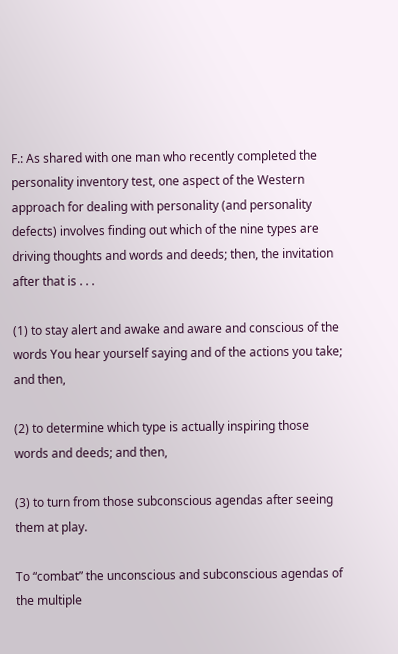F.: As shared with one man who recently completed the personality inventory test, one aspect of the Western approach for dealing with personality (and personality defects) involves finding out which of the nine types are driving thoughts and words and deeds; then, the invitation after that is . . .

(1) to stay alert and awake and aware and conscious of the words You hear yourself saying and of the actions you take; and then,

(2) to determine which type is actually inspiring those words and deeds; and then,

(3) to turn from those subconscious agendas after seeing them at play.

To “combat” the unconscious and subconscious agendas of the multiple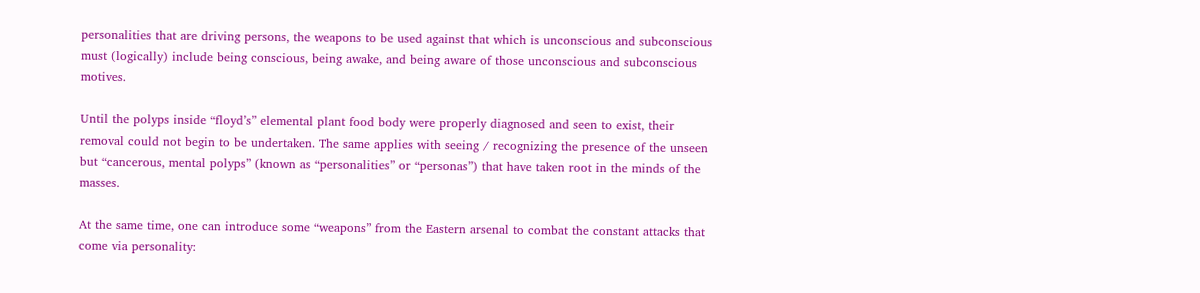personalities that are driving persons, the weapons to be used against that which is unconscious and subconscious must (logically) include being conscious, being awake, and being aware of those unconscious and subconscious motives.

Until the polyps inside “floyd’s” elemental plant food body were properly diagnosed and seen to exist, their removal could not begin to be undertaken. The same applies with seeing / recognizing the presence of the unseen but “cancerous, mental polyps” (known as “personalities” or “personas”) that have taken root in the minds of the masses.

At the same time, one can introduce some “weapons” from the Eastern arsenal to combat the constant attacks that come via personality: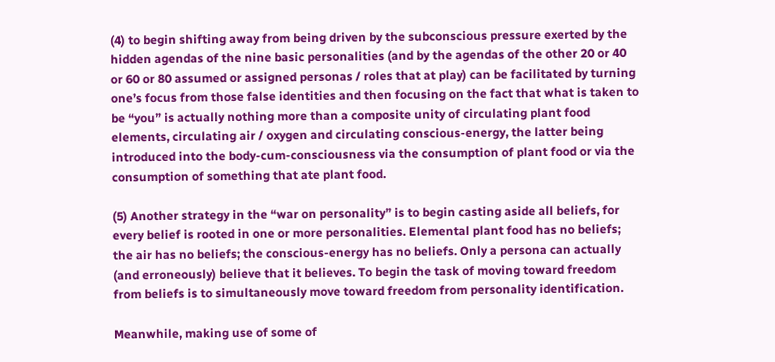(4) to begin shifting away from being driven by the subconscious pressure exerted by the hidden agendas of the nine basic personalities (and by the agendas of the other 20 or 40 or 60 or 80 assumed or assigned personas / roles that at play) can be facilitated by turning one’s focus from those false identities and then focusing on the fact that what is taken to be “you” is actually nothing more than a composite unity of circulating plant food elements, circulating air / oxygen and circulating conscious-energy, the latter being introduced into the body-cum-consciousness via the consumption of plant food or via the consumption of something that ate plant food.

(5) Another strategy in the “war on personality” is to begin casting aside all beliefs, for every belief is rooted in one or more personalities. Elemental plant food has no beliefs; the air has no beliefs; the conscious-energy has no beliefs. Only a persona can actually (and erroneously) believe that it believes. To begin the task of moving toward freedom from beliefs is to simultaneously move toward freedom from personality identification.

Meanwhile, making use of some of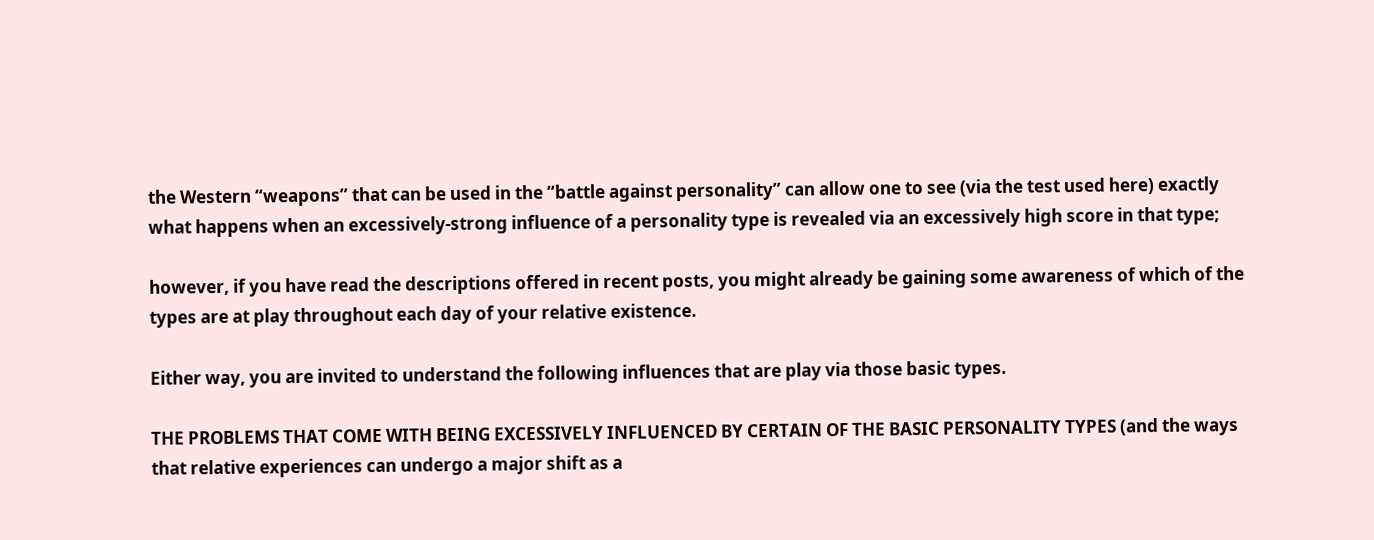the Western “weapons” that can be used in the “battle against personality” can allow one to see (via the test used here) exactly what happens when an excessively-strong influence of a personality type is revealed via an excessively high score in that type;

however, if you have read the descriptions offered in recent posts, you might already be gaining some awareness of which of the types are at play throughout each day of your relative existence.

Either way, you are invited to understand the following influences that are play via those basic types.

THE PROBLEMS THAT COME WITH BEING EXCESSIVELY INFLUENCED BY CERTAIN OF THE BASIC PERSONALITY TYPES (and the ways that relative experiences can undergo a major shift as a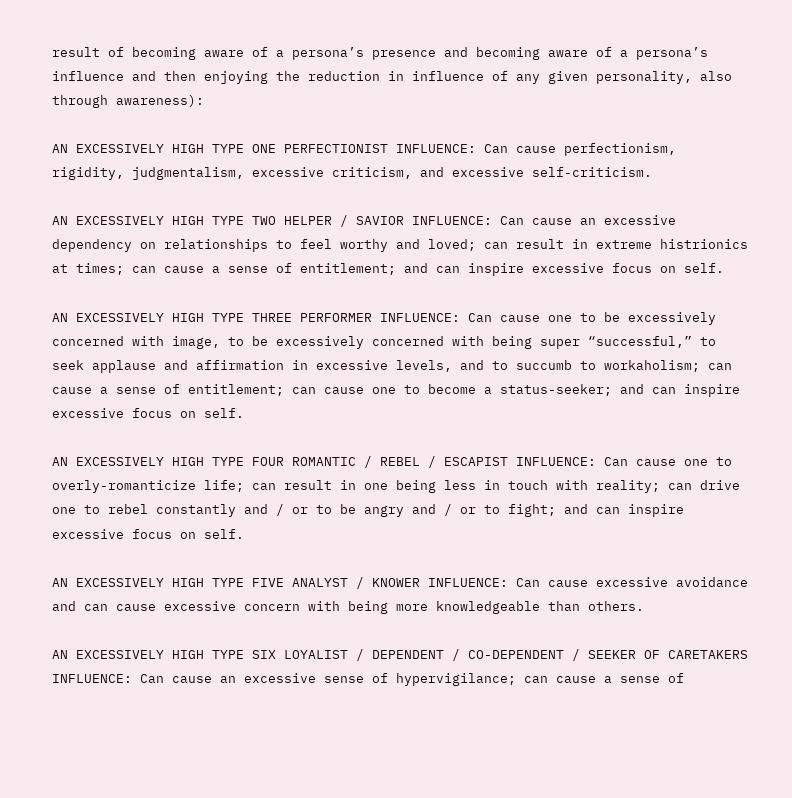result of becoming aware of a persona’s presence and becoming aware of a persona’s influence and then enjoying the reduction in influence of any given personality, also through awareness):

AN EXCESSIVELY HIGH TYPE ONE PERFECTIONIST INFLUENCE: Can cause perfectionism, rigidity, judgmentalism, excessive criticism, and excessive self-criticism.

AN EXCESSIVELY HIGH TYPE TWO HELPER / SAVIOR INFLUENCE: Can cause an excessive dependency on relationships to feel worthy and loved; can result in extreme histrionics at times; can cause a sense of entitlement; and can inspire excessive focus on self.

AN EXCESSIVELY HIGH TYPE THREE PERFORMER INFLUENCE: Can cause one to be excessively concerned with image, to be excessively concerned with being super “successful,” to seek applause and affirmation in excessive levels, and to succumb to workaholism; can cause a sense of entitlement; can cause one to become a status-seeker; and can inspire excessive focus on self.

AN EXCESSIVELY HIGH TYPE FOUR ROMANTIC / REBEL / ESCAPIST INFLUENCE: Can cause one to overly-romanticize life; can result in one being less in touch with reality; can drive one to rebel constantly and / or to be angry and / or to fight; and can inspire excessive focus on self.

AN EXCESSIVELY HIGH TYPE FIVE ANALYST / KNOWER INFLUENCE: Can cause excessive avoidance and can cause excessive concern with being more knowledgeable than others.

AN EXCESSIVELY HIGH TYPE SIX LOYALIST / DEPENDENT / CO-DEPENDENT / SEEKER OF CARETAKERS INFLUENCE: Can cause an excessive sense of hypervigilance; can cause a sense of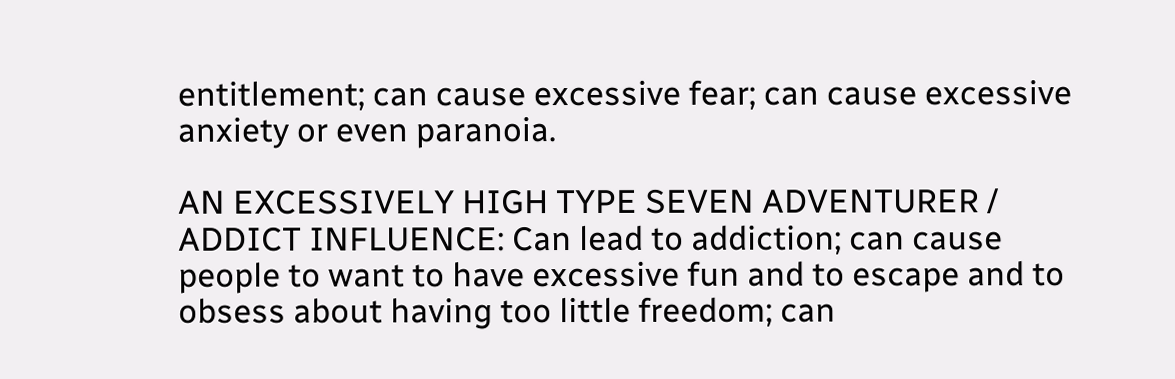entitlement; can cause excessive fear; can cause excessive anxiety or even paranoia.

AN EXCESSIVELY HIGH TYPE SEVEN ADVENTURER / ADDICT INFLUENCE: Can lead to addiction; can cause people to want to have excessive fun and to escape and to obsess about having too little freedom; can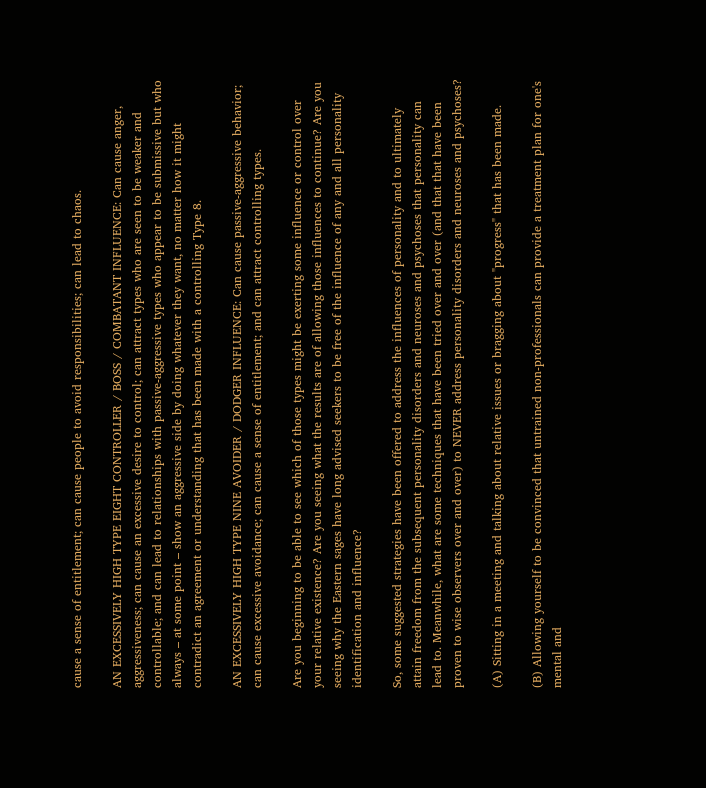cause a sense of entitlement; can cause people to avoid responsibilities; can lead to chaos.

AN EXCESSIVELY HIGH TYPE EIGHT CONTROLLER / BOSS / COMBATANT INFLUENCE: Can cause anger, aggressiveness; can cause an excessive desire to control; can attract types who are seen to be weaker and controllable; and can lead to relationships with passive-aggressive types who appear to be submissive but who always – at some point – show an aggressive side by doing whatever they want, no matter how it might contradict an agreement or understanding that has been made with a controlling Type 8.

AN EXCESSIVELY HIGH TYPE NINE AVOIDER / DODGER INFLUENCE: Can cause passive-aggressive behavior; can cause excessive avoidance; can cause a sense of entitlement; and can attract controlling types.

Are you beginning to be able to see which of those types might be exerting some influence or control over your relative existence? Are you seeing what the results are of allowing those influences to continue? Are you seeing why the Eastern sages have long advised seekers to be free of the influence of any and all personality identification and influence?

So, some suggested strategies have been offered to address the influences of personality and to ultimately attain freedom from the subsequent personality disorders and neuroses and psychoses that personality can lead to. Meanwhile, what are some techniques that have been tried over and over (and that that have been proven to wise observers over and over) to NEVER address personality disorders and neuroses and psychoses?

(A) Sitting in a meeting and talking about relative issues or bragging about "progress" that has been made.

(B) Allowing yourself to be convinced that untrained non-professionals can provide a treatment plan for one's mental and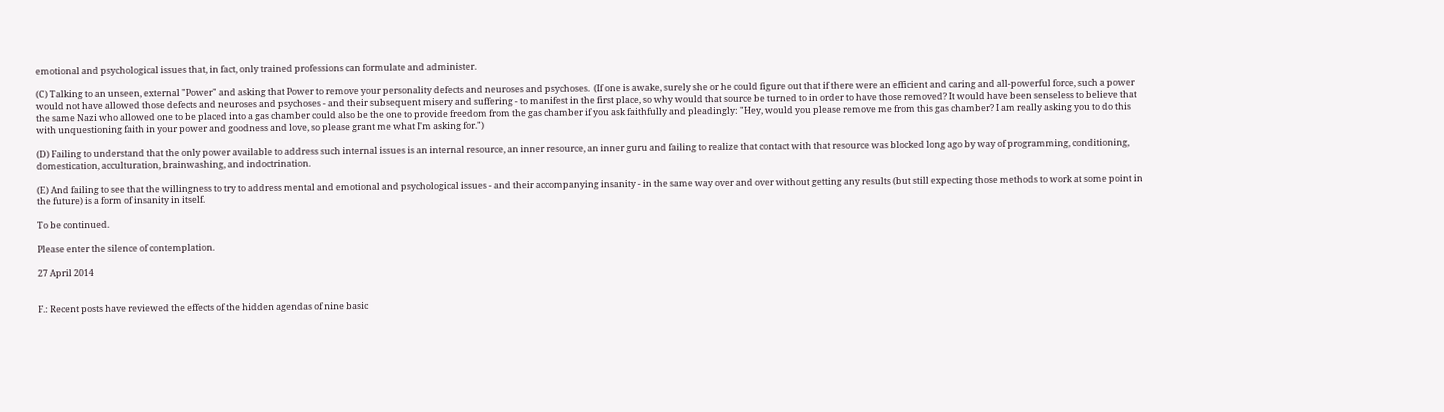emotional and psychological issues that, in fact, only trained professions can formulate and administer.

(C) Talking to an unseen, external "Power" and asking that Power to remove your personality defects and neuroses and psychoses.  (If one is awake, surely she or he could figure out that if there were an efficient and caring and all-powerful force, such a power would not have allowed those defects and neuroses and psychoses - and their subsequent misery and suffering - to manifest in the first place, so why would that source be turned to in order to have those removed? It would have been senseless to believe that the same Nazi who allowed one to be placed into a gas chamber could also be the one to provide freedom from the gas chamber if you ask faithfully and pleadingly: "Hey, would you please remove me from this gas chamber? I am really asking you to do this with unquestioning faith in your power and goodness and love, so please grant me what I'm asking for.")

(D) Failing to understand that the only power available to address such internal issues is an internal resource, an inner resource, an inner guru and failing to realize that contact with that resource was blocked long ago by way of programming, conditioning, domestication, acculturation, brainwashing, and indoctrination.

(E) And failing to see that the willingness to try to address mental and emotional and psychological issues - and their accompanying insanity - in the same way over and over without getting any results (but still expecting those methods to work at some point in the future) is a form of insanity in itself.

To be continued.

Please enter the silence of contemplation.

27 April 2014


F.: Recent posts have reviewed the effects of the hidden agendas of nine basic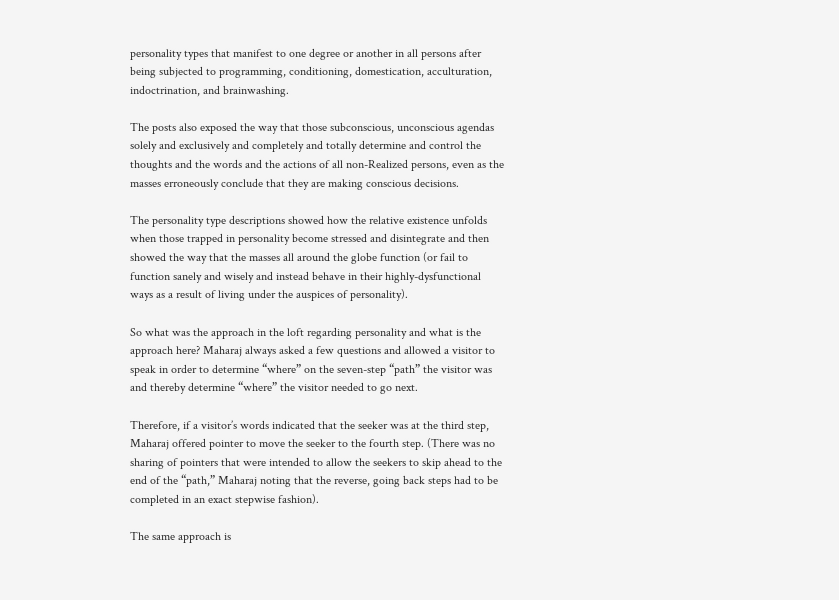personality types that manifest to one degree or another in all persons after being subjected to programming, conditioning, domestication, acculturation, indoctrination, and brainwashing.

The posts also exposed the way that those subconscious, unconscious agendas solely and exclusively and completely and totally determine and control the thoughts and the words and the actions of all non-Realized persons, even as the masses erroneously conclude that they are making conscious decisions.

The personality type descriptions showed how the relative existence unfolds when those trapped in personality become stressed and disintegrate and then showed the way that the masses all around the globe function (or fail to function sanely and wisely and instead behave in their highly-dysfunctional ways as a result of living under the auspices of personality).

So what was the approach in the loft regarding personality and what is the approach here? Maharaj always asked a few questions and allowed a visitor to speak in order to determine “where” on the seven-step “path” the visitor was and thereby determine “where” the visitor needed to go next.

Therefore, if a visitor’s words indicated that the seeker was at the third step, Maharaj offered pointer to move the seeker to the fourth step. (There was no sharing of pointers that were intended to allow the seekers to skip ahead to the end of the “path,” Maharaj noting that the reverse, going back steps had to be completed in an exact stepwise fashion).

The same approach is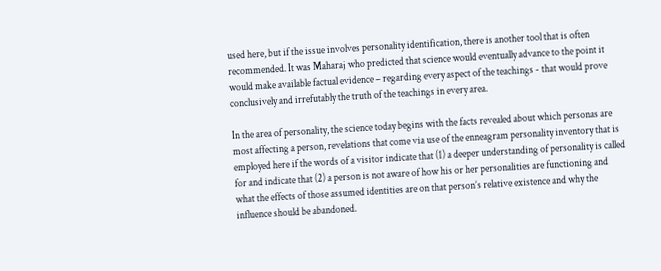used here, but if the issue involves personality identification, there is another tool that is often recommended. It was Maharaj who predicted that science would eventually advance to the point it would make available factual evidence – regarding every aspect of the teachings - that would prove conclusively and irrefutably the truth of the teachings in every area.

In the area of personality, the science today begins with the facts revealed about which personas are most affecting a person, revelations that come via use of the enneagram personality inventory that is employed here if the words of a visitor indicate that (1) a deeper understanding of personality is called for and indicate that (2) a person is not aware of how his or her personalities are functioning and what the effects of those assumed identities are on that person’s relative existence and why the influence should be abandoned.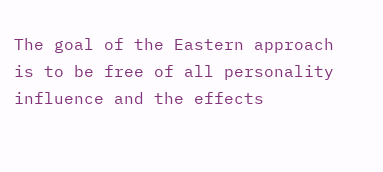The goal of the Eastern approach is to be free of all personality influence and the effects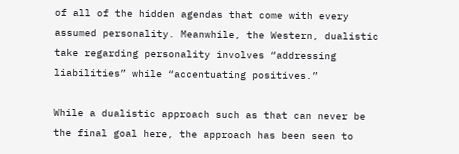of all of the hidden agendas that come with every assumed personality. Meanwhile, the Western, dualistic take regarding personality involves “addressing liabilities” while “accentuating positives.”

While a dualistic approach such as that can never be the final goal here, the approach has been seen to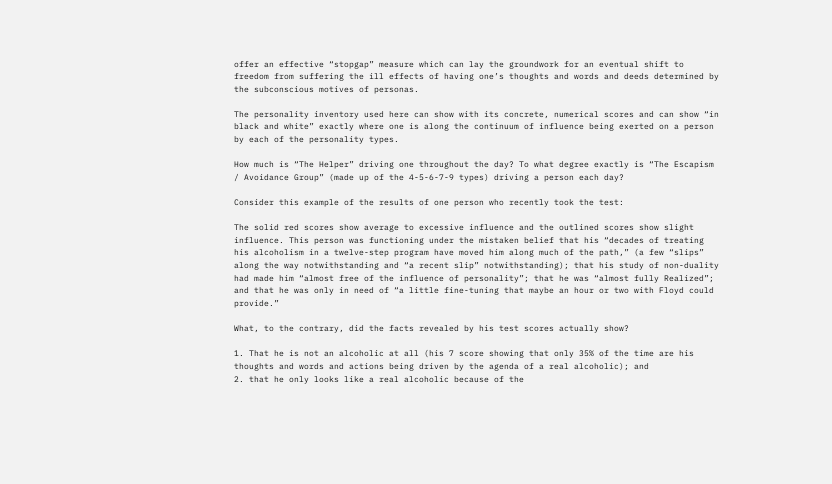offer an effective “stopgap” measure which can lay the groundwork for an eventual shift to freedom from suffering the ill effects of having one’s thoughts and words and deeds determined by the subconscious motives of personas.

The personality inventory used here can show with its concrete, numerical scores and can show “in black and white” exactly where one is along the continuum of influence being exerted on a person by each of the personality types.

How much is “The Helper” driving one throughout the day? To what degree exactly is “The Escapism / Avoidance Group” (made up of the 4-5-6-7-9 types) driving a person each day?

Consider this example of the results of one person who recently took the test:

The solid red scores show average to excessive influence and the outlined scores show slight influence. This person was functioning under the mistaken belief that his “decades of treating his alcoholism in a twelve-step program have moved him along much of the path,” (a few “slips” along the way notwithstanding and “a recent slip” notwithstanding); that his study of non-duality had made him “almost free of the influence of personality”; that he was “almost fully Realized”; and that he was only in need of “a little fine-tuning that maybe an hour or two with Floyd could provide.”

What, to the contrary, did the facts revealed by his test scores actually show?

1. That he is not an alcoholic at all (his 7 score showing that only 35% of the time are his thoughts and words and actions being driven by the agenda of a real alcoholic); and
2. that he only looks like a real alcoholic because of the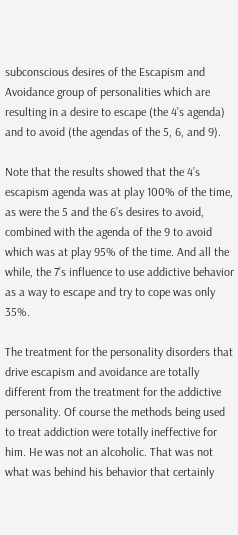subconscious desires of the Escapism and Avoidance group of personalities which are resulting in a desire to escape (the 4’s agenda) and to avoid (the agendas of the 5, 6, and 9).

Note that the results showed that the 4’s escapism agenda was at play 100% of the time, as were the 5 and the 6’s desires to avoid, combined with the agenda of the 9 to avoid which was at play 95% of the time. And all the while, the 7’s influence to use addictive behavior as a way to escape and try to cope was only 35%.

The treatment for the personality disorders that drive escapism and avoidance are totally different from the treatment for the addictive personality. Of course the methods being used to treat addiction were totally ineffective for him. He was not an alcoholic. That was not what was behind his behavior that certainly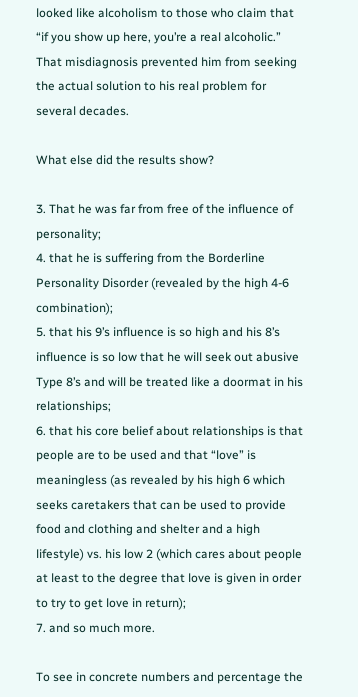looked like alcoholism to those who claim that “if you show up here, you’re a real alcoholic.” That misdiagnosis prevented him from seeking the actual solution to his real problem for several decades.

What else did the results show?

3. That he was far from free of the influence of personality;
4. that he is suffering from the Borderline Personality Disorder (revealed by the high 4-6 combination);
5. that his 9’s influence is so high and his 8’s influence is so low that he will seek out abusive Type 8’s and will be treated like a doormat in his relationships;
6. that his core belief about relationships is that people are to be used and that “love” is meaningless (as revealed by his high 6 which seeks caretakers that can be used to provide food and clothing and shelter and a high lifestyle) vs. his low 2 (which cares about people at least to the degree that love is given in order to try to get love in return);
7. and so much more.

To see in concrete numbers and percentage the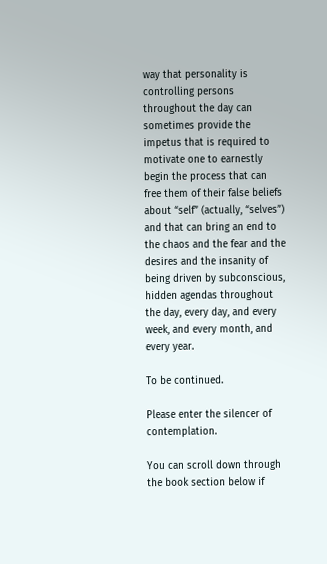way that personality is controlling persons throughout the day can sometimes provide the impetus that is required to motivate one to earnestly begin the process that can free them of their false beliefs about “self” (actually, “selves”) and that can bring an end to the chaos and the fear and the desires and the insanity of being driven by subconscious, hidden agendas throughout the day, every day, and every week, and every month, and every year.

To be continued.

Please enter the silencer of contemplation.

You can scroll down through the book section below if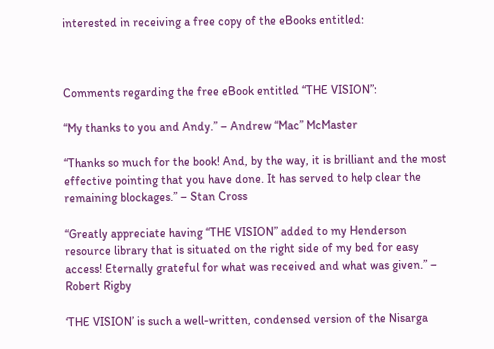interested in receiving a free copy of the eBooks entitled:



Comments regarding the free eBook entitled “THE VISION”:

“My thanks to you and Andy.” – Andrew “Mac” McMaster

“Thanks so much for the book! And, by the way, it is brilliant and the most effective pointing that you have done. It has served to help clear the remaining blockages.” – Stan Cross

“Greatly appreciate having “THE VISION” added to my Henderson resource library that is situated on the right side of my bed for easy access! Eternally grateful for what was received and what was given.” – Robert Rigby

‘THE VISION’ is such a well-written, condensed version of the Nisarga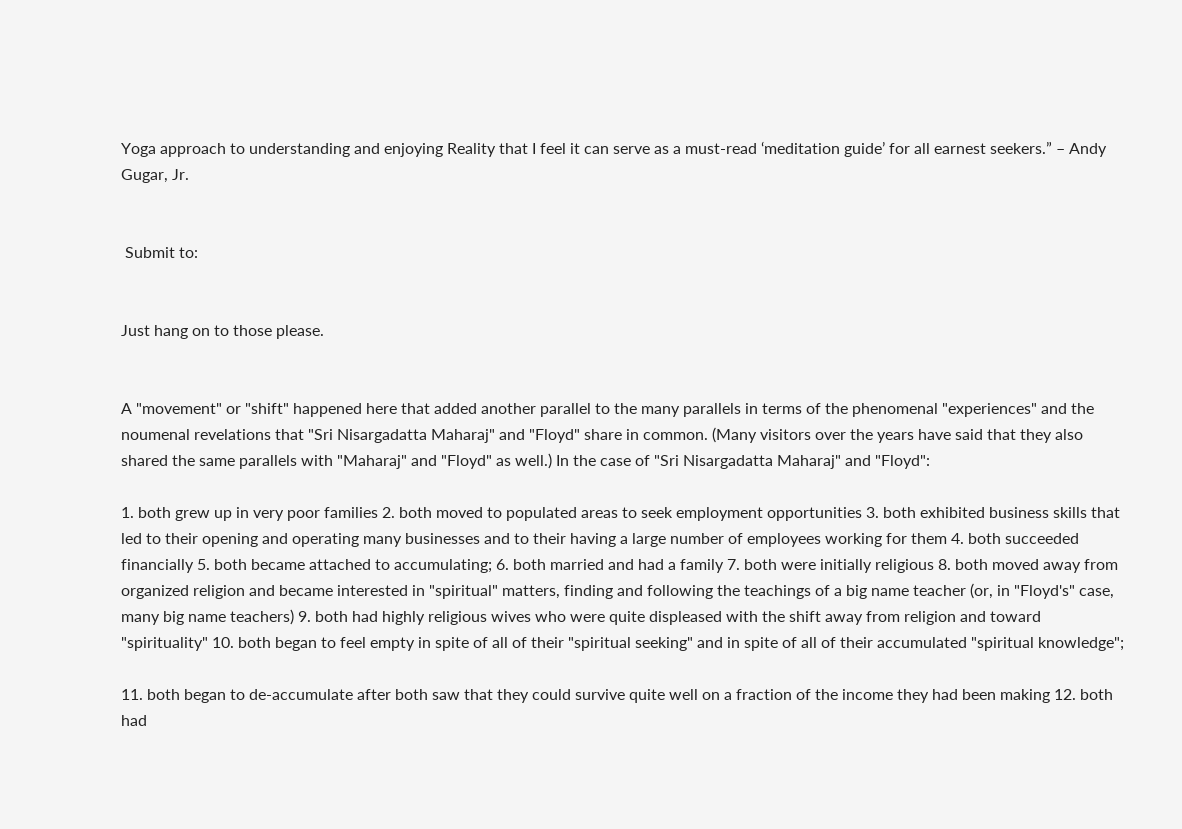Yoga approach to understanding and enjoying Reality that I feel it can serve as a must-read ‘meditation guide’ for all earnest seekers.” – Andy Gugar, Jr.


 Submit to:


Just hang on to those please.


A "movement" or "shift" happened here that added another parallel to the many parallels in terms of the phenomenal "experiences" and the noumenal revelations that "Sri Nisargadatta Maharaj" and "Floyd" share in common. (Many visitors over the years have said that they also shared the same parallels with "Maharaj" and "Floyd" as well.) In the case of "Sri Nisargadatta Maharaj" and "Floyd":

1. both grew up in very poor families 2. both moved to populated areas to seek employment opportunities 3. both exhibited business skills that led to their opening and operating many businesses and to their having a large number of employees working for them 4. both succeeded financially 5. both became attached to accumulating; 6. both married and had a family 7. both were initially religious 8. both moved away from organized religion and became interested in "spiritual" matters, finding and following the teachings of a big name teacher (or, in "Floyd's" case, many big name teachers) 9. both had highly religious wives who were quite displeased with the shift away from religion and toward "spirituality" 10. both began to feel empty in spite of all of their "spiritual seeking" and in spite of all of their accumulated "spiritual knowledge";

11. both began to de-accumulate after both saw that they could survive quite well on a fraction of the income they had been making 12. both had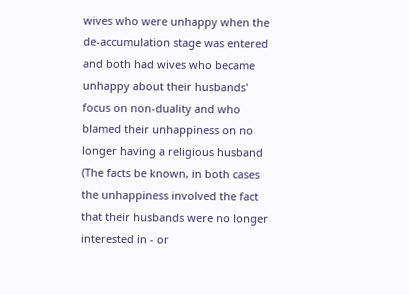wives who were unhappy when the de-accumulation stage was entered and both had wives who became unhappy about their husbands' focus on non-duality and who blamed their unhappiness on no longer having a religious husband (The facts be known, in both cases the unhappiness involved the fact that their husbands were no longer interested in - or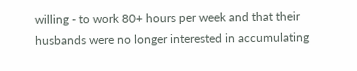willing - to work 80+ hours per week and that their husbands were no longer interested in accumulating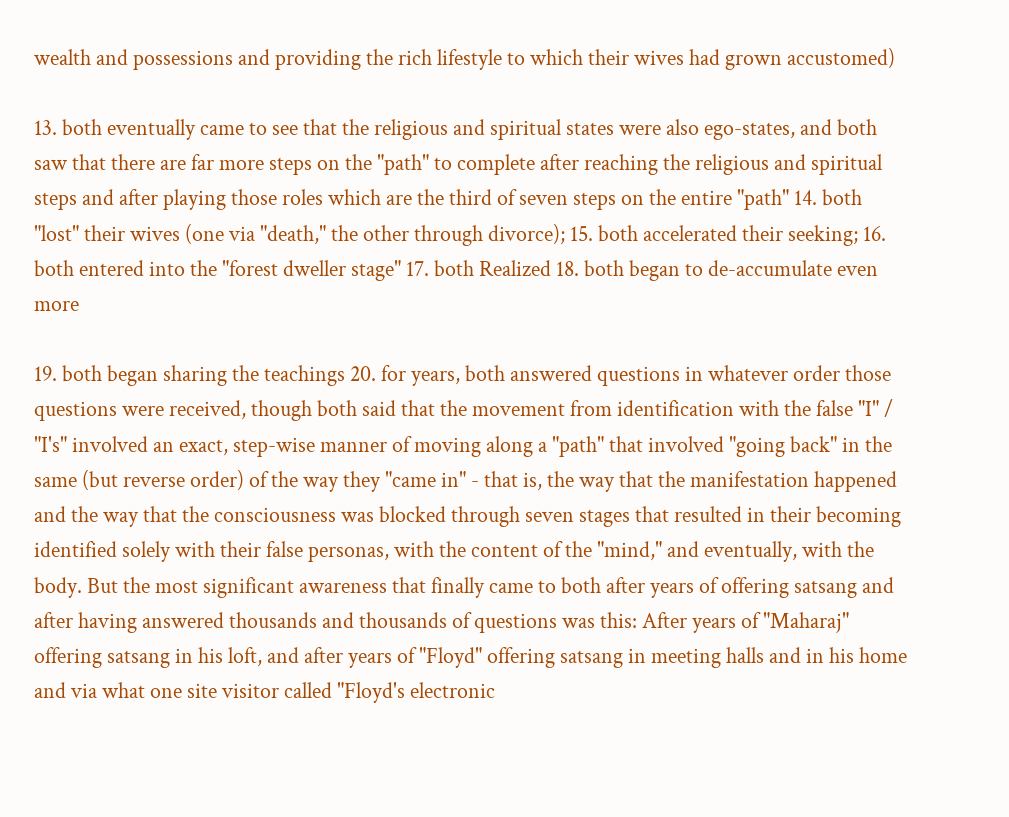wealth and possessions and providing the rich lifestyle to which their wives had grown accustomed)

13. both eventually came to see that the religious and spiritual states were also ego-states, and both saw that there are far more steps on the "path" to complete after reaching the religious and spiritual steps and after playing those roles which are the third of seven steps on the entire "path" 14. both "lost" their wives (one via "death," the other through divorce); 15. both accelerated their seeking; 16. both entered into the "forest dweller stage" 17. both Realized 18. both began to de-accumulate even more

19. both began sharing the teachings 20. for years, both answered questions in whatever order those questions were received, though both said that the movement from identification with the false "I" / "I's" involved an exact, step-wise manner of moving along a "path" that involved "going back" in the same (but reverse order) of the way they "came in" - that is, the way that the manifestation happened and the way that the consciousness was blocked through seven stages that resulted in their becoming identified solely with their false personas, with the content of the "mind," and eventually, with the body. But the most significant awareness that finally came to both after years of offering satsang and after having answered thousands and thousands of questions was this: After years of "Maharaj" offering satsang in his loft, and after years of "Floyd" offering satsang in meeting halls and in his home and via what one site visitor called "Floyd's electronic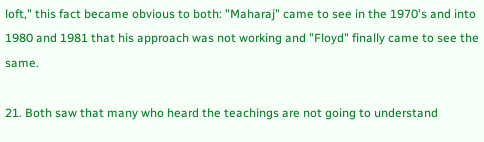loft," this fact became obvious to both: "Maharaj" came to see in the 1970's and into 1980 and 1981 that his approach was not working and "Floyd" finally came to see the same.

21. Both saw that many who heard the teachings are not going to understand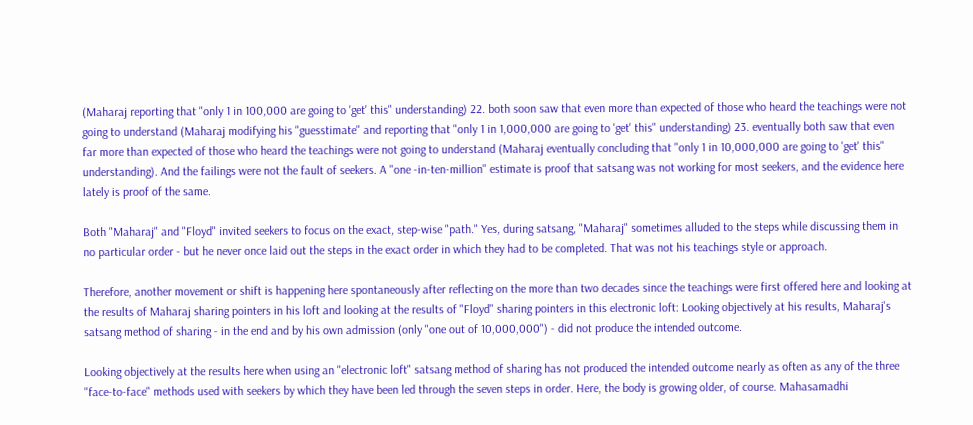(Maharaj reporting that "only 1 in 100,000 are going to 'get' this" understanding) 22. both soon saw that even more than expected of those who heard the teachings were not going to understand (Maharaj modifying his "guesstimate" and reporting that "only 1 in 1,000,000 are going to 'get' this" understanding) 23. eventually both saw that even far more than expected of those who heard the teachings were not going to understand (Maharaj eventually concluding that "only 1 in 10,000,000 are going to 'get' this" understanding). And the failings were not the fault of seekers. A "one -in-ten-million" estimate is proof that satsang was not working for most seekers, and the evidence here lately is proof of the same.

Both "Maharaj" and "Floyd" invited seekers to focus on the exact, step-wise "path." Yes, during satsang, "Maharaj" sometimes alluded to the steps while discussing them in no particular order - but he never once laid out the steps in the exact order in which they had to be completed. That was not his teachings style or approach.

Therefore, another movement or shift is happening here spontaneously after reflecting on the more than two decades since the teachings were first offered here and looking at the results of Maharaj sharing pointers in his loft and looking at the results of "Floyd" sharing pointers in this electronic loft: Looking objectively at his results, Maharaj's satsang method of sharing - in the end and by his own admission (only "one out of 10,000,000") - did not produce the intended outcome.

Looking objectively at the results here when using an "electronic loft" satsang method of sharing has not produced the intended outcome nearly as often as any of the three "face-to-face" methods used with seekers by which they have been led through the seven steps in order. Here, the body is growing older, of course. Mahasamadhi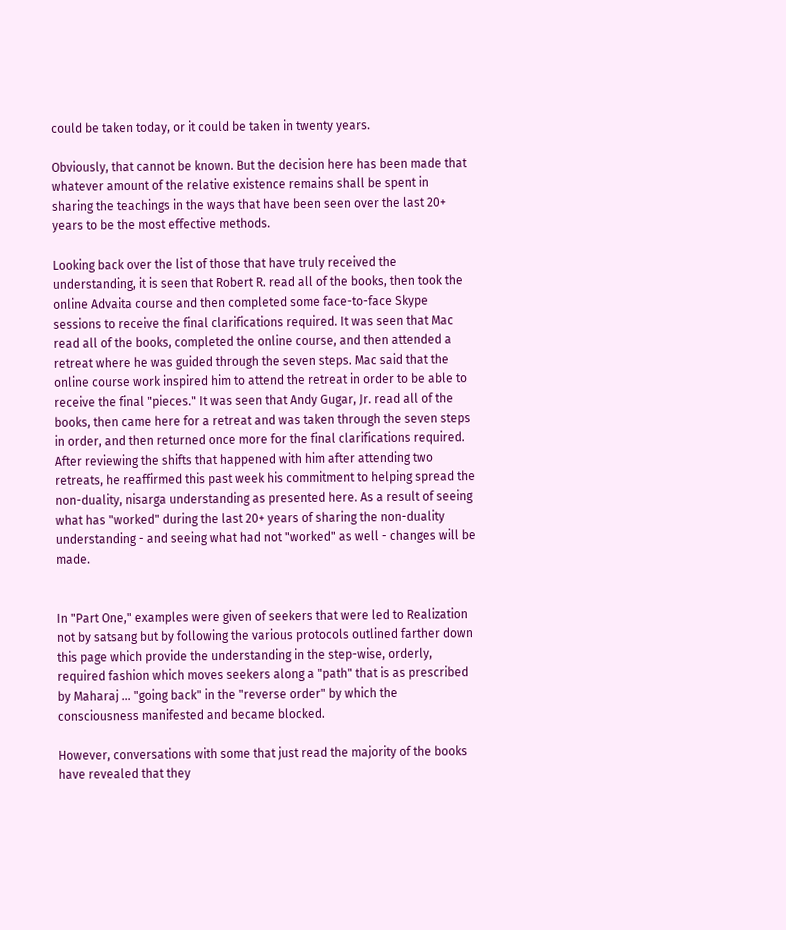could be taken today, or it could be taken in twenty years.

Obviously, that cannot be known. But the decision here has been made that whatever amount of the relative existence remains shall be spent in sharing the teachings in the ways that have been seen over the last 20+ years to be the most effective methods.

Looking back over the list of those that have truly received the understanding, it is seen that Robert R. read all of the books, then took the online Advaita course and then completed some face-to-face Skype sessions to receive the final clarifications required. It was seen that Mac read all of the books, completed the online course, and then attended a retreat where he was guided through the seven steps. Mac said that the online course work inspired him to attend the retreat in order to be able to receive the final "pieces." It was seen that Andy Gugar, Jr. read all of the books, then came here for a retreat and was taken through the seven steps in order, and then returned once more for the final clarifications required. After reviewing the shifts that happened with him after attending two retreats, he reaffirmed this past week his commitment to helping spread the non-duality, nisarga understanding as presented here. As a result of seeing what has "worked" during the last 20+ years of sharing the non-duality understanding - and seeing what had not "worked" as well - changes will be made.


In "Part One," examples were given of seekers that were led to Realization not by satsang but by following the various protocols outlined farther down this page which provide the understanding in the step-wise, orderly, required fashion which moves seekers along a "path" that is as prescribed by Maharaj ... "going back" in the "reverse order" by which the consciousness manifested and became blocked.

However, conversations with some that just read the majority of the books have revealed that they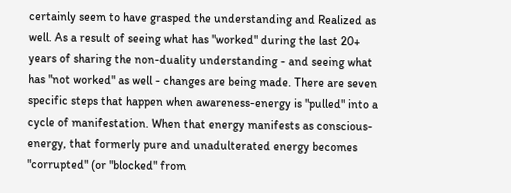certainly seem to have grasped the understanding and Realized as well. As a result of seeing what has "worked" during the last 20+ years of sharing the non-duality understanding - and seeing what has "not worked" as well - changes are being made. There are seven specific steps that happen when awareness-energy is "pulled" into a cycle of manifestation. When that energy manifests as conscious-energy, that formerly pure and unadulterated energy becomes "corrupted" (or "blocked" from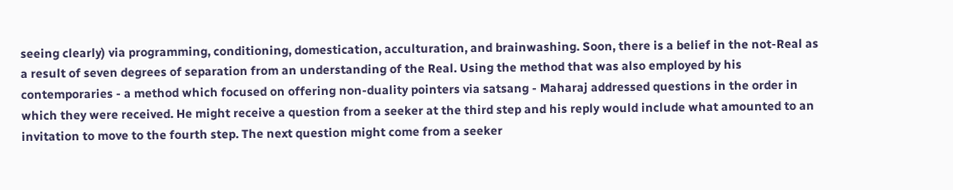seeing clearly) via programming, conditioning, domestication, acculturation, and brainwashing. Soon, there is a belief in the not-Real as a result of seven degrees of separation from an understanding of the Real. Using the method that was also employed by his contemporaries - a method which focused on offering non-duality pointers via satsang - Maharaj addressed questions in the order in which they were received. He might receive a question from a seeker at the third step and his reply would include what amounted to an invitation to move to the fourth step. The next question might come from a seeker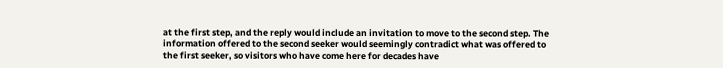at the first step, and the reply would include an invitation to move to the second step. The information offered to the second seeker would seemingly contradict what was offered to the first seeker, so visitors who have come here for decades have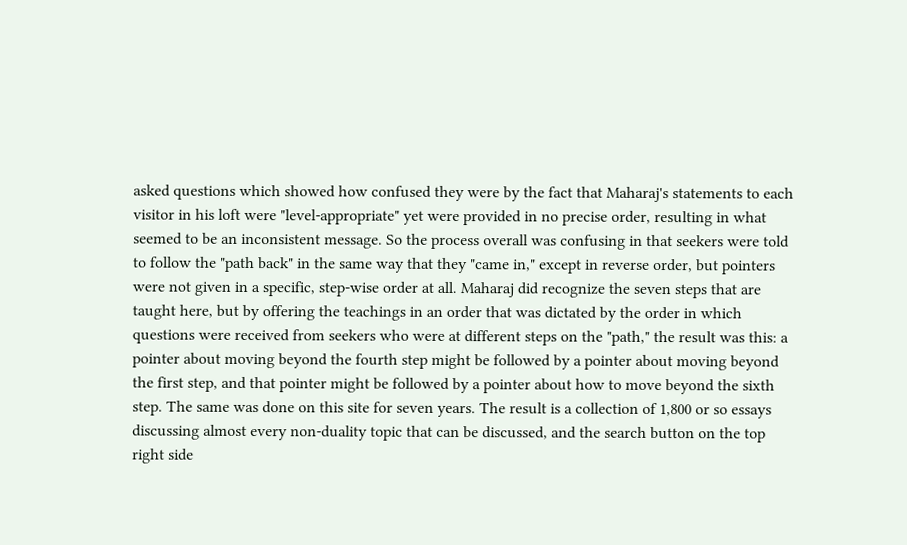asked questions which showed how confused they were by the fact that Maharaj's statements to each visitor in his loft were "level-appropriate" yet were provided in no precise order, resulting in what seemed to be an inconsistent message. So the process overall was confusing in that seekers were told to follow the "path back" in the same way that they "came in," except in reverse order, but pointers were not given in a specific, step-wise order at all. Maharaj did recognize the seven steps that are taught here, but by offering the teachings in an order that was dictated by the order in which questions were received from seekers who were at different steps on the "path," the result was this: a pointer about moving beyond the fourth step might be followed by a pointer about moving beyond the first step, and that pointer might be followed by a pointer about how to move beyond the sixth step. The same was done on this site for seven years. The result is a collection of 1,800 or so essays discussing almost every non-duality topic that can be discussed, and the search button on the top right side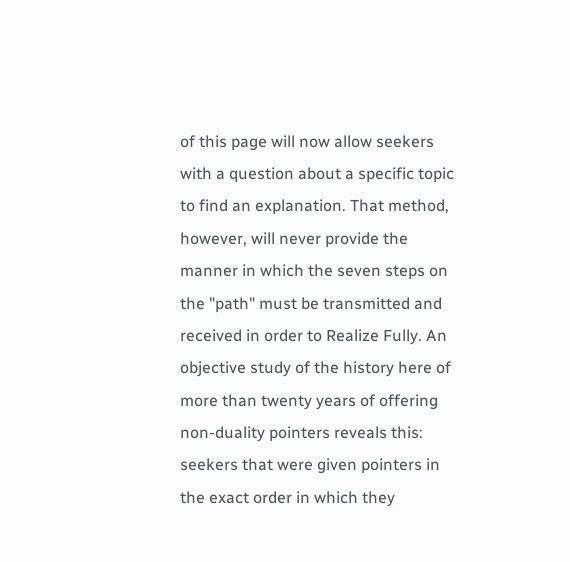of this page will now allow seekers with a question about a specific topic to find an explanation. That method, however, will never provide the manner in which the seven steps on the "path" must be transmitted and received in order to Realize Fully. An objective study of the history here of more than twenty years of offering non-duality pointers reveals this: seekers that were given pointers in the exact order in which they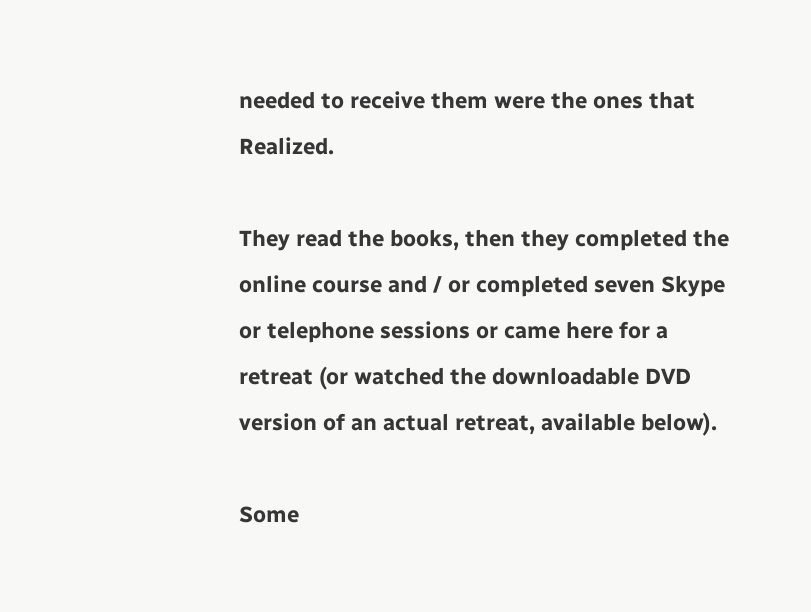needed to receive them were the ones that Realized.

They read the books, then they completed the online course and / or completed seven Skype or telephone sessions or came here for a retreat (or watched the downloadable DVD version of an actual retreat, available below).

Some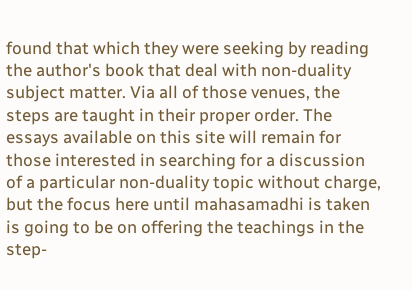found that which they were seeking by reading the author's book that deal with non-duality subject matter. Via all of those venues, the steps are taught in their proper order. The essays available on this site will remain for those interested in searching for a discussion of a particular non-duality topic without charge, but the focus here until mahasamadhi is taken is going to be on offering the teachings in the step-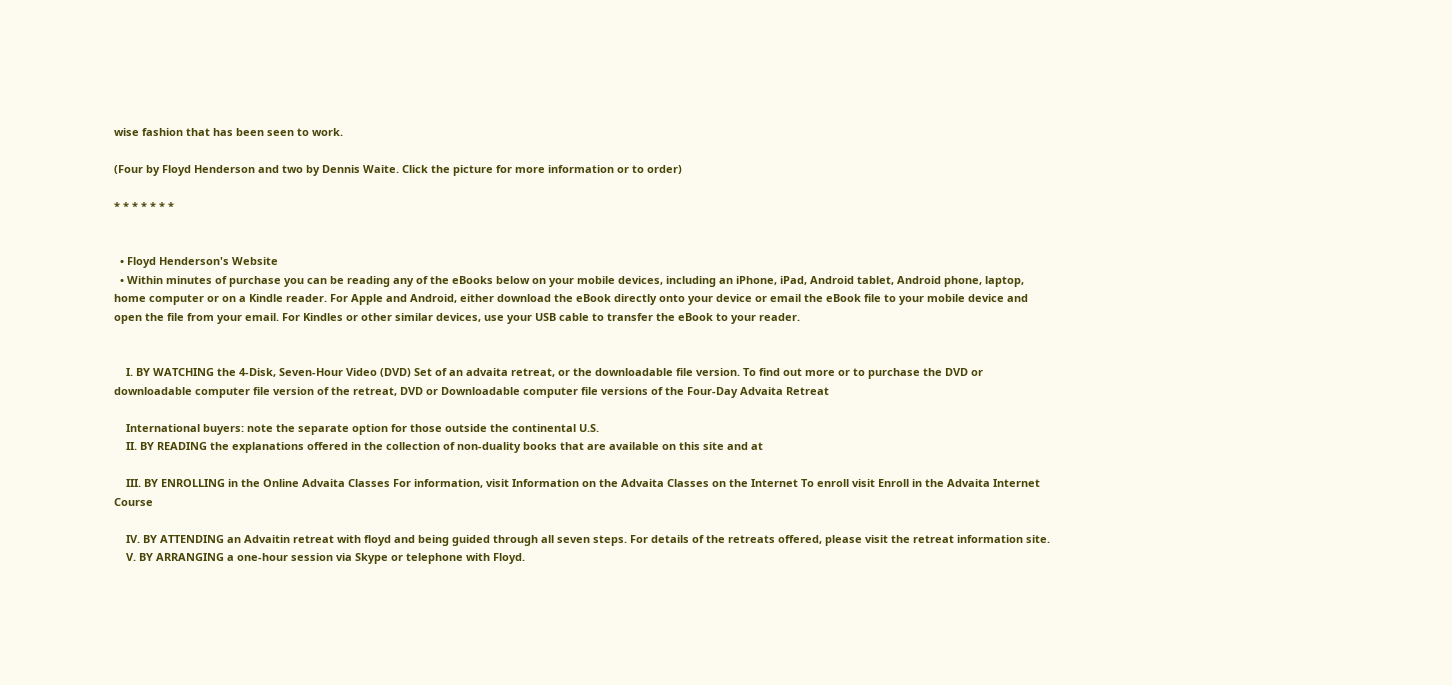wise fashion that has been seen to work.

(Four by Floyd Henderson and two by Dennis Waite. Click the picture for more information or to order)

* * * * * * *


  • Floyd Henderson's Website
  • Within minutes of purchase you can be reading any of the eBooks below on your mobile devices, including an iPhone, iPad, Android tablet, Android phone, laptop, home computer or on a Kindle reader. For Apple and Android, either download the eBook directly onto your device or email the eBook file to your mobile device and open the file from your email. For Kindles or other similar devices, use your USB cable to transfer the eBook to your reader.


    I. BY WATCHING the 4-Disk, Seven-Hour Video (DVD) Set of an advaita retreat, or the downloadable file version. To find out more or to purchase the DVD or downloadable computer file version of the retreat, DVD or Downloadable computer file versions of the Four-Day Advaita Retreat

    International buyers: note the separate option for those outside the continental U.S.
    II. BY READING the explanations offered in the collection of non-duality books that are available on this site and at

    III. BY ENROLLING in the Online Advaita Classes For information, visit Information on the Advaita Classes on the Internet To enroll visit Enroll in the Advaita Internet Course

    IV. BY ATTENDING an Advaitin retreat with floyd and being guided through all seven steps. For details of the retreats offered, please visit the retreat information site.
    V. BY ARRANGING a one-hour session via Skype or telephone with Floyd.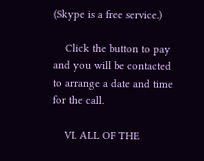(Skype is a free service.)

    Click the button to pay and you will be contacted to arrange a date and time for the call.

    VI. ALL OF THE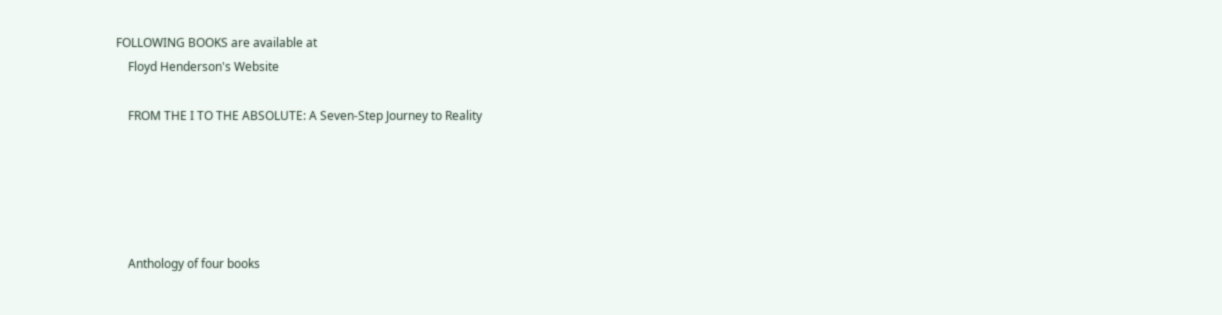FOLLOWING BOOKS are available at
    Floyd Henderson's Website

    FROM THE I TO THE ABSOLUTE: A Seven-Step Journey to Reality





    Anthology of four books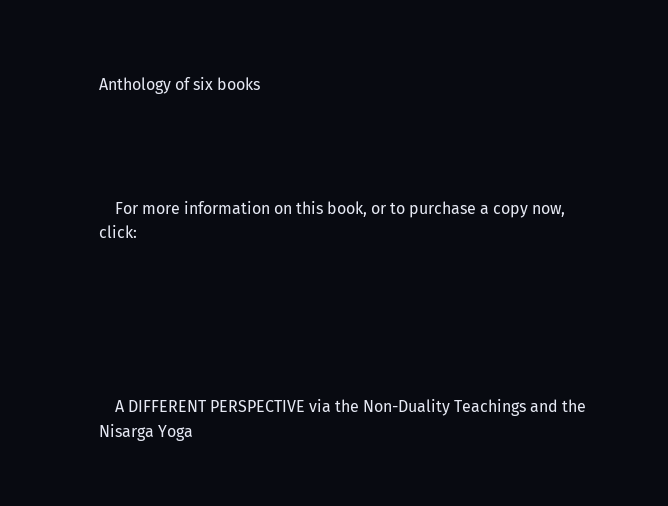Anthology of six books




    For more information on this book, or to purchase a copy now, click:






    A DIFFERENT PERSPECTIVE via the Non-Duality Teachings and the Nisarga Yoga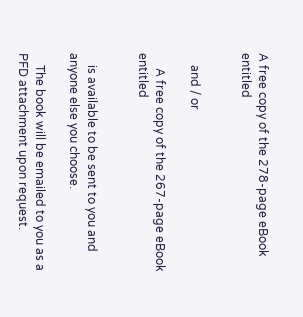A free copy of the 278-page eBook entitled


    and / or

     A free copy of the 267-page eBook entitled


    is available to be sent to you and anyone else you choose.

    The book will be emailed to you as a PFD attachment upon request.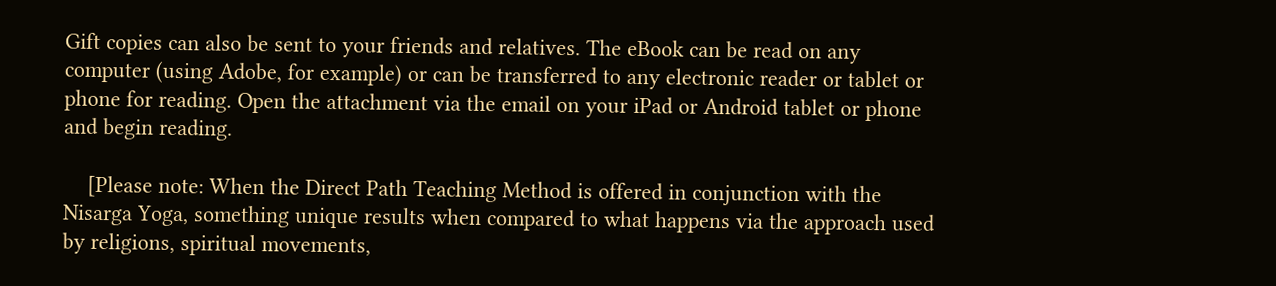Gift copies can also be sent to your friends and relatives. The eBook can be read on any computer (using Adobe, for example) or can be transferred to any electronic reader or tablet or phone for reading. Open the attachment via the email on your iPad or Android tablet or phone and begin reading.

    [Please note: When the Direct Path Teaching Method is offered in conjunction with the Nisarga Yoga, something unique results when compared to what happens via the approach used by religions, spiritual movements,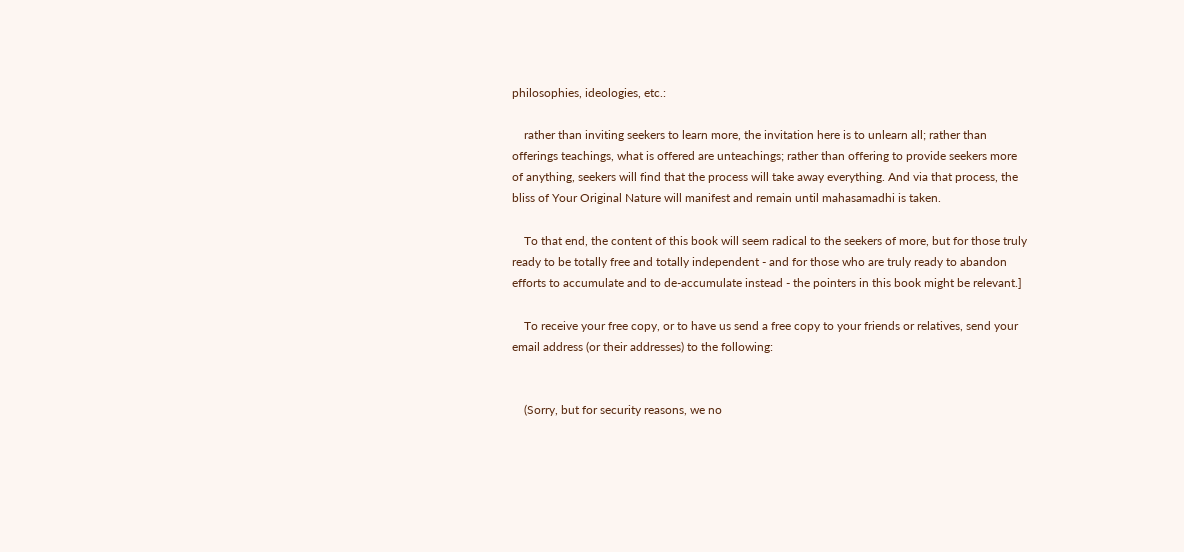philosophies, ideologies, etc.:

    rather than inviting seekers to learn more, the invitation here is to unlearn all; rather than offerings teachings, what is offered are unteachings; rather than offering to provide seekers more of anything, seekers will find that the process will take away everything. And via that process, the bliss of Your Original Nature will manifest and remain until mahasamadhi is taken.

    To that end, the content of this book will seem radical to the seekers of more, but for those truly ready to be totally free and totally independent - and for those who are truly ready to abandon efforts to accumulate and to de-accumulate instead - the pointers in this book might be relevant.]

    To receive your free copy, or to have us send a free copy to your friends or relatives, send your email address (or their addresses) to the following:


    (Sorry, but for security reasons, we no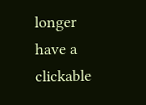longer have a clickable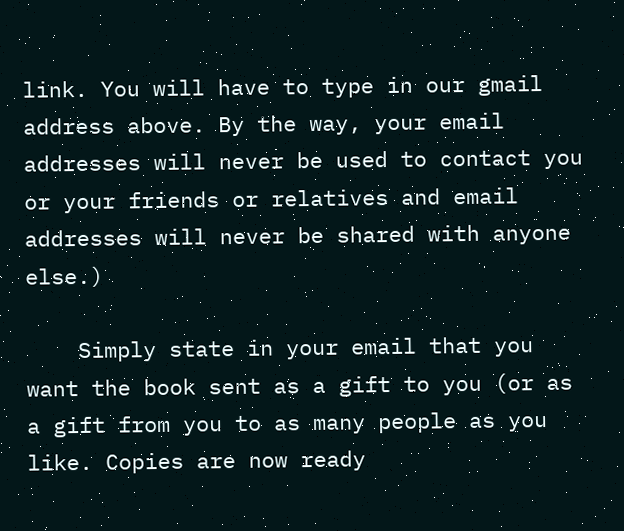link. You will have to type in our gmail address above. By the way, your email addresses will never be used to contact you or your friends or relatives and email addresses will never be shared with anyone else.)

    Simply state in your email that you want the book sent as a gift to you (or as a gift from you to as many people as you like. Copies are now ready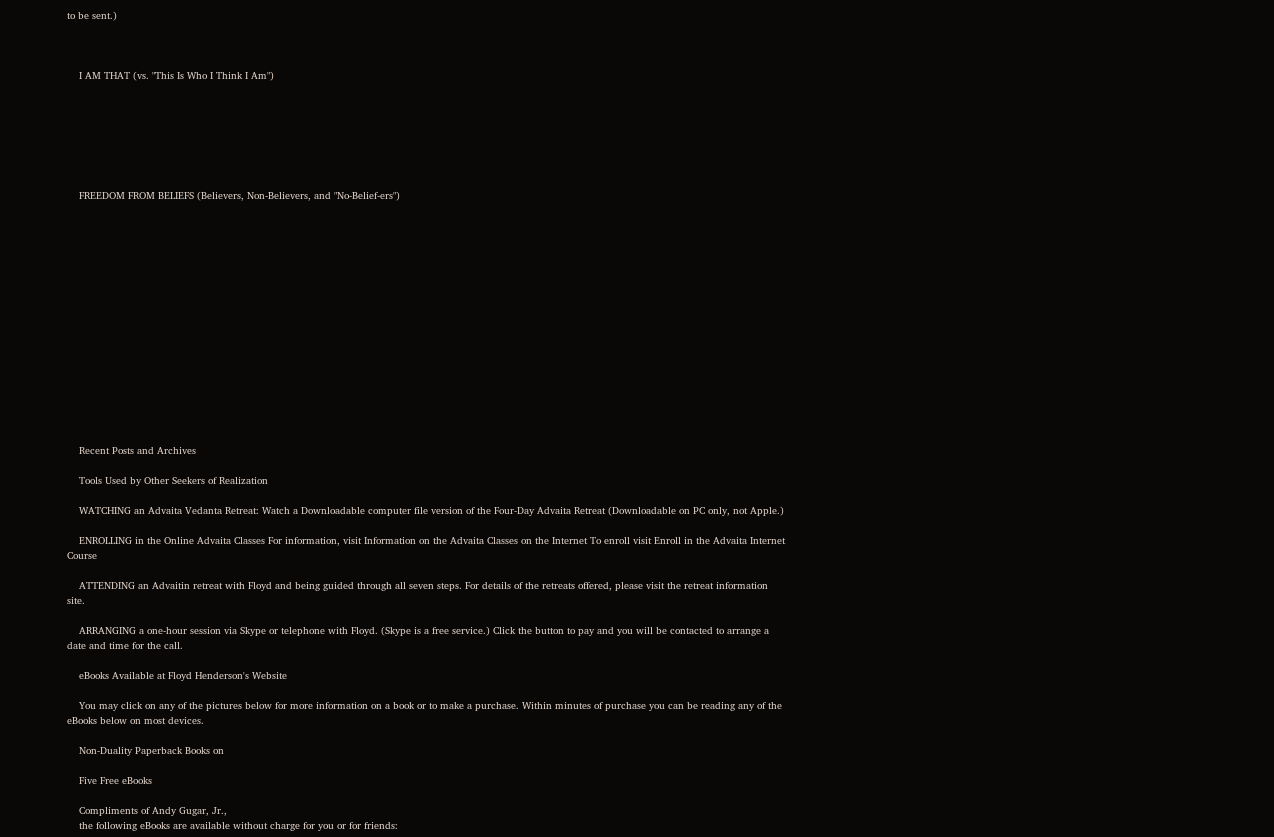to be sent.)



    I AM THAT (vs. "This Is Who I Think I Am")







    FREEDOM FROM BELIEFS (Believers, Non-Believers, and "No-Belief-ers")
















    Recent Posts and Archives

    Tools Used by Other Seekers of Realization

    WATCHING an Advaita Vedanta Retreat: Watch a Downloadable computer file version of the Four-Day Advaita Retreat (Downloadable on PC only, not Apple.)

    ENROLLING in the Online Advaita Classes For information, visit Information on the Advaita Classes on the Internet To enroll visit Enroll in the Advaita Internet Course

    ATTENDING an Advaitin retreat with Floyd and being guided through all seven steps. For details of the retreats offered, please visit the retreat information site.

    ARRANGING a one-hour session via Skype or telephone with Floyd. (Skype is a free service.) Click the button to pay and you will be contacted to arrange a date and time for the call.

    eBooks Available at Floyd Henderson's Website

    You may click on any of the pictures below for more information on a book or to make a purchase. Within minutes of purchase you can be reading any of the eBooks below on most devices.

    Non-Duality Paperback Books on

    Five Free eBooks

    Compliments of Andy Gugar, Jr.,
    the following eBooks are available without charge for you or for friends: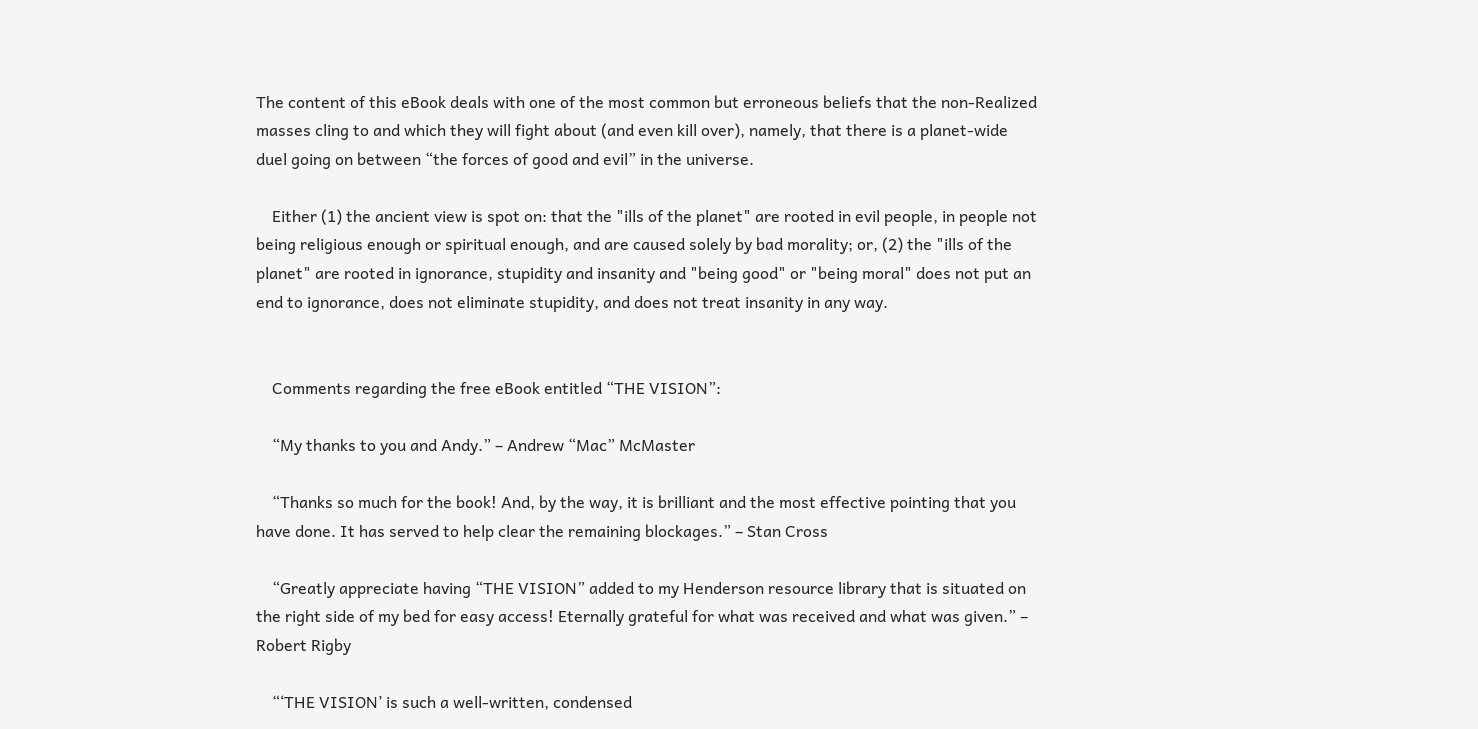The content of this eBook deals with one of the most common but erroneous beliefs that the non-Realized masses cling to and which they will fight about (and even kill over), namely, that there is a planet-wide duel going on between “the forces of good and evil” in the universe.

    Either (1) the ancient view is spot on: that the "ills of the planet" are rooted in evil people, in people not being religious enough or spiritual enough, and are caused solely by bad morality; or, (2) the "ills of the planet" are rooted in ignorance, stupidity and insanity and "being good" or "being moral" does not put an end to ignorance, does not eliminate stupidity, and does not treat insanity in any way.


    Comments regarding the free eBook entitled “THE VISION”:

    “My thanks to you and Andy.” – Andrew “Mac” McMaster

    “Thanks so much for the book! And, by the way, it is brilliant and the most effective pointing that you have done. It has served to help clear the remaining blockages.” – Stan Cross

    “Greatly appreciate having “THE VISION” added to my Henderson resource library that is situated on the right side of my bed for easy access! Eternally grateful for what was received and what was given.” – Robert Rigby

    “‘THE VISION’ is such a well-written, condensed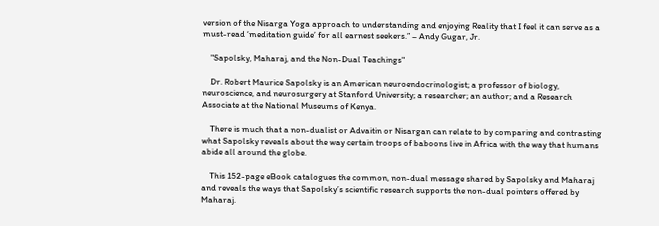version of the Nisarga Yoga approach to understanding and enjoying Reality that I feel it can serve as a must-read ‘meditation guide’ for all earnest seekers.” – Andy Gugar, Jr.

    "Sapolsky, Maharaj, and the Non-Dual Teachings"

    Dr. Robert Maurice Sapolsky is an American neuroendocrinologist; a professor of biology, neuroscience, and neurosurgery at Stanford University; a researcher; an author; and a Research Associate at the National Museums of Kenya.

    There is much that a non-dualist or Advaitin or Nisargan can relate to by comparing and contrasting what Sapolsky reveals about the way certain troops of baboons live in Africa with the way that humans abide all around the globe.

    This 152-page eBook catalogues the common, non-dual message shared by Sapolsky and Maharaj and reveals the ways that Sapolsky’s scientific research supports the non-dual pointers offered by Maharaj.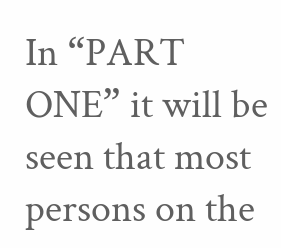In “PART ONE” it will be seen that most persons on the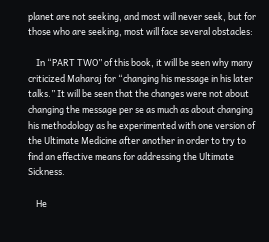planet are not seeking, and most will never seek, but for those who are seeking, most will face several obstacles:

    In “PART TWO” of this book, it will be seen why many criticized Maharaj for “changing his message in his later talks.” It will be seen that the changes were not about changing the message per se as much as about changing his methodology as he experimented with one version of the Ultimate Medicine after another in order to try to find an effective means for addressing the Ultimate Sickness.

    He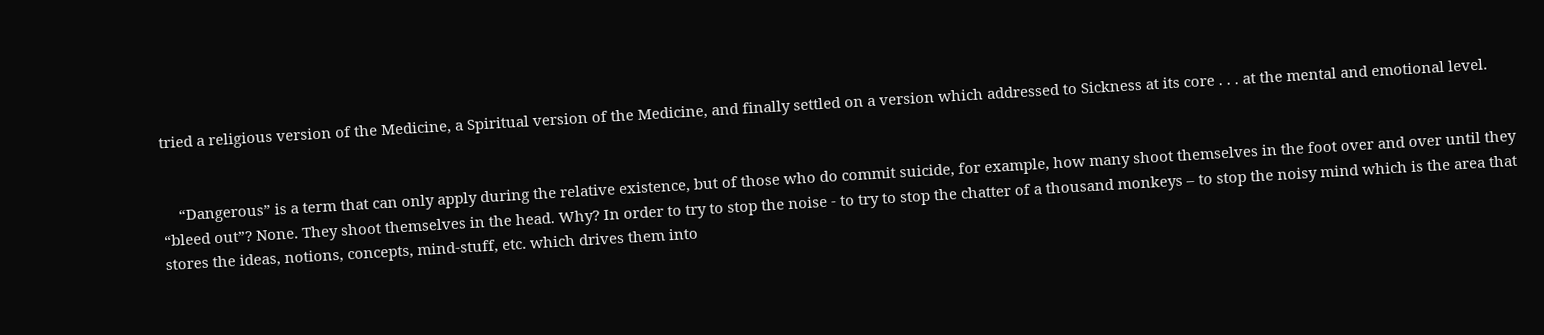tried a religious version of the Medicine, a Spiritual version of the Medicine, and finally settled on a version which addressed to Sickness at its core . . . at the mental and emotional level.


    “Dangerous” is a term that can only apply during the relative existence, but of those who do commit suicide, for example, how many shoot themselves in the foot over and over until they “bleed out”? None. They shoot themselves in the head. Why? In order to try to stop the noise - to try to stop the chatter of a thousand monkeys – to stop the noisy mind which is the area that stores the ideas, notions, concepts, mind-stuff, etc. which drives them into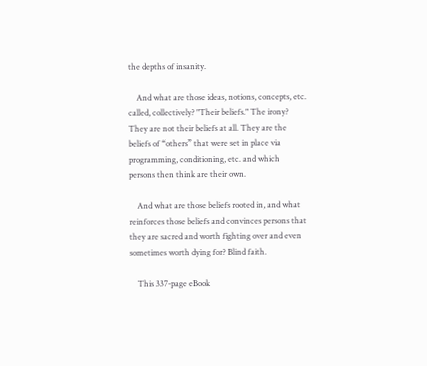the depths of insanity.

    And what are those ideas, notions, concepts, etc. called, collectively? "Their beliefs." The irony? They are not their beliefs at all. They are the beliefs of “others” that were set in place via programming, conditioning, etc. and which persons then think are their own.

    And what are those beliefs rooted in, and what reinforces those beliefs and convinces persons that they are sacred and worth fighting over and even sometimes worth dying for? Blind faith.

    This 337-page eBook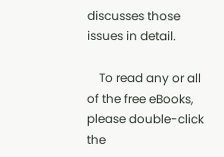discusses those issues in detail.

    To read any or all of the free eBooks, please double-click the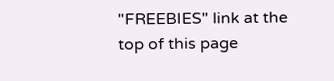"FREEBIES" link at the top of this page